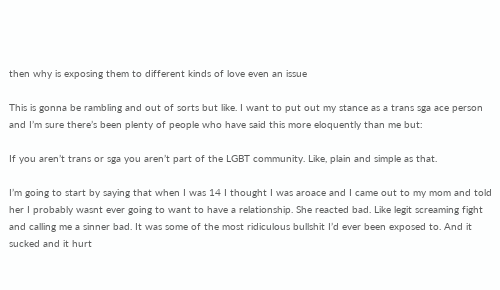then why is exposing them to different kinds of love even an issue

This is gonna be rambling and out of sorts but like. I want to put out my stance as a trans sga ace person and I’m sure there’s been plenty of people who have said this more eloquently than me but:

If you aren’t trans or sga you aren’t part of the LGBT community. Like, plain and simple as that.

I’m going to start by saying that when I was 14 I thought I was aroace and I came out to my mom and told her I probably wasnt ever going to want to have a relationship. She reacted bad. Like legit screaming fight and calling me a sinner bad. It was some of the most ridiculous bullshit I’d ever been exposed to. And it sucked and it hurt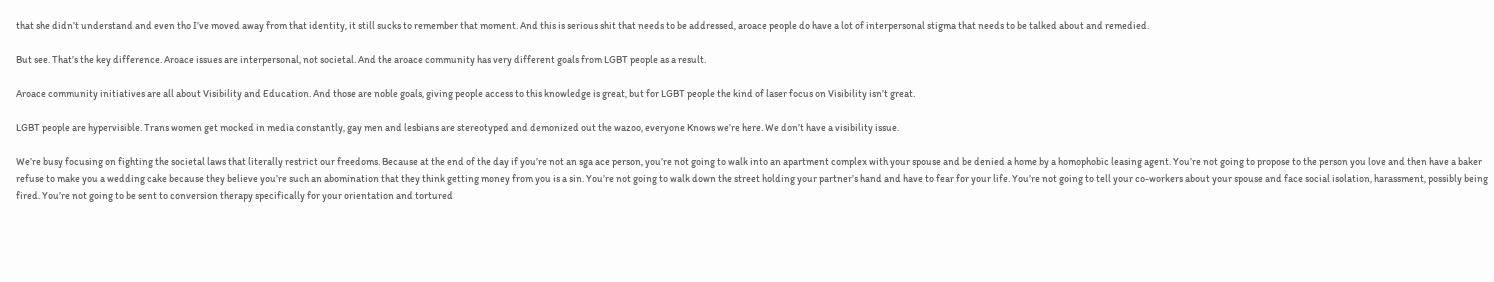that she didn’t understand and even tho I’ve moved away from that identity, it still sucks to remember that moment. And this is serious shit that needs to be addressed, aroace people do have a lot of interpersonal stigma that needs to be talked about and remedied.

But see. That’s the key difference. Aroace issues are interpersonal, not societal. And the aroace community has very different goals from LGBT people as a result.

Aroace community initiatives are all about Visibility and Education. And those are noble goals, giving people access to this knowledge is great, but for LGBT people the kind of laser focus on Visibility isn’t great.

LGBT people are hypervisible. Trans women get mocked in media constantly, gay men and lesbians are stereotyped and demonized out the wazoo, everyone Knows we’re here. We don’t have a visibility issue.

We’re busy focusing on fighting the societal laws that literally restrict our freedoms. Because at the end of the day if you’re not an sga ace person, you’re not going to walk into an apartment complex with your spouse and be denied a home by a homophobic leasing agent. You’re not going to propose to the person you love and then have a baker refuse to make you a wedding cake because they believe you’re such an abomination that they think getting money from you is a sin. You’re not going to walk down the street holding your partner’s hand and have to fear for your life. You’re not going to tell your co-workers about your spouse and face social isolation, harassment, possibly being fired. You’re not going to be sent to conversion therapy specifically for your orientation and tortured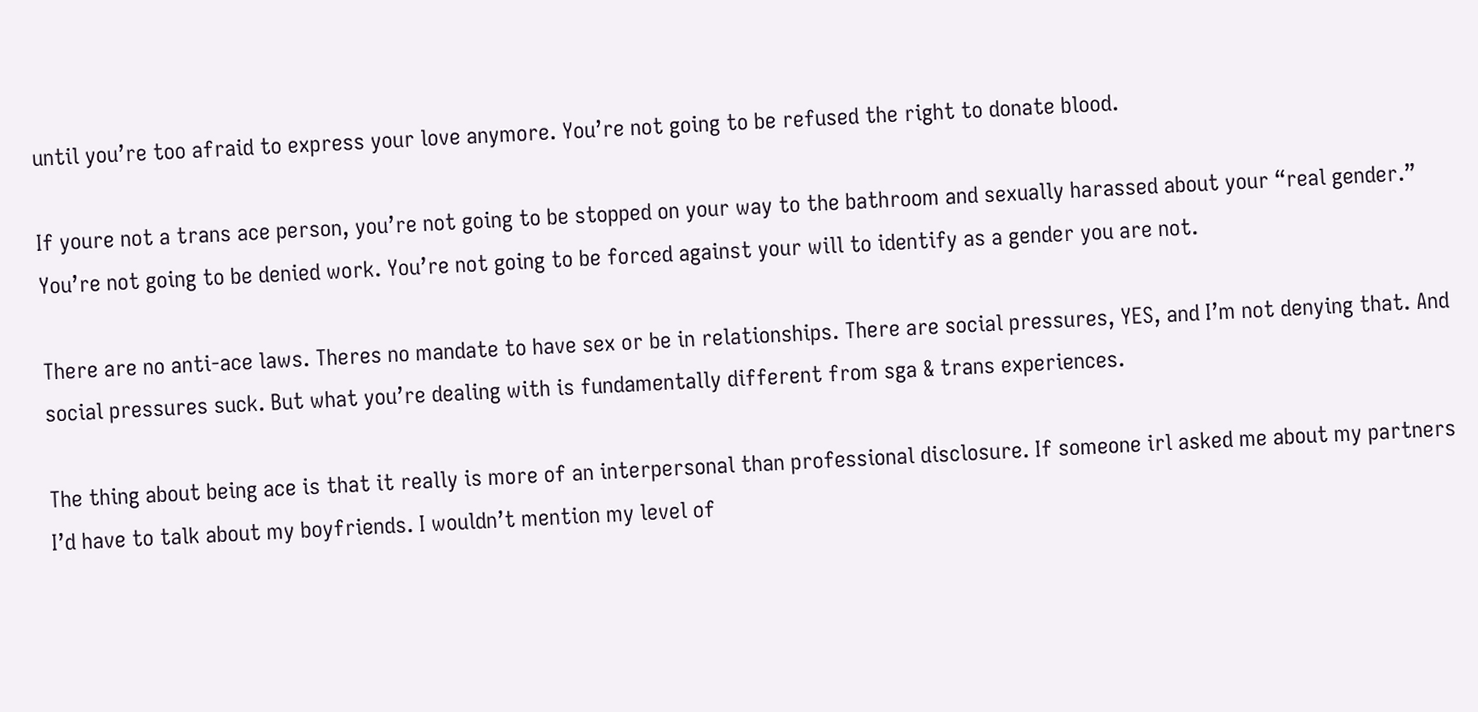until you’re too afraid to express your love anymore. You’re not going to be refused the right to donate blood.

If youre not a trans ace person, you’re not going to be stopped on your way to the bathroom and sexually harassed about your “real gender.” You’re not going to be denied work. You’re not going to be forced against your will to identify as a gender you are not.

There are no anti-ace laws. Theres no mandate to have sex or be in relationships. There are social pressures, YES, and I’m not denying that. And social pressures suck. But what you’re dealing with is fundamentally different from sga & trans experiences.

The thing about being ace is that it really is more of an interpersonal than professional disclosure. If someone irl asked me about my partners I’d have to talk about my boyfriends. I wouldn’t mention my level of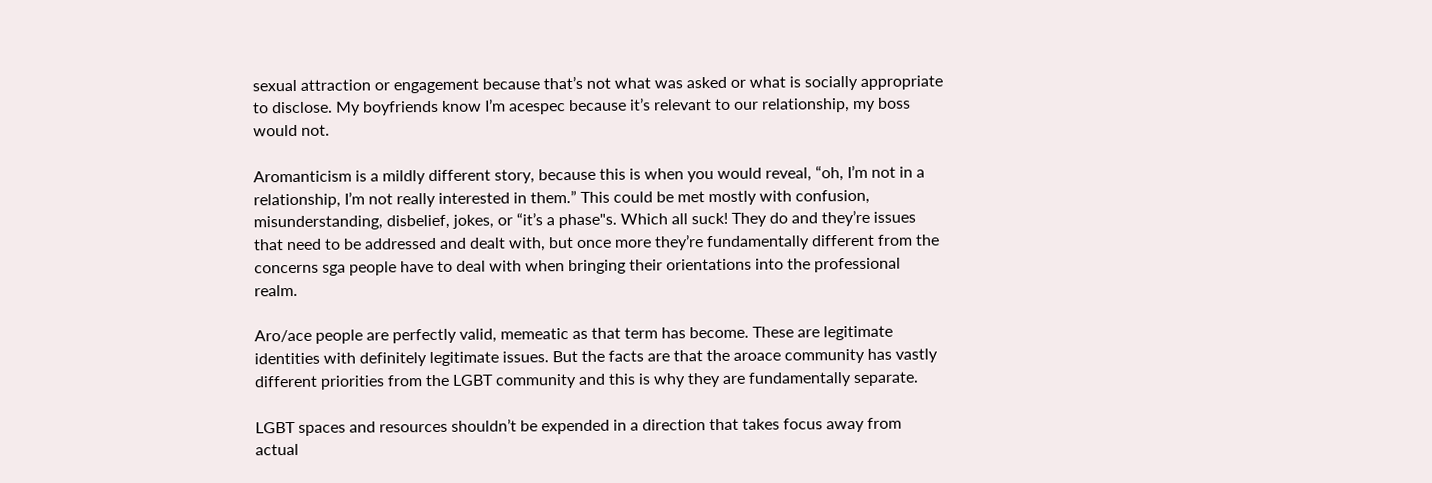sexual attraction or engagement because that’s not what was asked or what is socially appropriate to disclose. My boyfriends know I’m acespec because it’s relevant to our relationship, my boss would not.

Aromanticism is a mildly different story, because this is when you would reveal, “oh, I’m not in a relationship, I’m not really interested in them.” This could be met mostly with confusion, misunderstanding, disbelief, jokes, or “it’s a phase"s. Which all suck! They do and they’re issues that need to be addressed and dealt with, but once more they’re fundamentally different from the concerns sga people have to deal with when bringing their orientations into the professional realm.

Aro/ace people are perfectly valid, memeatic as that term has become. These are legitimate identities with definitely legitimate issues. But the facts are that the aroace community has vastly different priorities from the LGBT community and this is why they are fundamentally separate.

LGBT spaces and resources shouldn’t be expended in a direction that takes focus away from actual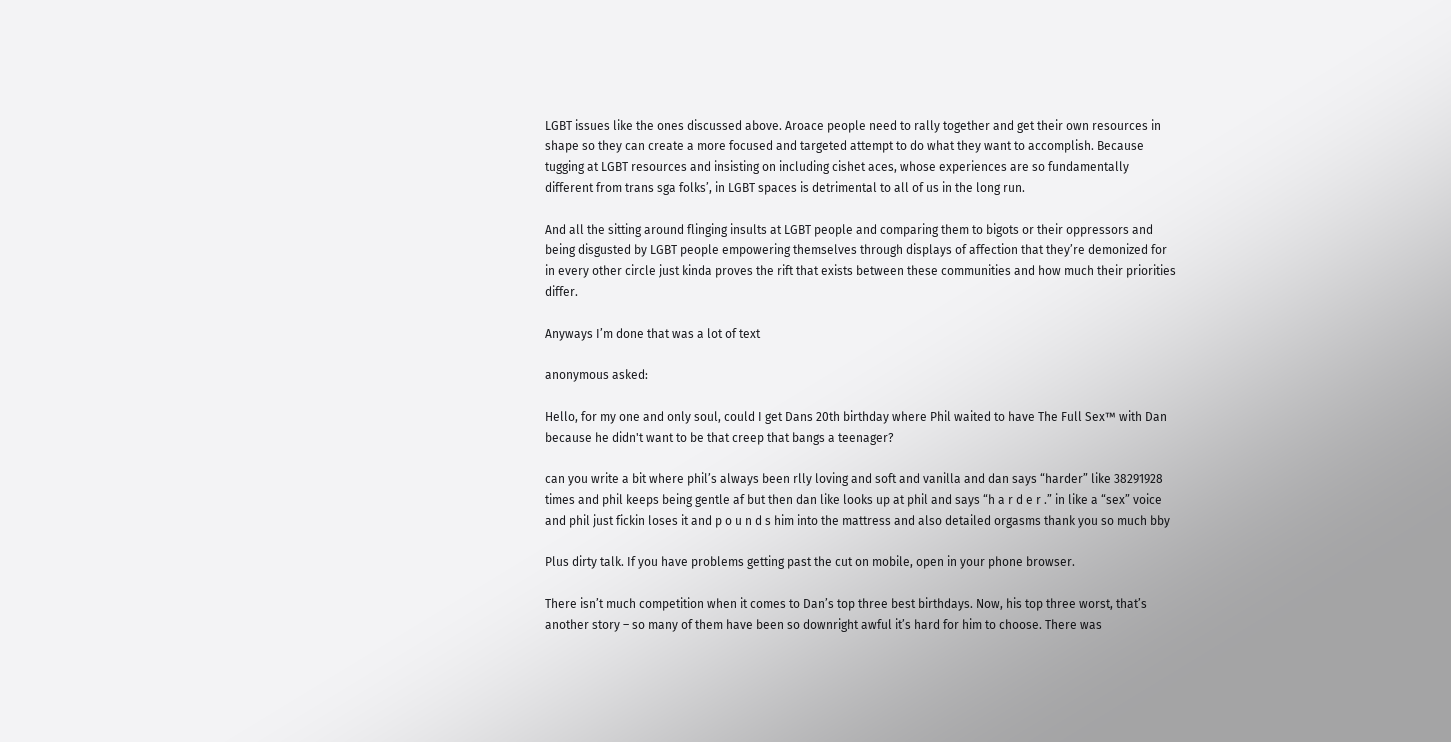LGBT issues like the ones discussed above. Aroace people need to rally together and get their own resources in shape so they can create a more focused and targeted attempt to do what they want to accomplish. Because tugging at LGBT resources and insisting on including cishet aces, whose experiences are so fundamentally different from trans sga folks’, in LGBT spaces is detrimental to all of us in the long run.

And all the sitting around flinging insults at LGBT people and comparing them to bigots or their oppressors and being disgusted by LGBT people empowering themselves through displays of affection that they’re demonized for in every other circle just kinda proves the rift that exists between these communities and how much their priorities differ.

Anyways I’m done that was a lot of text

anonymous asked:

Hello, for my one and only soul, could I get Dans 20th birthday where Phil waited to have The Full Sex™ with Dan because he didn't want to be that creep that bangs a teenager?

can you write a bit where phil’s always been rlly loving and soft and vanilla and dan says “harder” like 38291928 times and phil keeps being gentle af but then dan like looks up at phil and says “h a r d e r .” in like a “sex” voice and phil just fickin loses it and p o u n d s him into the mattress and also detailed orgasms thank you so much bby

Plus dirty talk. If you have problems getting past the cut on mobile, open in your phone browser.

There isn’t much competition when it comes to Dan’s top three best birthdays. Now, his top three worst, that’s another story – so many of them have been so downright awful it’s hard for him to choose. There was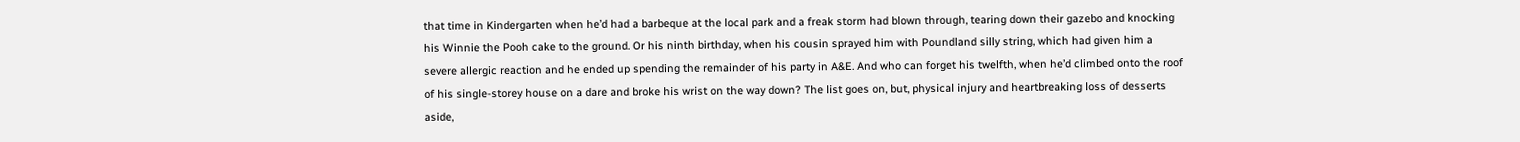that time in Kindergarten when he’d had a barbeque at the local park and a freak storm had blown through, tearing down their gazebo and knocking his Winnie the Pooh cake to the ground. Or his ninth birthday, when his cousin sprayed him with Poundland silly string, which had given him a severe allergic reaction and he ended up spending the remainder of his party in A&E. And who can forget his twelfth, when he’d climbed onto the roof of his single-storey house on a dare and broke his wrist on the way down? The list goes on, but, physical injury and heartbreaking loss of desserts aside,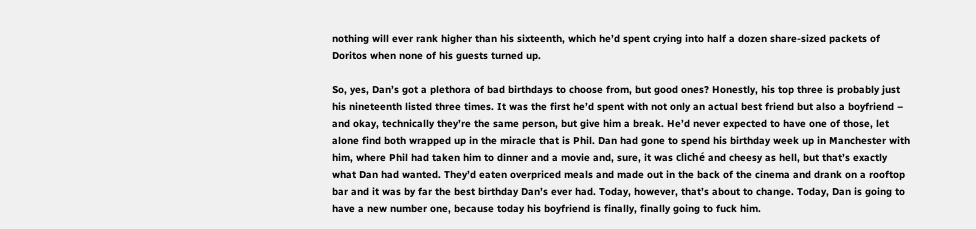nothing will ever rank higher than his sixteenth, which he’d spent crying into half a dozen share-sized packets of Doritos when none of his guests turned up.

So, yes, Dan’s got a plethora of bad birthdays to choose from, but good ones? Honestly, his top three is probably just his nineteenth listed three times. It was the first he’d spent with not only an actual best friend but also a boyfriend – and okay, technically they’re the same person, but give him a break. He’d never expected to have one of those, let alone find both wrapped up in the miracle that is Phil. Dan had gone to spend his birthday week up in Manchester with him, where Phil had taken him to dinner and a movie and, sure, it was cliché and cheesy as hell, but that’s exactly what Dan had wanted. They’d eaten overpriced meals and made out in the back of the cinema and drank on a rooftop bar and it was by far the best birthday Dan’s ever had. Today, however, that’s about to change. Today, Dan is going to have a new number one, because today his boyfriend is finally, finally going to fuck him.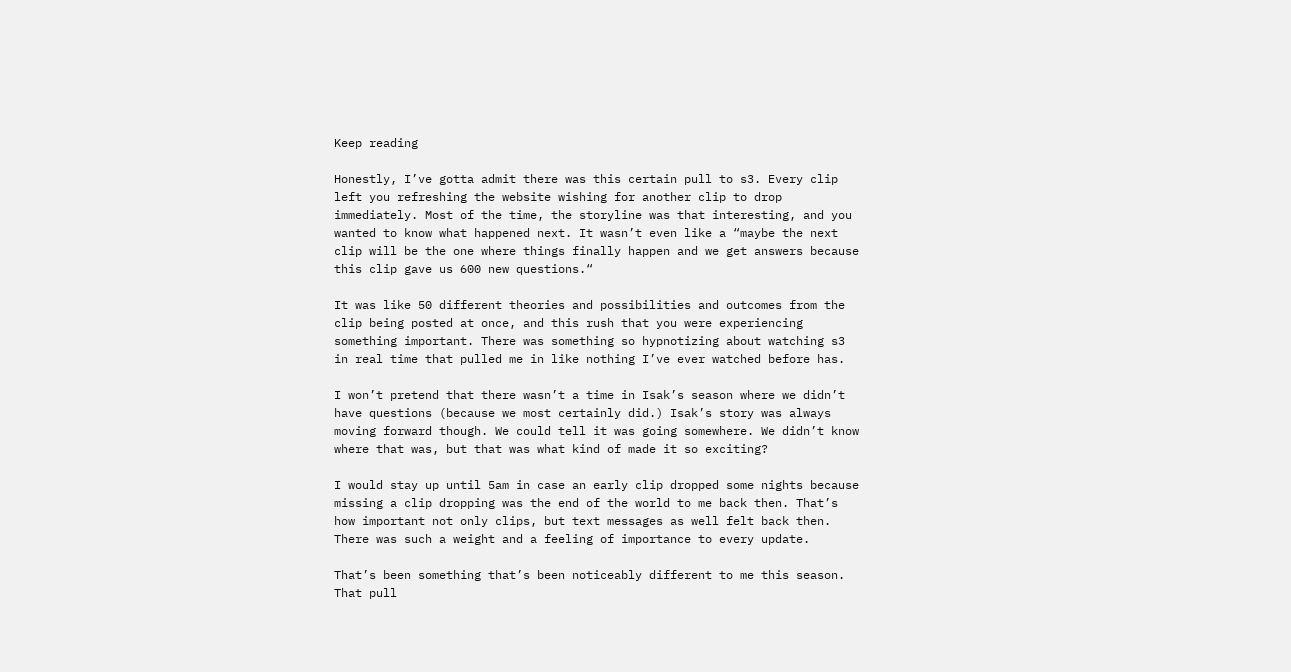Keep reading

Honestly, I’ve gotta admit there was this certain pull to s3. Every clip left you refreshing the website wishing for another clip to drop immediately. Most of the time, the storyline was that interesting, and you wanted to know what happened next. It wasn’t even like a “maybe the next clip will be the one where things finally happen and we get answers because this clip gave us 600 new questions.“

It was like 50 different theories and possibilities and outcomes from the clip being posted at once, and this rush that you were experiencing something important. There was something so hypnotizing about watching s3 in real time that pulled me in like nothing I’ve ever watched before has.

I won’t pretend that there wasn’t a time in Isak’s season where we didn’t have questions (because we most certainly did.) Isak’s story was always moving forward though. We could tell it was going somewhere. We didn’t know where that was, but that was what kind of made it so exciting?

I would stay up until 5am in case an early clip dropped some nights because missing a clip dropping was the end of the world to me back then. That’s how important not only clips, but text messages as well felt back then. There was such a weight and a feeling of importance to every update.

That’s been something that’s been noticeably different to me this season. That pull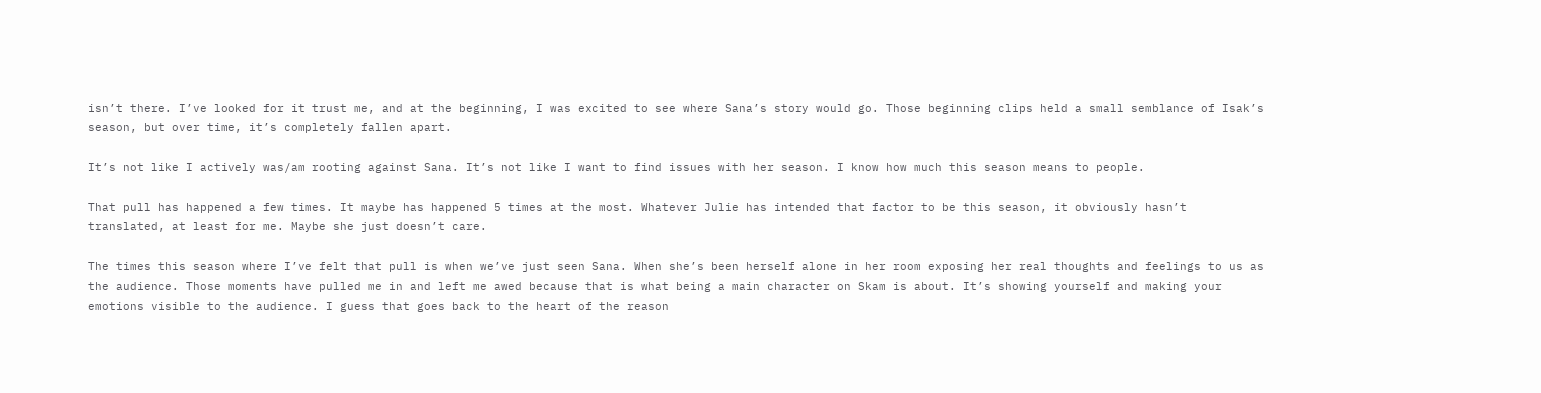isn’t there. I’ve looked for it trust me, and at the beginning, I was excited to see where Sana’s story would go. Those beginning clips held a small semblance of Isak’s season, but over time, it’s completely fallen apart.

It’s not like I actively was/am rooting against Sana. It’s not like I want to find issues with her season. I know how much this season means to people.

That pull has happened a few times. It maybe has happened 5 times at the most. Whatever Julie has intended that factor to be this season, it obviously hasn’t translated, at least for me. Maybe she just doesn’t care.

The times this season where I’ve felt that pull is when we’ve just seen Sana. When she’s been herself alone in her room exposing her real thoughts and feelings to us as the audience. Those moments have pulled me in and left me awed because that is what being a main character on Skam is about. It’s showing yourself and making your emotions visible to the audience. I guess that goes back to the heart of the reason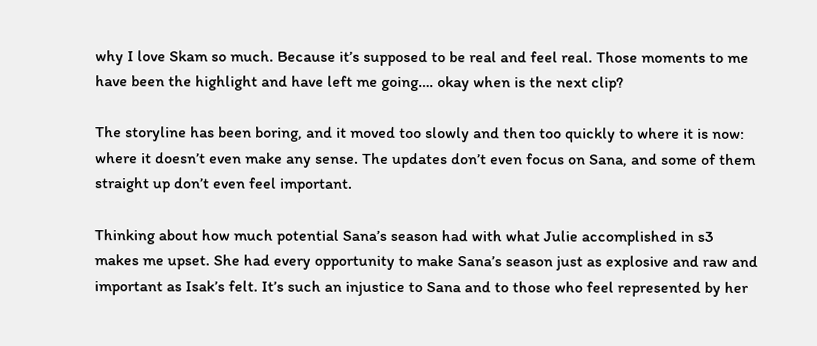why I love Skam so much. Because it’s supposed to be real and feel real. Those moments to me have been the highlight and have left me going…. okay when is the next clip?

The storyline has been boring, and it moved too slowly and then too quickly to where it is now: where it doesn’t even make any sense. The updates don’t even focus on Sana, and some of them straight up don’t even feel important.

Thinking about how much potential Sana’s season had with what Julie accomplished in s3 makes me upset. She had every opportunity to make Sana’s season just as explosive and raw and important as Isak’s felt. It’s such an injustice to Sana and to those who feel represented by her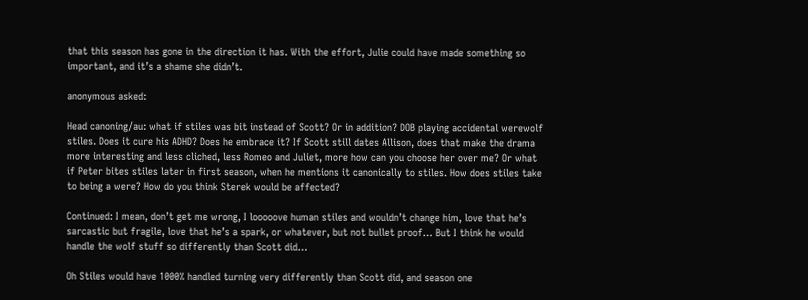that this season has gone in the direction it has. With the effort, Julie could have made something so important, and it’s a shame she didn’t.

anonymous asked:

Head canoning/au: what if stiles was bit instead of Scott? Or in addition? DOB playing accidental werewolf stiles. Does it cure his ADHD? Does he embrace it? If Scott still dates Allison, does that make the drama more interesting and less cliched, less Romeo and Juliet, more how can you choose her over me? Or what if Peter bites stiles later in first season, when he mentions it canonically to stiles. How does stiles take to being a were? How do you think Sterek would be affected?

Continued: I mean, don’t get me wrong, I looooove human stiles and wouldn’t change him, love that he’s sarcastic but fragile, love that he’s a spark, or whatever, but not bullet proof… But I think he would handle the wolf stuff so differently than Scott did…

Oh Stiles would have 1000% handled turning very differently than Scott did, and season one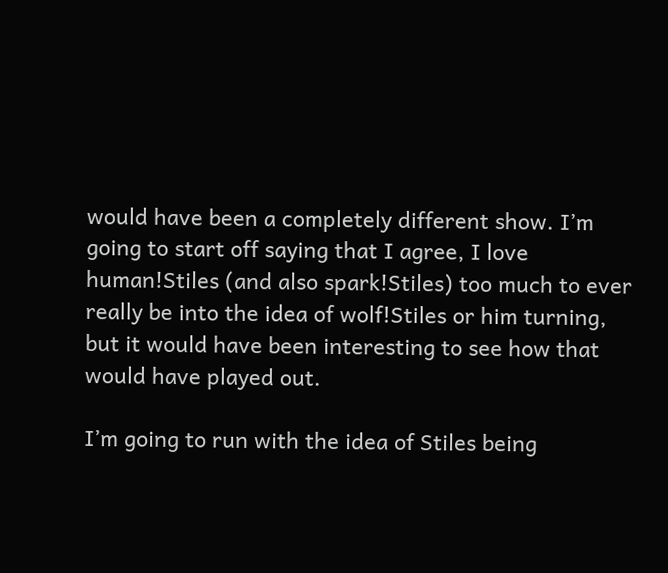would have been a completely different show. I’m going to start off saying that I agree, I love human!Stiles (and also spark!Stiles) too much to ever really be into the idea of wolf!Stiles or him turning, but it would have been interesting to see how that would have played out.

I’m going to run with the idea of Stiles being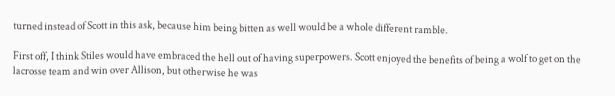turned instead of Scott in this ask, because him being bitten as well would be a whole different ramble.

First off, I think Stiles would have embraced the hell out of having superpowers. Scott enjoyed the benefits of being a wolf to get on the lacrosse team and win over Allison, but otherwise he was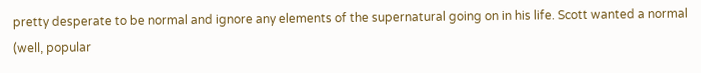pretty desperate to be normal and ignore any elements of the supernatural going on in his life. Scott wanted a normal (well, popular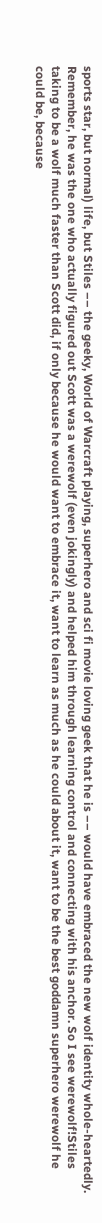sports star, but normal) life, but Stiles –– the geeky, World of Warcraft playing, superhero and sci fi movie loving geek that he is –– would have embraced the new wolf identity whole-heartedly. Remember, he was the one who actually figured out Scott was a werewolf (even jokingly) and helped him through learning control and connecting with his anchor. So I see werewolf!Stiles taking to be a wolf much faster than Scott did, if only because he would want to embrace it, want to learn as much as he could about it, want to be the best goddamn superhero werewolf he could be, because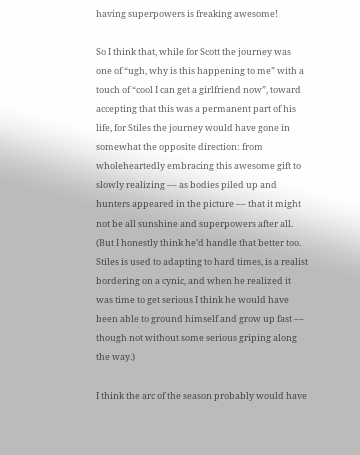having superpowers is freaking awesome!

So I think that, while for Scott the journey was one of “ugh, why is this happening to me” with a touch of “cool I can get a girlfriend now”, toward accepting that this was a permanent part of his life, for Stiles the journey would have gone in somewhat the opposite direction: from wholeheartedly embracing this awesome gift to slowly realizing –– as bodies piled up and hunters appeared in the picture –– that it might not be all sunshine and superpowers after all. (But I honestly think he’d handle that better too. Stiles is used to adapting to hard times, is a realist bordering on a cynic, and when he realized it was time to get serious I think he would have been able to ground himself and grow up fast –– though not without some serious griping along the way.)

I think the arc of the season probably would have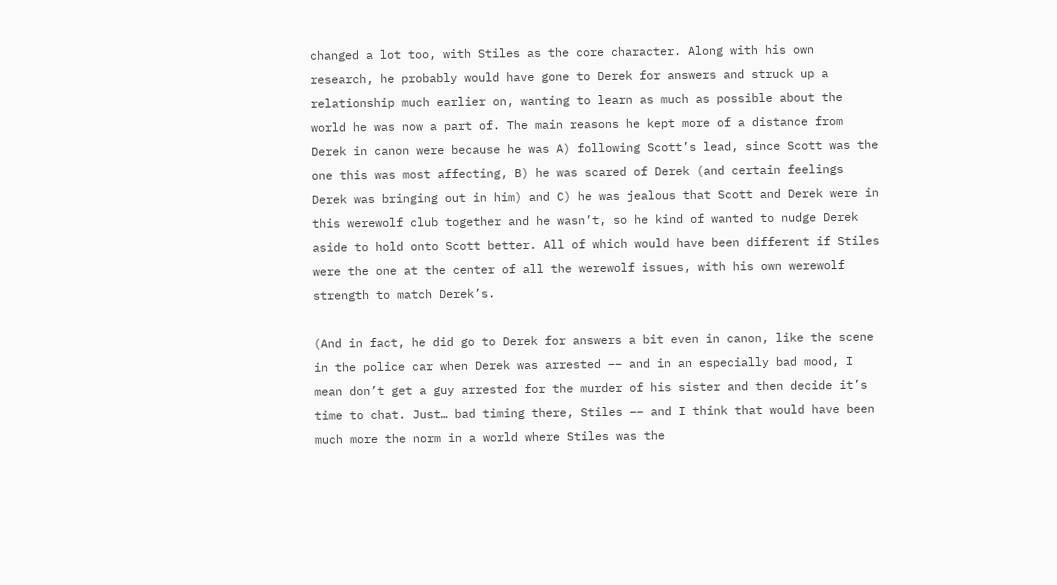changed a lot too, with Stiles as the core character. Along with his own research, he probably would have gone to Derek for answers and struck up a relationship much earlier on, wanting to learn as much as possible about the world he was now a part of. The main reasons he kept more of a distance from Derek in canon were because he was A) following Scott’s lead, since Scott was the one this was most affecting, B) he was scared of Derek (and certain feelings Derek was bringing out in him) and C) he was jealous that Scott and Derek were in this werewolf club together and he wasn’t, so he kind of wanted to nudge Derek aside to hold onto Scott better. All of which would have been different if Stiles were the one at the center of all the werewolf issues, with his own werewolf strength to match Derek’s.

(And in fact, he did go to Derek for answers a bit even in canon, like the scene in the police car when Derek was arrested –– and in an especially bad mood, I mean don’t get a guy arrested for the murder of his sister and then decide it’s time to chat. Just… bad timing there, Stiles –– and I think that would have been much more the norm in a world where Stiles was the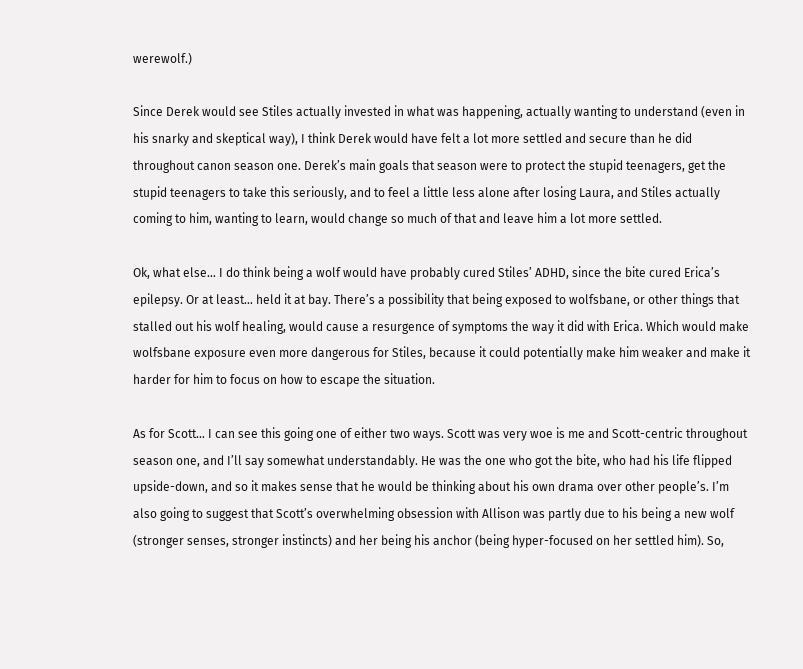werewolf.)

Since Derek would see Stiles actually invested in what was happening, actually wanting to understand (even in his snarky and skeptical way), I think Derek would have felt a lot more settled and secure than he did throughout canon season one. Derek’s main goals that season were to protect the stupid teenagers, get the stupid teenagers to take this seriously, and to feel a little less alone after losing Laura, and Stiles actually coming to him, wanting to learn, would change so much of that and leave him a lot more settled.

Ok, what else… I do think being a wolf would have probably cured Stiles’ ADHD, since the bite cured Erica’s epilepsy. Or at least… held it at bay. There’s a possibility that being exposed to wolfsbane, or other things that stalled out his wolf healing, would cause a resurgence of symptoms the way it did with Erica. Which would make wolfsbane exposure even more dangerous for Stiles, because it could potentially make him weaker and make it harder for him to focus on how to escape the situation.

As for Scott… I can see this going one of either two ways. Scott was very woe is me and Scott-centric throughout season one, and I’ll say somewhat understandably. He was the one who got the bite, who had his life flipped upside-down, and so it makes sense that he would be thinking about his own drama over other people’s. I’m also going to suggest that Scott’s overwhelming obsession with Allison was partly due to his being a new wolf (stronger senses, stronger instincts) and her being his anchor (being hyper-focused on her settled him). So,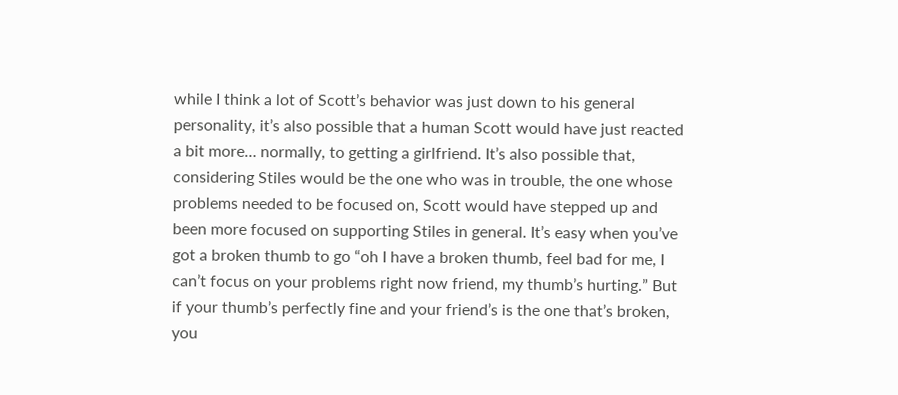while I think a lot of Scott’s behavior was just down to his general personality, it’s also possible that a human Scott would have just reacted a bit more… normally, to getting a girlfriend. It’s also possible that, considering Stiles would be the one who was in trouble, the one whose problems needed to be focused on, Scott would have stepped up and been more focused on supporting Stiles in general. It’s easy when you’ve got a broken thumb to go “oh I have a broken thumb, feel bad for me, I can’t focus on your problems right now friend, my thumb’s hurting.” But if your thumb’s perfectly fine and your friend’s is the one that’s broken, you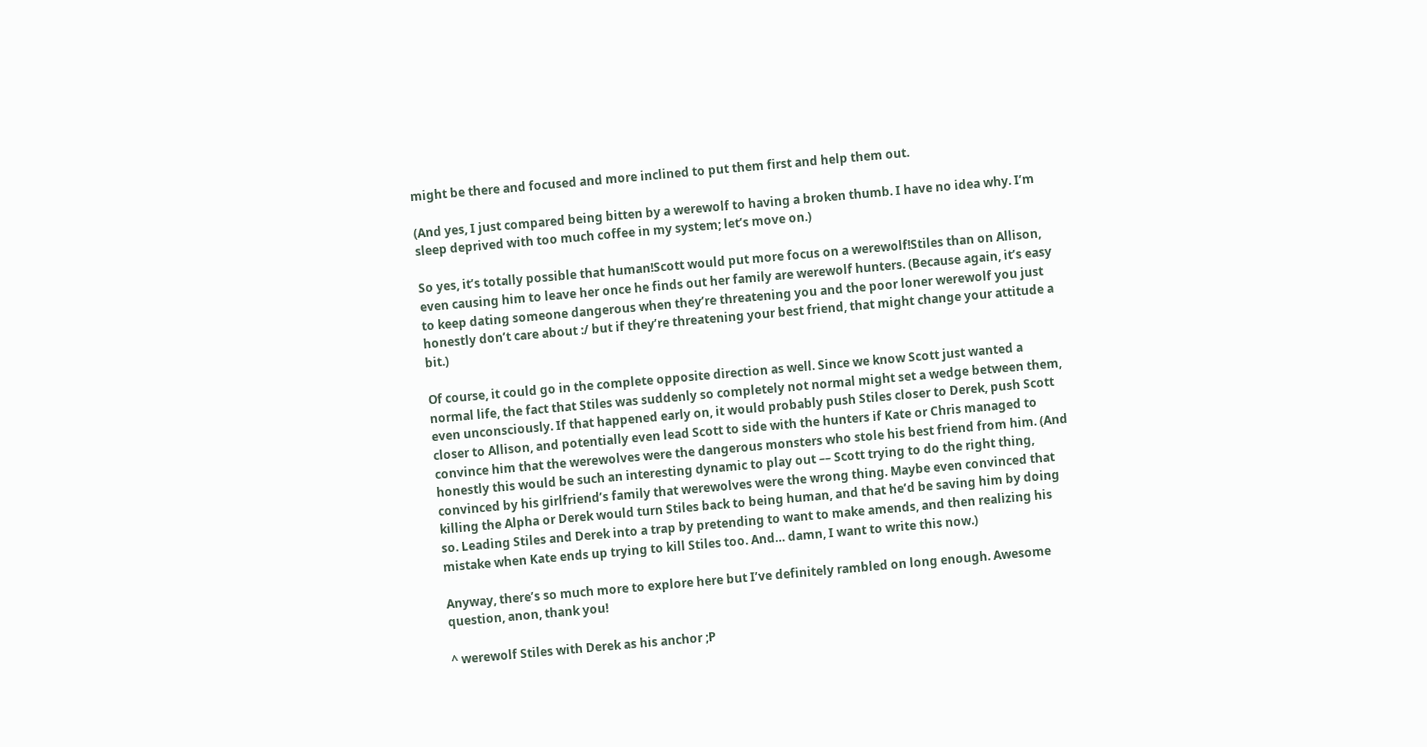might be there and focused and more inclined to put them first and help them out.

(And yes, I just compared being bitten by a werewolf to having a broken thumb. I have no idea why. I’m sleep deprived with too much coffee in my system; let’s move on.)

So yes, it’s totally possible that human!Scott would put more focus on a werewolf!Stiles than on Allison, even causing him to leave her once he finds out her family are werewolf hunters. (Because again, it’s easy to keep dating someone dangerous when they’re threatening you and the poor loner werewolf you just honestly don’t care about :/ but if they’re threatening your best friend, that might change your attitude a bit.)

Of course, it could go in the complete opposite direction as well. Since we know Scott just wanted a normal life, the fact that Stiles was suddenly so completely not normal might set a wedge between them, even unconsciously. If that happened early on, it would probably push Stiles closer to Derek, push Scott closer to Allison, and potentially even lead Scott to side with the hunters if Kate or Chris managed to convince him that the werewolves were the dangerous monsters who stole his best friend from him. (And honestly this would be such an interesting dynamic to play out –– Scott trying to do the right thing, convinced by his girlfriend’s family that werewolves were the wrong thing. Maybe even convinced that killing the Alpha or Derek would turn Stiles back to being human, and that he’d be saving him by doing so. Leading Stiles and Derek into a trap by pretending to want to make amends, and then realizing his mistake when Kate ends up trying to kill Stiles too. And… damn, I want to write this now.)

Anyway, there’s so much more to explore here but I’ve definitely rambled on long enough. Awesome question, anon, thank you!

^ werewolf Stiles with Derek as his anchor ;P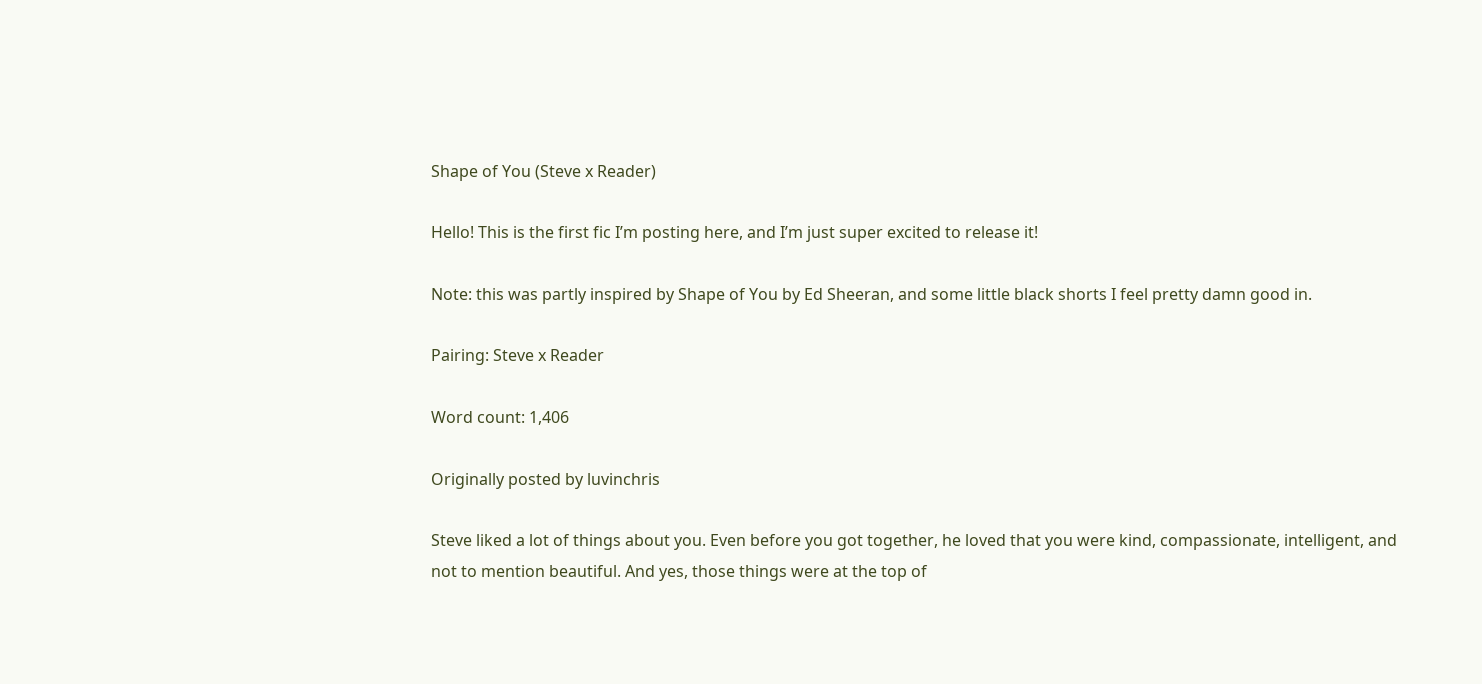Shape of You (Steve x Reader)

Hello! This is the first fic I’m posting here, and I’m just super excited to release it!

Note: this was partly inspired by Shape of You by Ed Sheeran, and some little black shorts I feel pretty damn good in.

Pairing: Steve x Reader

Word count: 1,406

Originally posted by luvinchris

Steve liked a lot of things about you. Even before you got together, he loved that you were kind, compassionate, intelligent, and not to mention beautiful. And yes, those things were at the top of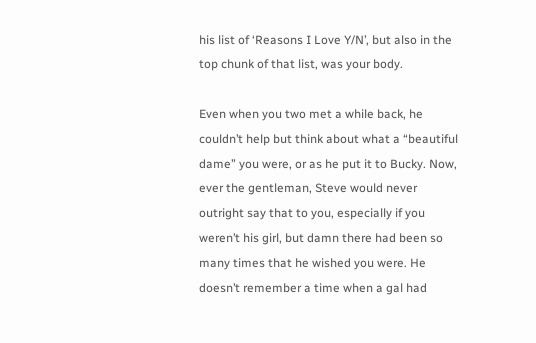his list of ‘Reasons I Love Y/N’, but also in the top chunk of that list, was your body.

Even when you two met a while back, he couldn’t help but think about what a “beautiful dame” you were, or as he put it to Bucky. Now, ever the gentleman, Steve would never outright say that to you, especially if you weren’t his girl, but damn there had been so many times that he wished you were. He doesn’t remember a time when a gal had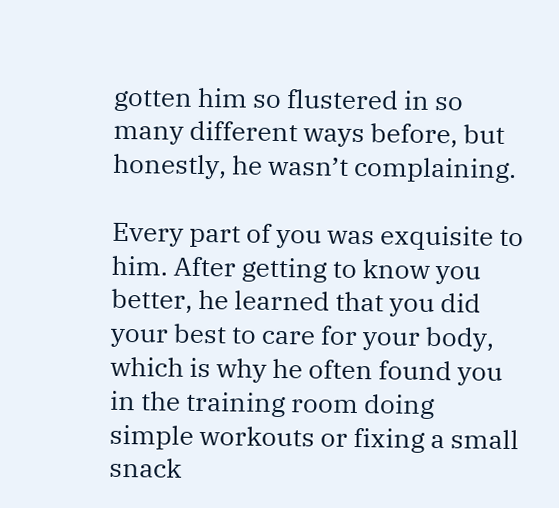gotten him so flustered in so many different ways before, but honestly, he wasn’t complaining.

Every part of you was exquisite to him. After getting to know you better, he learned that you did your best to care for your body, which is why he often found you in the training room doing simple workouts or fixing a small snack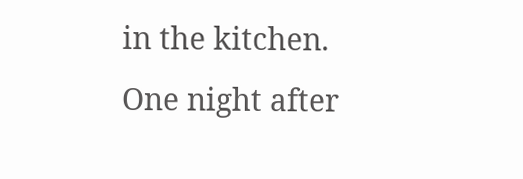in the kitchen. One night after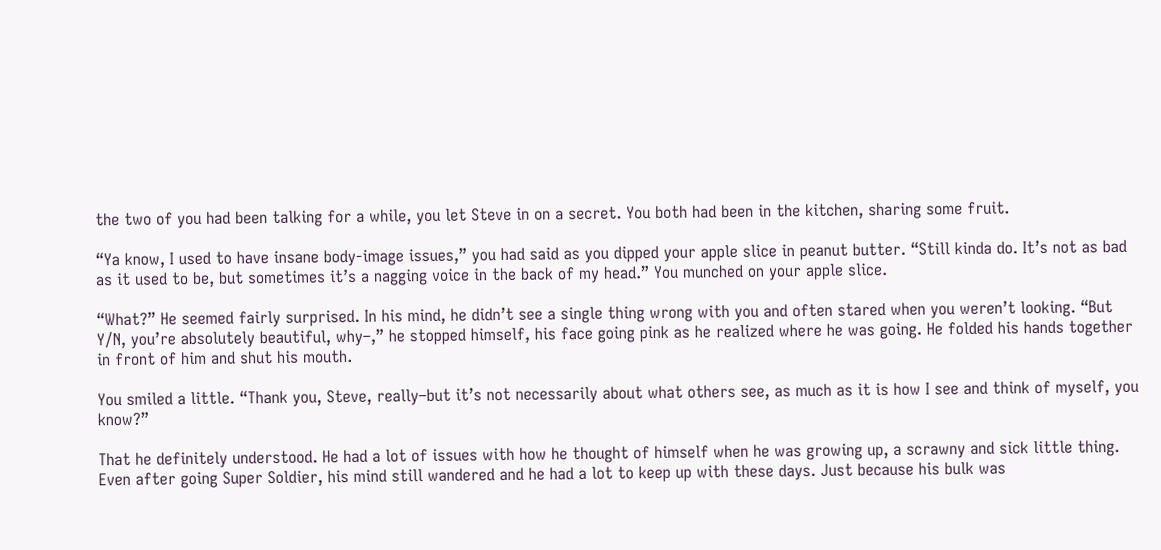the two of you had been talking for a while, you let Steve in on a secret. You both had been in the kitchen, sharing some fruit.

“Ya know, I used to have insane body-image issues,” you had said as you dipped your apple slice in peanut butter. “Still kinda do. It’s not as bad as it used to be, but sometimes it’s a nagging voice in the back of my head.” You munched on your apple slice.

“What?” He seemed fairly surprised. In his mind, he didn’t see a single thing wrong with you and often stared when you weren’t looking. “But Y/N, you’re absolutely beautiful, why–,” he stopped himself, his face going pink as he realized where he was going. He folded his hands together in front of him and shut his mouth.

You smiled a little. “Thank you, Steve, really–but it’s not necessarily about what others see, as much as it is how I see and think of myself, you know?”

That he definitely understood. He had a lot of issues with how he thought of himself when he was growing up, a scrawny and sick little thing. Even after going Super Soldier, his mind still wandered and he had a lot to keep up with these days. Just because his bulk was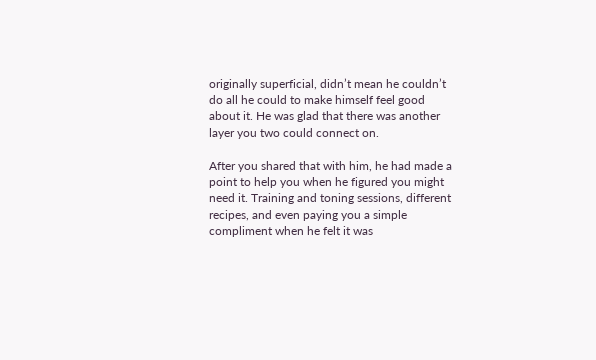originally superficial, didn’t mean he couldn’t do all he could to make himself feel good about it. He was glad that there was another layer you two could connect on.

After you shared that with him, he had made a point to help you when he figured you might need it. Training and toning sessions, different recipes, and even paying you a simple compliment when he felt it was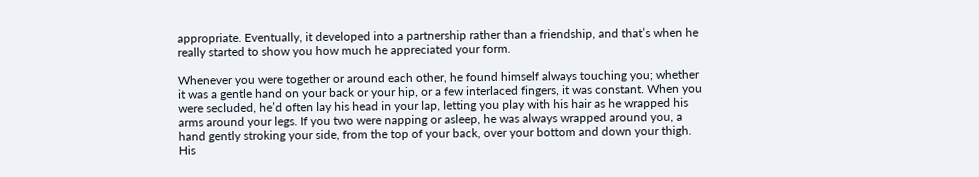appropriate. Eventually, it developed into a partnership rather than a friendship, and that’s when he really started to show you how much he appreciated your form.

Whenever you were together or around each other, he found himself always touching you; whether it was a gentle hand on your back or your hip, or a few interlaced fingers, it was constant. When you were secluded, he’d often lay his head in your lap, letting you play with his hair as he wrapped his arms around your legs. If you two were napping or asleep, he was always wrapped around you, a hand gently stroking your side, from the top of your back, over your bottom and down your thigh. His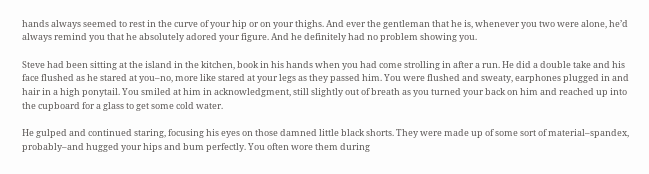hands always seemed to rest in the curve of your hip or on your thighs. And ever the gentleman that he is, whenever you two were alone, he’d always remind you that he absolutely adored your figure. And he definitely had no problem showing you.

Steve had been sitting at the island in the kitchen, book in his hands when you had come strolling in after a run. He did a double take and his face flushed as he stared at you–no, more like stared at your legs as they passed him. You were flushed and sweaty, earphones plugged in and hair in a high ponytail. You smiled at him in acknowledgment, still slightly out of breath as you turned your back on him and reached up into the cupboard for a glass to get some cold water.

He gulped and continued staring, focusing his eyes on those damned little black shorts. They were made up of some sort of material–spandex, probably–and hugged your hips and bum perfectly. You often wore them during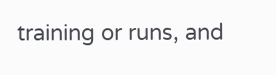training or runs, and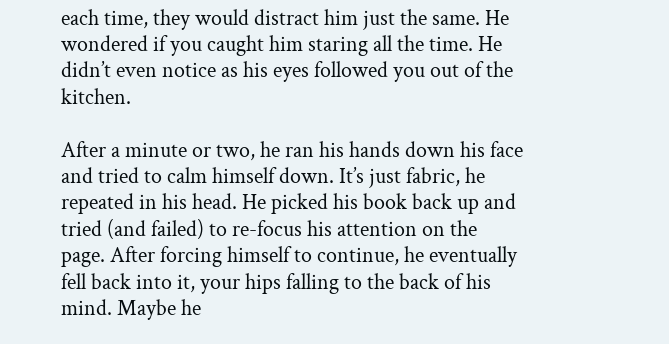each time, they would distract him just the same. He wondered if you caught him staring all the time. He didn’t even notice as his eyes followed you out of the kitchen.

After a minute or two, he ran his hands down his face and tried to calm himself down. It’s just fabric, he repeated in his head. He picked his book back up and tried (and failed) to re-focus his attention on the page. After forcing himself to continue, he eventually fell back into it, your hips falling to the back of his mind. Maybe he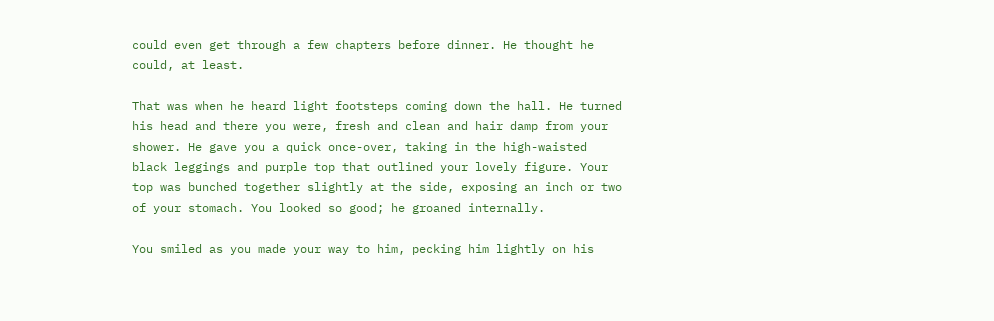could even get through a few chapters before dinner. He thought he could, at least.

That was when he heard light footsteps coming down the hall. He turned his head and there you were, fresh and clean and hair damp from your shower. He gave you a quick once-over, taking in the high-waisted black leggings and purple top that outlined your lovely figure. Your top was bunched together slightly at the side, exposing an inch or two of your stomach. You looked so good; he groaned internally.

You smiled as you made your way to him, pecking him lightly on his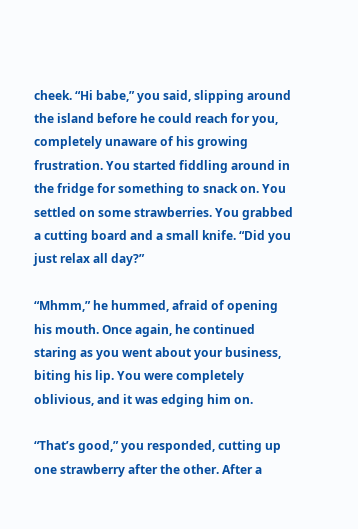cheek. “Hi babe,” you said, slipping around the island before he could reach for you, completely unaware of his growing frustration. You started fiddling around in the fridge for something to snack on. You settled on some strawberries. You grabbed a cutting board and a small knife. “Did you just relax all day?”

“Mhmm,” he hummed, afraid of opening his mouth. Once again, he continued staring as you went about your business, biting his lip. You were completely oblivious, and it was edging him on.

“That’s good,” you responded, cutting up one strawberry after the other. After a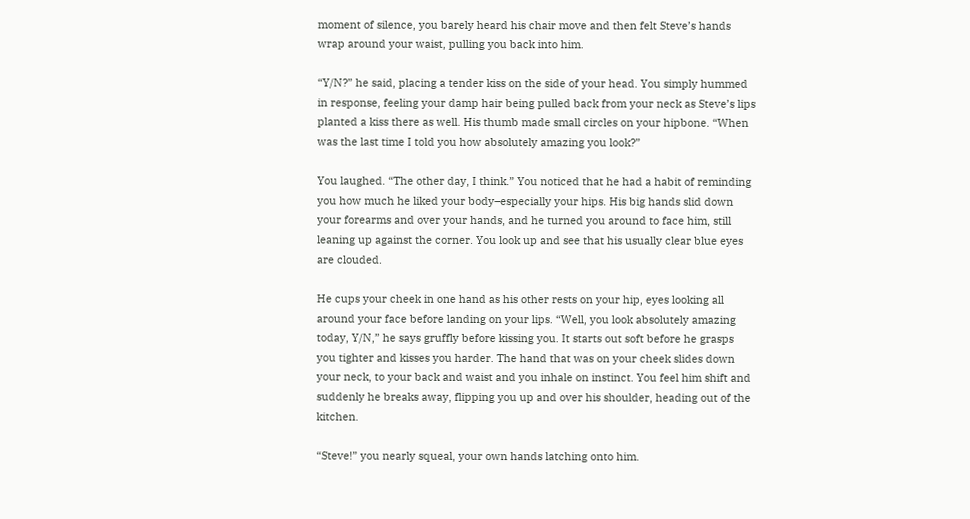moment of silence, you barely heard his chair move and then felt Steve’s hands wrap around your waist, pulling you back into him.

“Y/N?” he said, placing a tender kiss on the side of your head. You simply hummed in response, feeling your damp hair being pulled back from your neck as Steve’s lips planted a kiss there as well. His thumb made small circles on your hipbone. “When was the last time I told you how absolutely amazing you look?”

You laughed. “The other day, I think.” You noticed that he had a habit of reminding you how much he liked your body–especially your hips. His big hands slid down your forearms and over your hands, and he turned you around to face him, still leaning up against the corner. You look up and see that his usually clear blue eyes are clouded.

He cups your cheek in one hand as his other rests on your hip, eyes looking all around your face before landing on your lips. “Well, you look absolutely amazing today, Y/N,” he says gruffly before kissing you. It starts out soft before he grasps you tighter and kisses you harder. The hand that was on your cheek slides down your neck, to your back and waist and you inhale on instinct. You feel him shift and suddenly he breaks away, flipping you up and over his shoulder, heading out of the kitchen.

“Steve!” you nearly squeal, your own hands latching onto him.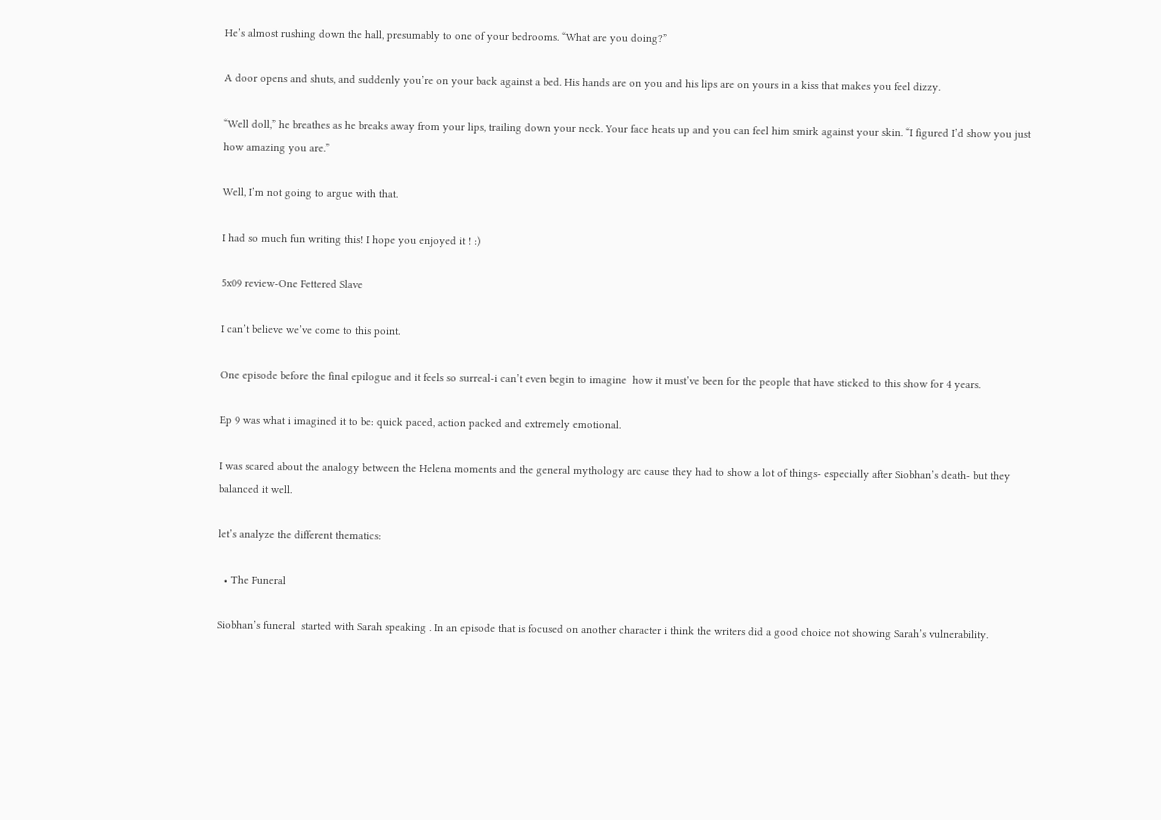He’s almost rushing down the hall, presumably to one of your bedrooms. “What are you doing?”

A door opens and shuts, and suddenly you’re on your back against a bed. His hands are on you and his lips are on yours in a kiss that makes you feel dizzy.

“Well doll,” he breathes as he breaks away from your lips, trailing down your neck. Your face heats up and you can feel him smirk against your skin. “I figured I’d show you just how amazing you are.”

Well, I’m not going to argue with that.

I had so much fun writing this! I hope you enjoyed it ! :)

5x09 review-One Fettered Slave

I can’t believe we’ve come to this point.

One episode before the final epilogue and it feels so surreal-i can’t even begin to imagine  how it must’ve been for the people that have sticked to this show for 4 years.

Ep 9 was what i imagined it to be: quick paced, action packed and extremely emotional.

I was scared about the analogy between the Helena moments and the general mythology arc cause they had to show a lot of things- especially after Siobhan’s death- but they balanced it well.

let’s analyze the different thematics:

  • The Funeral

Siobhan’s funeral  started with Sarah speaking . In an episode that is focused on another character i think the writers did a good choice not showing Sarah’s vulnerability.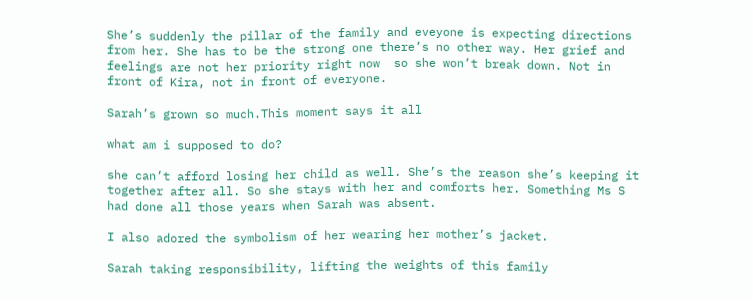She’s suddenly the pillar of the family and eveyone is expecting directions from her. She has to be the strong one there’s no other way. Her grief and feelings are not her priority right now  so she won’t break down. Not in front of Kira, not in front of everyone.

Sarah’s grown so much.This moment says it all

what am i supposed to do?

she can’t afford losing her child as well. She’s the reason she’s keeping it together after all. So she stays with her and comforts her. Something Ms S had done all those years when Sarah was absent.

I also adored the symbolism of her wearing her mother’s jacket.

Sarah taking responsibility, lifting the weights of this family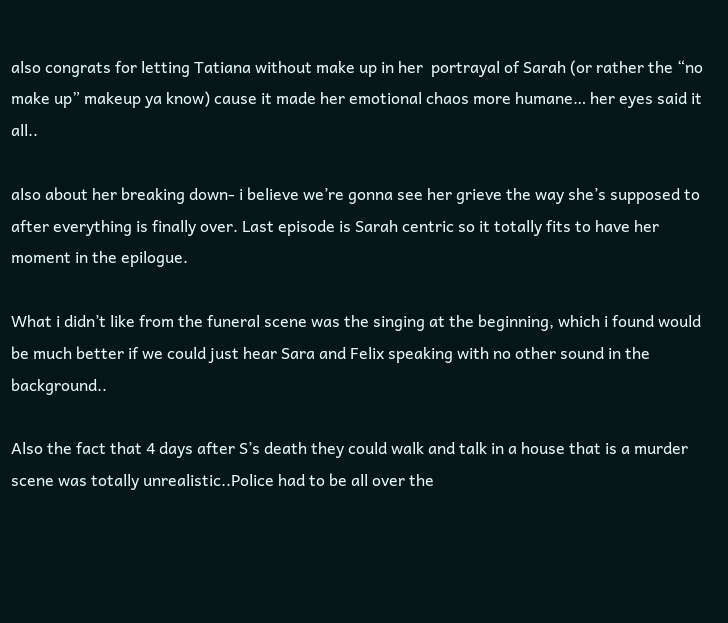also congrats for letting Tatiana without make up in her  portrayal of Sarah (or rather the “no make up” makeup ya know) cause it made her emotional chaos more humane… her eyes said it all..

also about her breaking down- i believe we’re gonna see her grieve the way she’s supposed to after everything is finally over. Last episode is Sarah centric so it totally fits to have her moment in the epilogue.

What i didn’t like from the funeral scene was the singing at the beginning, which i found would be much better if we could just hear Sara and Felix speaking with no other sound in the background..

Also the fact that 4 days after S’s death they could walk and talk in a house that is a murder scene was totally unrealistic..Police had to be all over the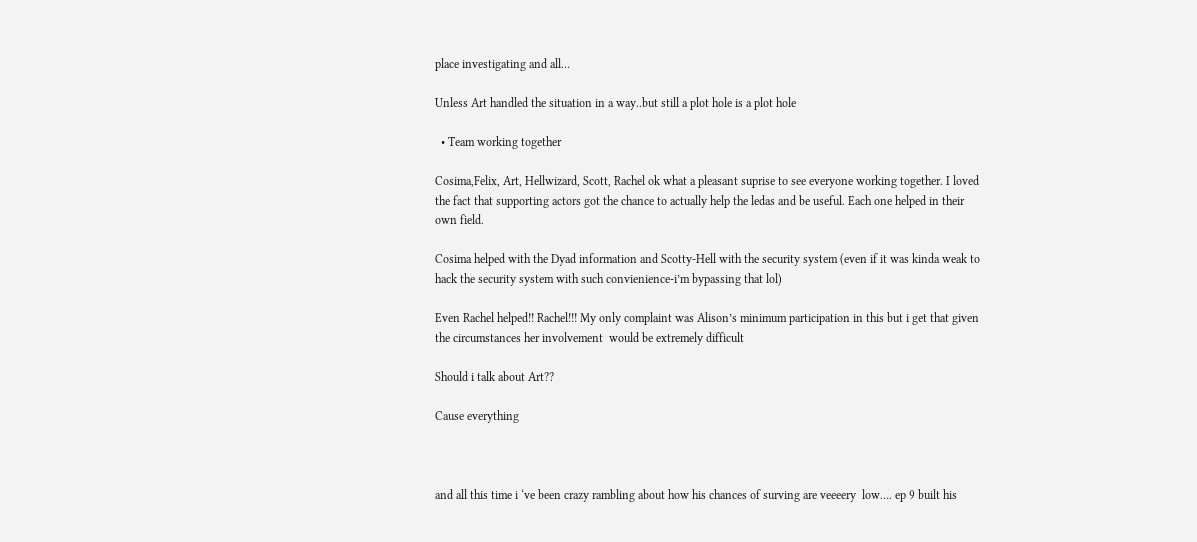place investigating and all…

Unless Art handled the situation in a way..but still a plot hole is a plot hole

  • Team working together

Cosima,Felix, Art, Hellwizard, Scott, Rachel ok what a pleasant suprise to see everyone working together. I loved the fact that supporting actors got the chance to actually help the ledas and be useful. Each one helped in their own field.

Cosima helped with the Dyad information and Scotty-Hell with the security system (even if it was kinda weak to hack the security system with such convienience-i’m bypassing that lol)

Even Rachel helped!! Rachel!!! My only complaint was Alison’s minimum participation in this but i get that given the circumstances her involvement  would be extremely difficult

Should i talk about Art??

Cause everything



and all this time i ‘ve been crazy rambling about how his chances of surving are veeeery  low…. ep 9 built his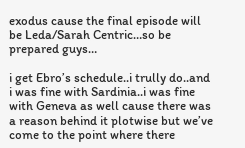exodus cause the final episode will be Leda/Sarah Centric…so be prepared guys…

i get Ebro’s schedule..i trully do..and i was fine with Sardinia..i was fine with Geneva as well cause there was a reason behind it plotwise but we’ve come to the point where there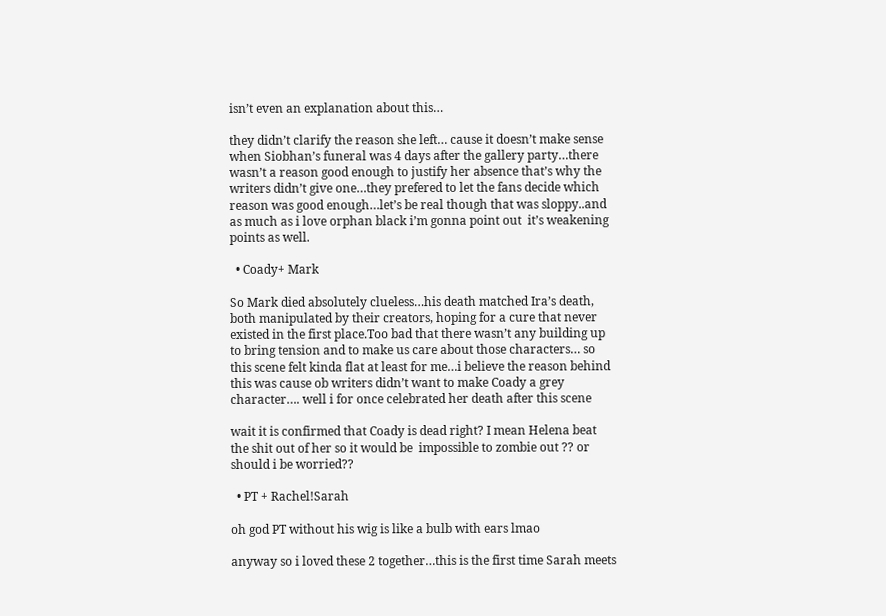isn’t even an explanation about this…

they didn’t clarify the reason she left… cause it doesn’t make sense when Siobhan’s funeral was 4 days after the gallery party…there wasn’t a reason good enough to justify her absence that’s why the writers didn’t give one…they prefered to let the fans decide which reason was good enough…let’s be real though that was sloppy..and as much as i love orphan black i’m gonna point out  it’s weakening points as well.

  • Coady+ Mark

So Mark died absolutely clueless…his death matched Ira’s death, both manipulated by their creators, hoping for a cure that never existed in the first place.Too bad that there wasn’t any building up to bring tension and to make us care about those characters… so this scene felt kinda flat at least for me…i believe the reason behind this was cause ob writers didn’t want to make Coady a grey character…. well i for once celebrated her death after this scene

wait it is confirmed that Coady is dead right? I mean Helena beat the shit out of her so it would be  impossible to zombie out ?? or should i be worried??

  • PT + Rachel!Sarah

oh god PT without his wig is like a bulb with ears lmao

anyway so i loved these 2 together…this is the first time Sarah meets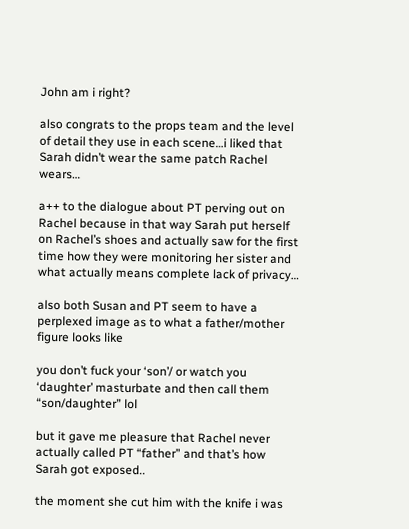John am i right?

also congrats to the props team and the level of detail they use in each scene…i liked that Sarah didn’t wear the same patch Rachel wears…

a++ to the dialogue about PT perving out on Rachel because in that way Sarah put herself on Rachel’s shoes and actually saw for the first time how they were monitoring her sister and what actually means complete lack of privacy…

also both Susan and PT seem to have a perplexed image as to what a father/mother figure looks like

you don’t fuck your ‘son’/ or watch you ‘daughter’ masturbate and then call them “son/daughter” lol

but it gave me pleasure that Rachel never actually called PT “father” and that’s how Sarah got exposed..

the moment she cut him with the knife i was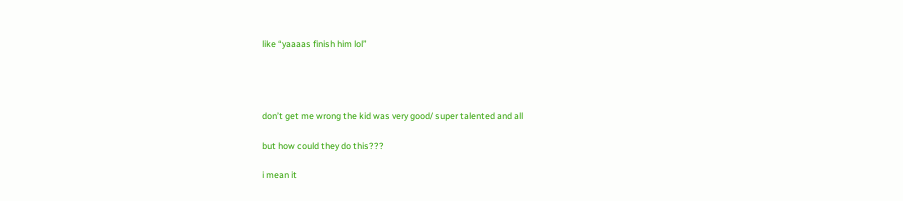like “yaaaas finish him lol”




don’t get me wrong the kid was very good/ super talented and all

but how could they do this???

i mean it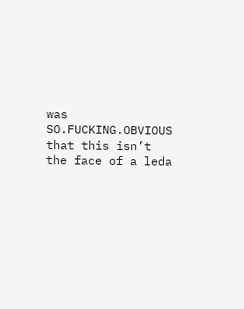was SO.FUCKING.OBVIOUS that this isn’t the face of a leda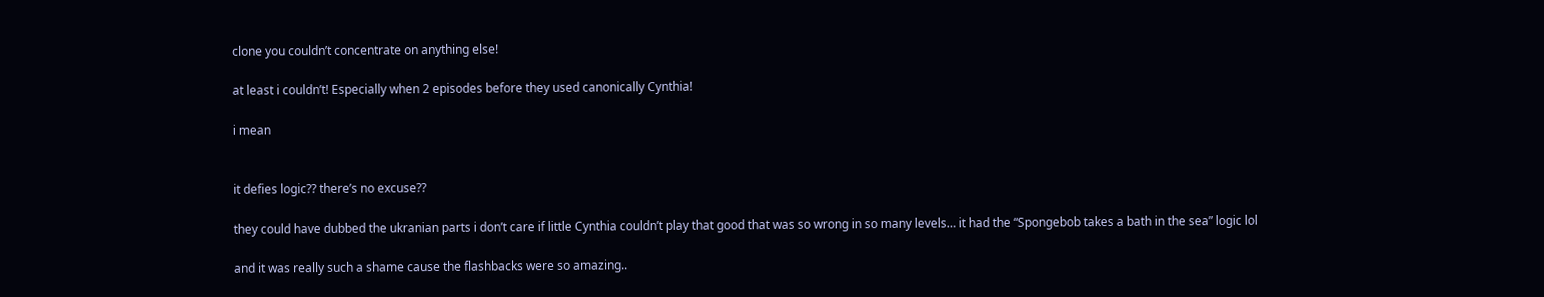clone you couldn’t concentrate on anything else!

at least i couldn’t! Especially when 2 episodes before they used canonically Cynthia!

i mean


it defies logic?? there’s no excuse??

they could have dubbed the ukranian parts i don’t care if little Cynthia couldn’t play that good that was so wrong in so many levels… it had the “Spongebob takes a bath in the sea” logic lol

and it was really such a shame cause the flashbacks were so amazing..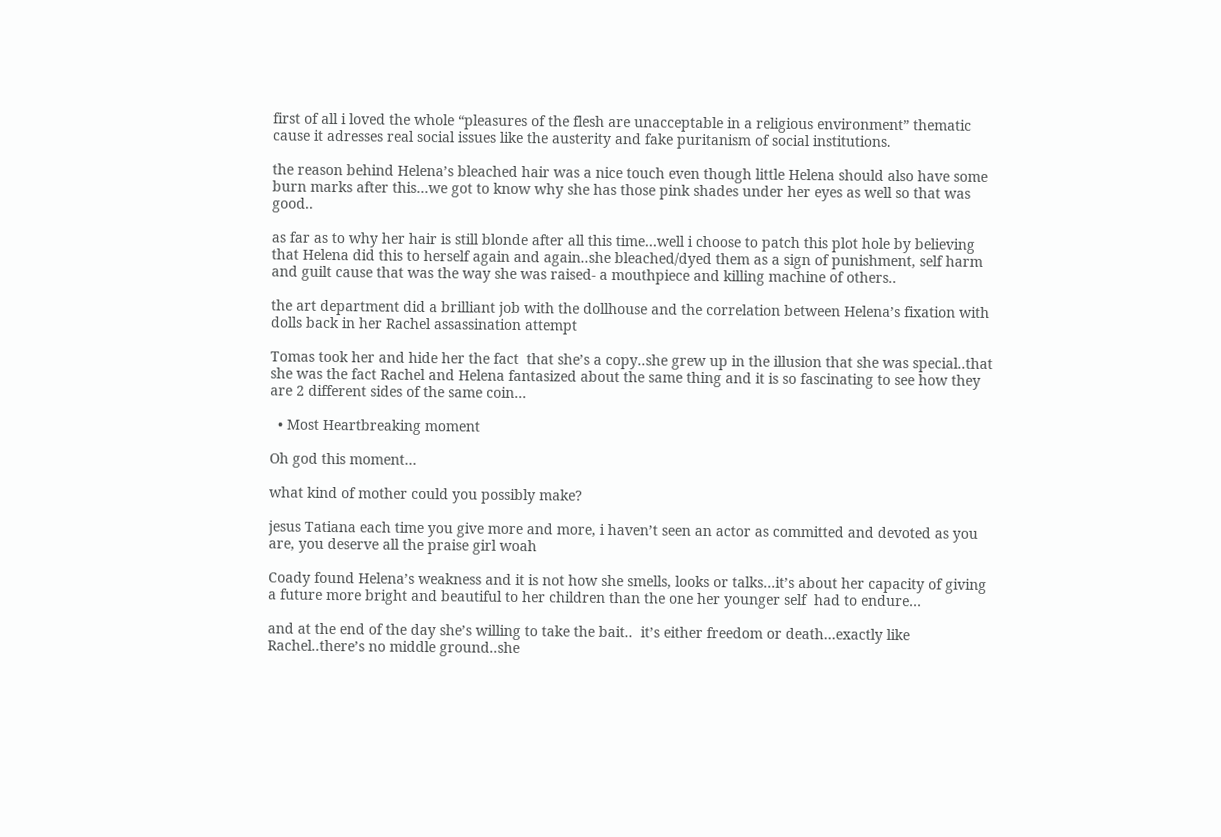first of all i loved the whole “pleasures of the flesh are unacceptable in a religious environment” thematic cause it adresses real social issues like the austerity and fake puritanism of social institutions.

the reason behind Helena’s bleached hair was a nice touch even though little Helena should also have some  burn marks after this…we got to know why she has those pink shades under her eyes as well so that was good..

as far as to why her hair is still blonde after all this time…well i choose to patch this plot hole by believing that Helena did this to herself again and again..she bleached/dyed them as a sign of punishment, self harm  and guilt cause that was the way she was raised- a mouthpiece and killing machine of others..

the art department did a brilliant job with the dollhouse and the correlation between Helena’s fixation with dolls back in her Rachel assassination attempt

Tomas took her and hide her the fact  that she’s a copy..she grew up in the illusion that she was special..that she was the fact Rachel and Helena fantasized about the same thing and it is so fascinating to see how they are 2 different sides of the same coin…

  • Most Heartbreaking moment

Oh god this moment…

what kind of mother could you possibly make?

jesus Tatiana each time you give more and more, i haven’t seen an actor as committed and devoted as you are, you deserve all the praise girl woah

Coady found Helena’s weakness and it is not how she smells, looks or talks…it’s about her capacity of giving a future more bright and beautiful to her children than the one her younger self  had to endure…

and at the end of the day she’s willing to take the bait..  it’s either freedom or death…exactly like Rachel..there’s no middle ground..she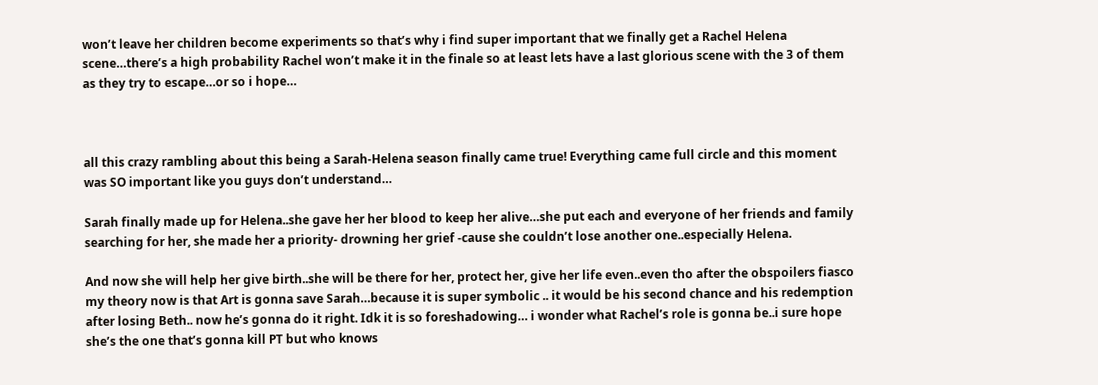won’t leave her children become experiments so that’s why i find super important that we finally get a Rachel Helena scene…there’s a high probability Rachel won’t make it in the finale so at least lets have a last glorious scene with the 3 of them as they try to escape…or so i hope…



all this crazy rambling about this being a Sarah-Helena season finally came true! Everything came full circle and this moment was SO important like you guys don’t understand…

Sarah finally made up for Helena..she gave her her blood to keep her alive…she put each and everyone of her friends and family searching for her, she made her a priority- drowning her grief -cause she couldn’t lose another one..especially Helena.

And now she will help her give birth..she will be there for her, protect her, give her life even..even tho after the obspoilers fiasco my theory now is that Art is gonna save Sarah…because it is super symbolic .. it would be his second chance and his redemption after losing Beth.. now he’s gonna do it right. Idk it is so foreshadowing… i wonder what Rachel’s role is gonna be..i sure hope she’s the one that’s gonna kill PT but who knows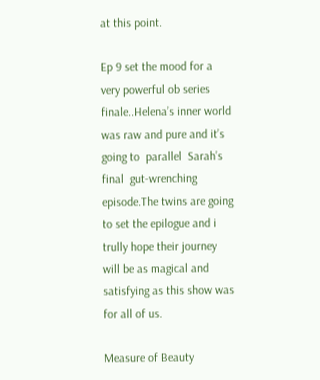at this point.

Ep 9 set the mood for a very powerful ob series finale..Helena’s inner world was raw and pure and it’s going to  parallel  Sarah’s  final  gut-wrenching episode.The twins are going to set the epilogue and i trully hope their journey will be as magical and  satisfying as this show was  for all of us.

Measure of Beauty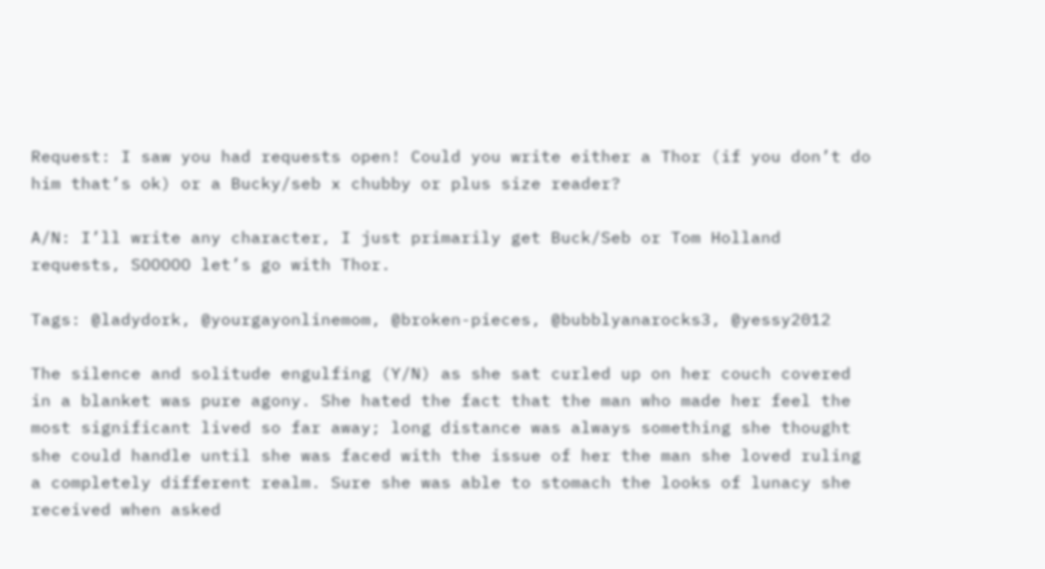Request: I saw you had requests open! Could you write either a Thor (if you don’t do him that’s ok) or a Bucky/seb x chubby or plus size reader?

A/N: I’ll write any character, I just primarily get Buck/Seb or Tom Holland requests, SOOOOO let’s go with Thor.

Tags: @ladydork, @yourgayonlinemom, @broken-pieces, @bubblyanarocks3, @yessy2012

The silence and solitude engulfing (Y/N) as she sat curled up on her couch covered in a blanket was pure agony. She hated the fact that the man who made her feel the most significant lived so far away; long distance was always something she thought she could handle until she was faced with the issue of her the man she loved ruling a completely different realm. Sure she was able to stomach the looks of lunacy she received when asked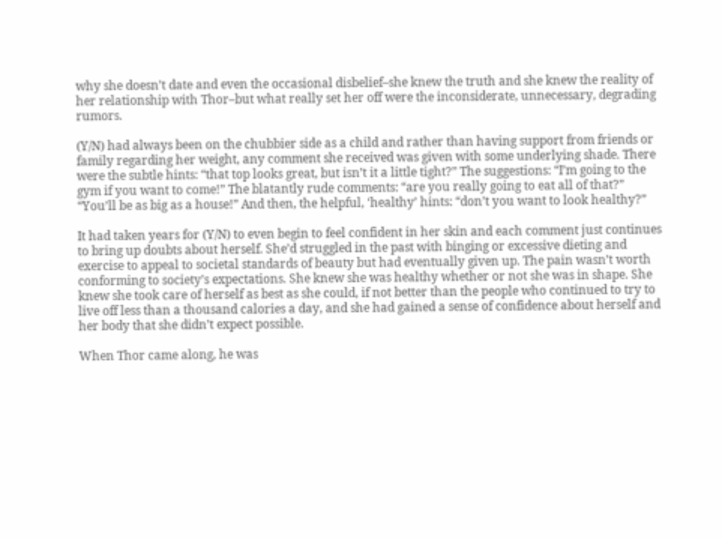why she doesn’t date and even the occasional disbelief–she knew the truth and she knew the reality of her relationship with Thor–but what really set her off were the inconsiderate, unnecessary, degrading rumors.

(Y/N) had always been on the chubbier side as a child and rather than having support from friends or family regarding her weight, any comment she received was given with some underlying shade. There were the subtle hints: “that top looks great, but isn’t it a little tight?” The suggestions: “I’m going to the gym if you want to come!” The blatantly rude comments: “are you really going to eat all of that?” “You’ll be as big as a house!” And then, the helpful, ‘healthy’ hints: “don’t you want to look healthy?”

It had taken years for (Y/N) to even begin to feel confident in her skin and each comment just continues to bring up doubts about herself. She’d struggled in the past with binging or excessive dieting and exercise to appeal to societal standards of beauty but had eventually given up. The pain wasn’t worth conforming to society’s expectations. She knew she was healthy whether or not she was in shape. She knew she took care of herself as best as she could, if not better than the people who continued to try to live off less than a thousand calories a day, and she had gained a sense of confidence about herself and her body that she didn’t expect possible.

When Thor came along, he was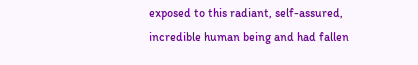exposed to this radiant, self-assured, incredible human being and had fallen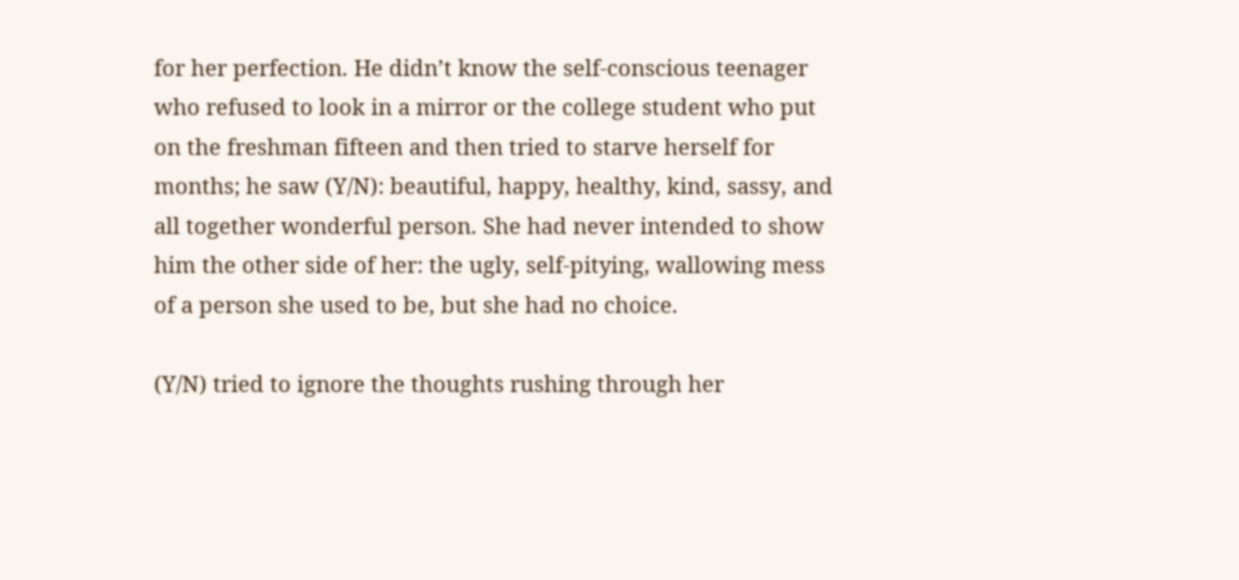for her perfection. He didn’t know the self-conscious teenager who refused to look in a mirror or the college student who put on the freshman fifteen and then tried to starve herself for months; he saw (Y/N): beautiful, happy, healthy, kind, sassy, and all together wonderful person. She had never intended to show him the other side of her: the ugly, self-pitying, wallowing mess of a person she used to be, but she had no choice.

(Y/N) tried to ignore the thoughts rushing through her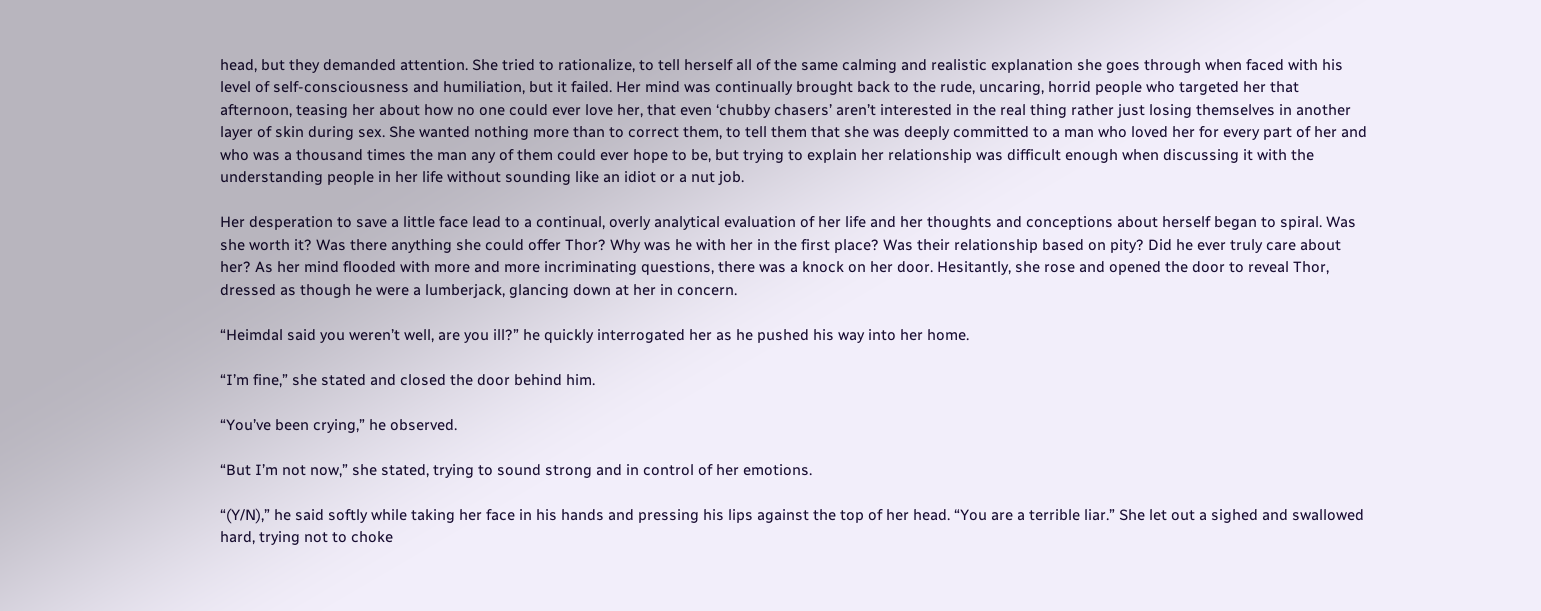head, but they demanded attention. She tried to rationalize, to tell herself all of the same calming and realistic explanation she goes through when faced with his level of self-consciousness and humiliation, but it failed. Her mind was continually brought back to the rude, uncaring, horrid people who targeted her that afternoon, teasing her about how no one could ever love her, that even ‘chubby chasers’ aren’t interested in the real thing rather just losing themselves in another layer of skin during sex. She wanted nothing more than to correct them, to tell them that she was deeply committed to a man who loved her for every part of her and who was a thousand times the man any of them could ever hope to be, but trying to explain her relationship was difficult enough when discussing it with the understanding people in her life without sounding like an idiot or a nut job.

Her desperation to save a little face lead to a continual, overly analytical evaluation of her life and her thoughts and conceptions about herself began to spiral. Was she worth it? Was there anything she could offer Thor? Why was he with her in the first place? Was their relationship based on pity? Did he ever truly care about her? As her mind flooded with more and more incriminating questions, there was a knock on her door. Hesitantly, she rose and opened the door to reveal Thor, dressed as though he were a lumberjack, glancing down at her in concern.

“Heimdal said you weren’t well, are you ill?” he quickly interrogated her as he pushed his way into her home.

“I’m fine,” she stated and closed the door behind him.

“You’ve been crying,” he observed.

“But I’m not now,” she stated, trying to sound strong and in control of her emotions.

“(Y/N),” he said softly while taking her face in his hands and pressing his lips against the top of her head. “You are a terrible liar.” She let out a sighed and swallowed hard, trying not to choke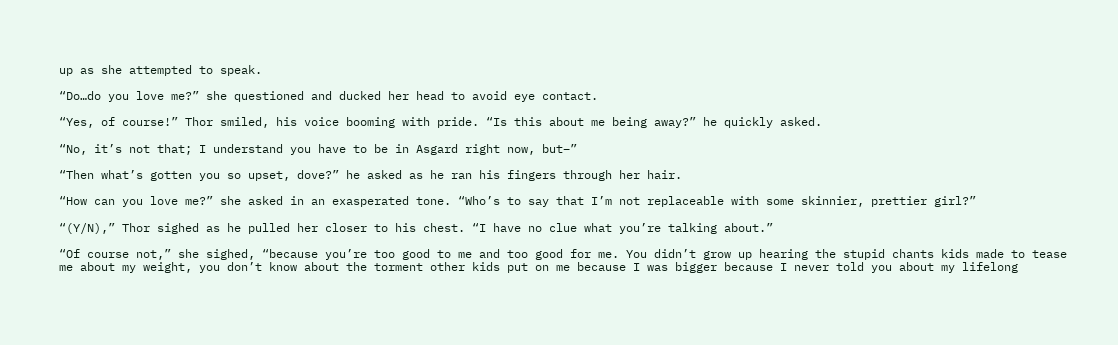up as she attempted to speak.

“Do…do you love me?” she questioned and ducked her head to avoid eye contact.

“Yes, of course!” Thor smiled, his voice booming with pride. “Is this about me being away?” he quickly asked.

“No, it’s not that; I understand you have to be in Asgard right now, but–”

“Then what’s gotten you so upset, dove?” he asked as he ran his fingers through her hair.

“How can you love me?” she asked in an exasperated tone. “Who’s to say that I’m not replaceable with some skinnier, prettier girl?”

“(Y/N),” Thor sighed as he pulled her closer to his chest. “I have no clue what you’re talking about.”

“Of course not,” she sighed, “because you’re too good to me and too good for me. You didn’t grow up hearing the stupid chants kids made to tease me about my weight, you don’t know about the torment other kids put on me because I was bigger because I never told you about my lifelong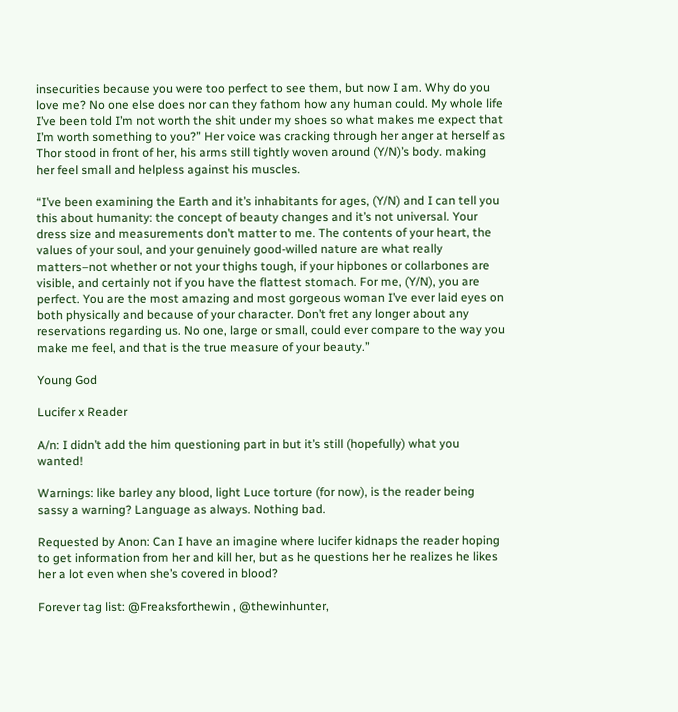insecurities because you were too perfect to see them, but now I am. Why do you love me? No one else does nor can they fathom how any human could. My whole life I’ve been told I’m not worth the shit under my shoes so what makes me expect that I’m worth something to you?” Her voice was cracking through her anger at herself as Thor stood in front of her, his arms still tightly woven around (Y/N)’s body. making her feel small and helpless against his muscles.

“I’ve been examining the Earth and it’s inhabitants for ages, (Y/N) and I can tell you this about humanity: the concept of beauty changes and it’s not universal. Your dress size and measurements don’t matter to me. The contents of your heart, the values of your soul, and your genuinely good-willed nature are what really matters–not whether or not your thighs tough, if your hipbones or collarbones are visible, and certainly not if you have the flattest stomach. For me, (Y/N), you are perfect. You are the most amazing and most gorgeous woman I’ve ever laid eyes on both physically and because of your character. Don’t fret any longer about any reservations regarding us. No one, large or small, could ever compare to the way you make me feel, and that is the true measure of your beauty.”

Young God

Lucifer x Reader

A/n: I didn’t add the him questioning part in but it’s still (hopefully) what you wanted!

Warnings: like barley any blood, light Luce torture (for now), is the reader being sassy a warning? Language as always. Nothing bad.

Requested by Anon: Can I have an imagine where lucifer kidnaps the reader hoping to get information from her and kill her, but as he questions her he realizes he likes her a lot even when she’s covered in blood?

Forever tag list: @Freaksforthewin , @thewinhunter,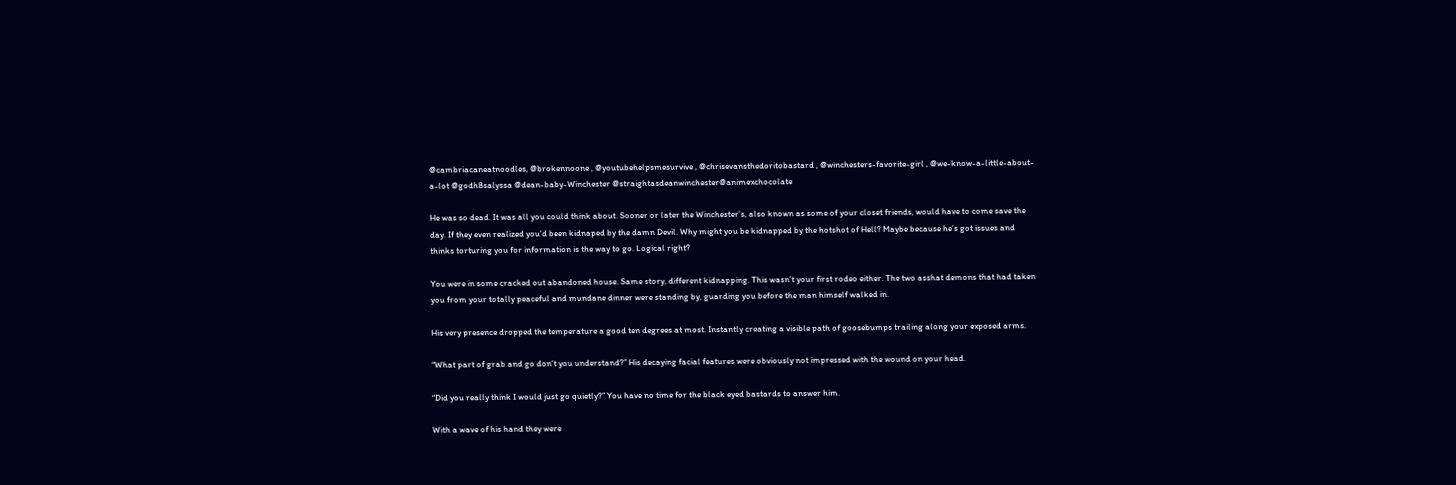@cambriacaneatnoodles, @brokennoone , @youtubehelpsmesurvive , @chrisevansthedoritobastard , @winchesters-favorite-girl , @we-know-a-little-about-a-lot @godh8salyssa @dean-baby-Winchester @straightasdeanwinchester@animexchocolate

He was so dead. It was all you could think about. Sooner or later the Winchester’s, also known as some of your closet friends, would have to come save the day. If they even realized you’d been kidnaped by the damn Devil. Why might you be kidnapped by the hotshot of Hell? Maybe because he’s got issues and thinks torturing you for information is the way to go. Logical right?

You were in some cracked out abandoned house. Same story, different kidnapping. This wasn’t your first rodeo either. The two asshat demons that had taken you from your totally peaceful and mundane dinner were standing by, guarding you before the man himself walked in.

His very presence dropped the temperature a good ten degrees at most. Instantly creating a visible path of goosebumps trailing along your exposed arms.

“What part of grab and go don’t you understand?” His decaying facial features were obviously not impressed with the wound on your head.

“Did you really think I would just go quietly?” You have no time for the black eyed bastards to answer him.

With a wave of his hand they were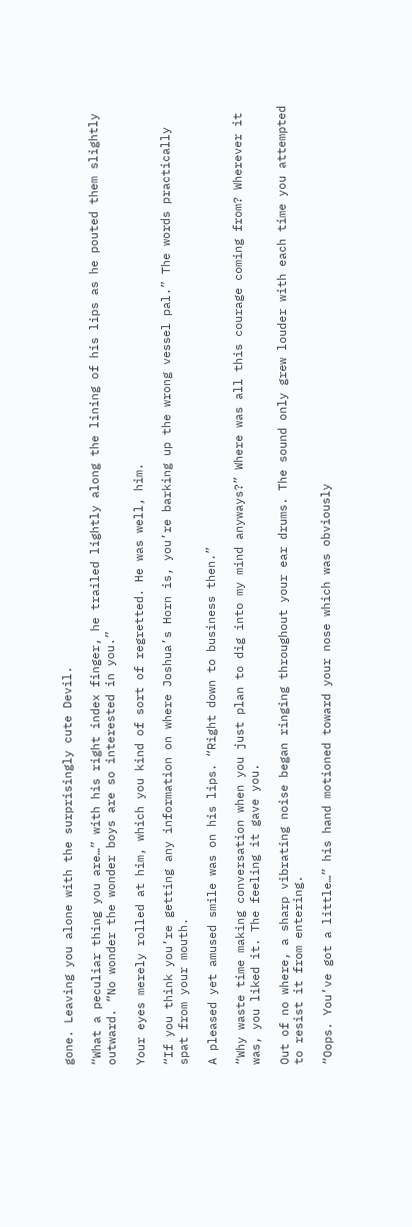gone. Leaving you alone with the surprisingly cute Devil.

“What a peculiar thing you are…” with his right index finger, he trailed lightly along the lining of his lips as he pouted them slightly outward. “No wonder the wonder boys are so interested in you.”

Your eyes merely rolled at him, which you kind of sort of regretted. He was well, him.

“If you think you’re getting any information on where Joshua’s Horn is, you’re barking up the wrong vessel pal.” The words practically spat from your mouth.

A pleased yet amused smile was on his lips. “Right down to business then.”

“Why waste time making conversation when you just plan to dig into my mind anyways?” Where was all this courage coming from? Wherever it was, you liked it. The feeling it gave you.

Out of no where, a sharp vibrating noise began ringing throughout your ear drums. The sound only grew louder with each time you attempted to resist it from entering.

“Oops. You’ve got a little…” his hand motioned toward your nose which was obviously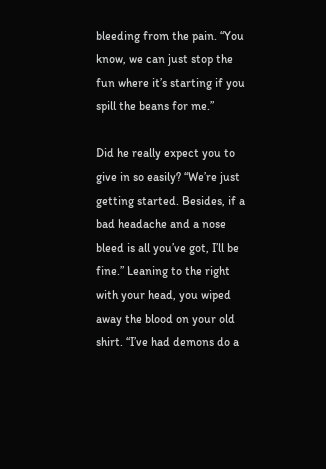bleeding from the pain. “You know, we can just stop the fun where it’s starting if you spill the beans for me.”

Did he really expect you to give in so easily? “We’re just getting started. Besides, if a bad headache and a nose bleed is all you’ve got, I’ll be fine.” Leaning to the right with your head, you wiped away the blood on your old shirt. “I’ve had demons do a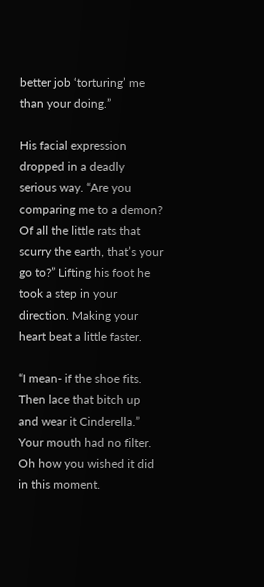better job ‘torturing’ me than your doing.”

His facial expression dropped in a deadly serious way. “Are you comparing me to a demon? Of all the little rats that scurry the earth, that’s your go to?” Lifting his foot he took a step in your direction. Making your heart beat a little faster.

“I mean- if the shoe fits. Then lace that bitch up and wear it Cinderella.” Your mouth had no filter. Oh how you wished it did in this moment.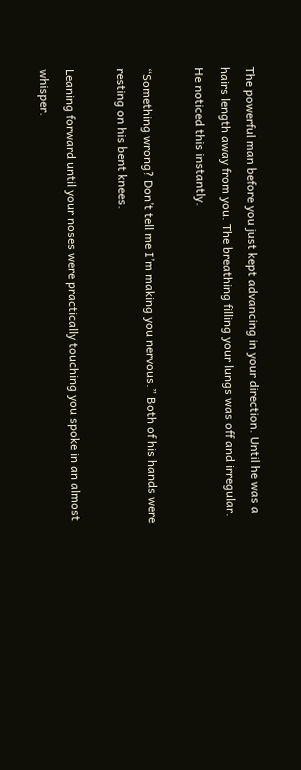The powerful man before you just kept advancing in your direction. Until he was a hairs length away from you. The breathing filling your lungs was off and irregular. He noticed this instantly.

“Something wrong? Don’t tell me I’m making you nervous.” Both of his hands were resting on his bent knees.

Leaning forward until your noses were practically touching you spoke in an almost whisper.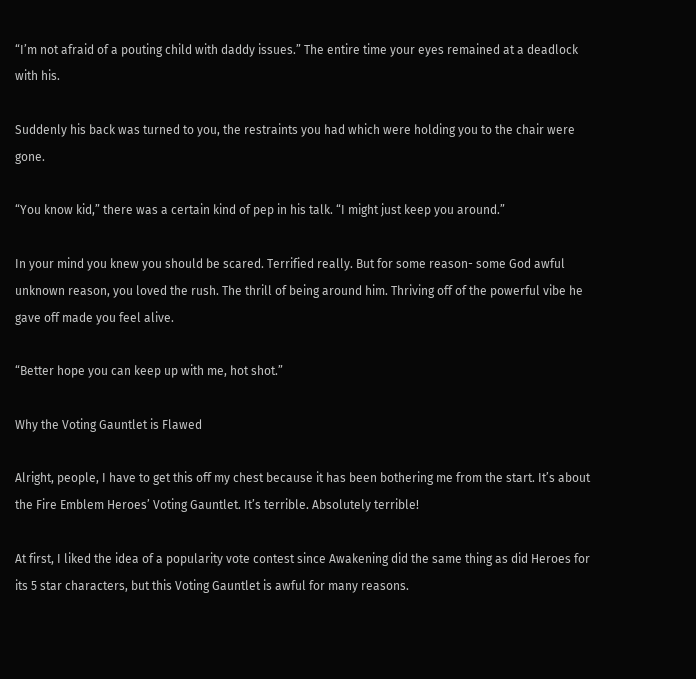“I’m not afraid of a pouting child with daddy issues.” The entire time your eyes remained at a deadlock with his.

Suddenly his back was turned to you, the restraints you had which were holding you to the chair were gone.

“You know kid,” there was a certain kind of pep in his talk. “I might just keep you around.”

In your mind you knew you should be scared. Terrified really. But for some reason- some God awful unknown reason, you loved the rush. The thrill of being around him. Thriving off of the powerful vibe he gave off made you feel alive.

“Better hope you can keep up with me, hot shot.”

Why the Voting Gauntlet is Flawed

Alright, people, I have to get this off my chest because it has been bothering me from the start. It’s about the Fire Emblem Heroes’ Voting Gauntlet. It’s terrible. Absolutely terrible!

At first, I liked the idea of a popularity vote contest since Awakening did the same thing as did Heroes for its 5 star characters, but this Voting Gauntlet is awful for many reasons.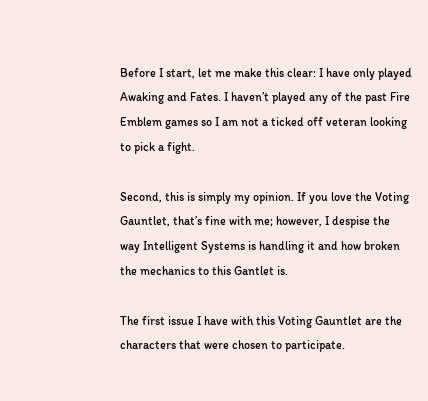Before I start, let me make this clear: I have only played Awaking and Fates. I haven’t played any of the past Fire Emblem games so I am not a ticked off veteran looking to pick a fight.

Second, this is simply my opinion. If you love the Voting Gauntlet, that’s fine with me; however, I despise the way Intelligent Systems is handling it and how broken the mechanics to this Gantlet is.

The first issue I have with this Voting Gauntlet are the characters that were chosen to participate.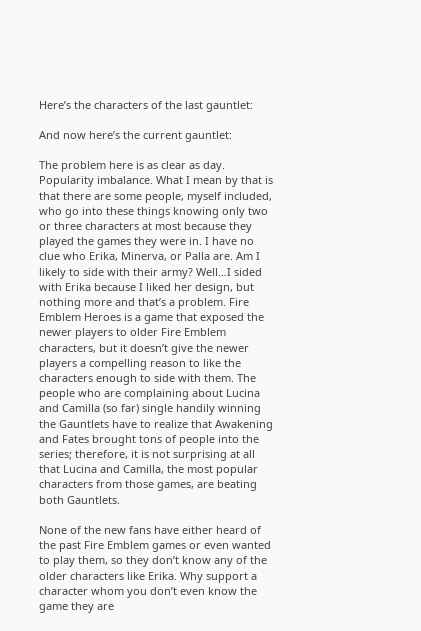Here’s the characters of the last gauntlet:

And now here’s the current gauntlet:

The problem here is as clear as day. Popularity imbalance. What I mean by that is that there are some people, myself included, who go into these things knowing only two or three characters at most because they played the games they were in. I have no clue who Erika, Minerva, or Palla are. Am I likely to side with their army? Well…I sided with Erika because I liked her design, but nothing more and that’s a problem. Fire Emblem Heroes is a game that exposed the newer players to older Fire Emblem characters, but it doesn’t give the newer players a compelling reason to like the characters enough to side with them. The people who are complaining about Lucina and Camilla (so far) single handily winning the Gauntlets have to realize that Awakening and Fates brought tons of people into the series; therefore, it is not surprising at all that Lucina and Camilla, the most popular characters from those games, are beating both Gauntlets.

None of the new fans have either heard of the past Fire Emblem games or even wanted to play them, so they don’t know any of the older characters like Erika. Why support a character whom you don’t even know the game they are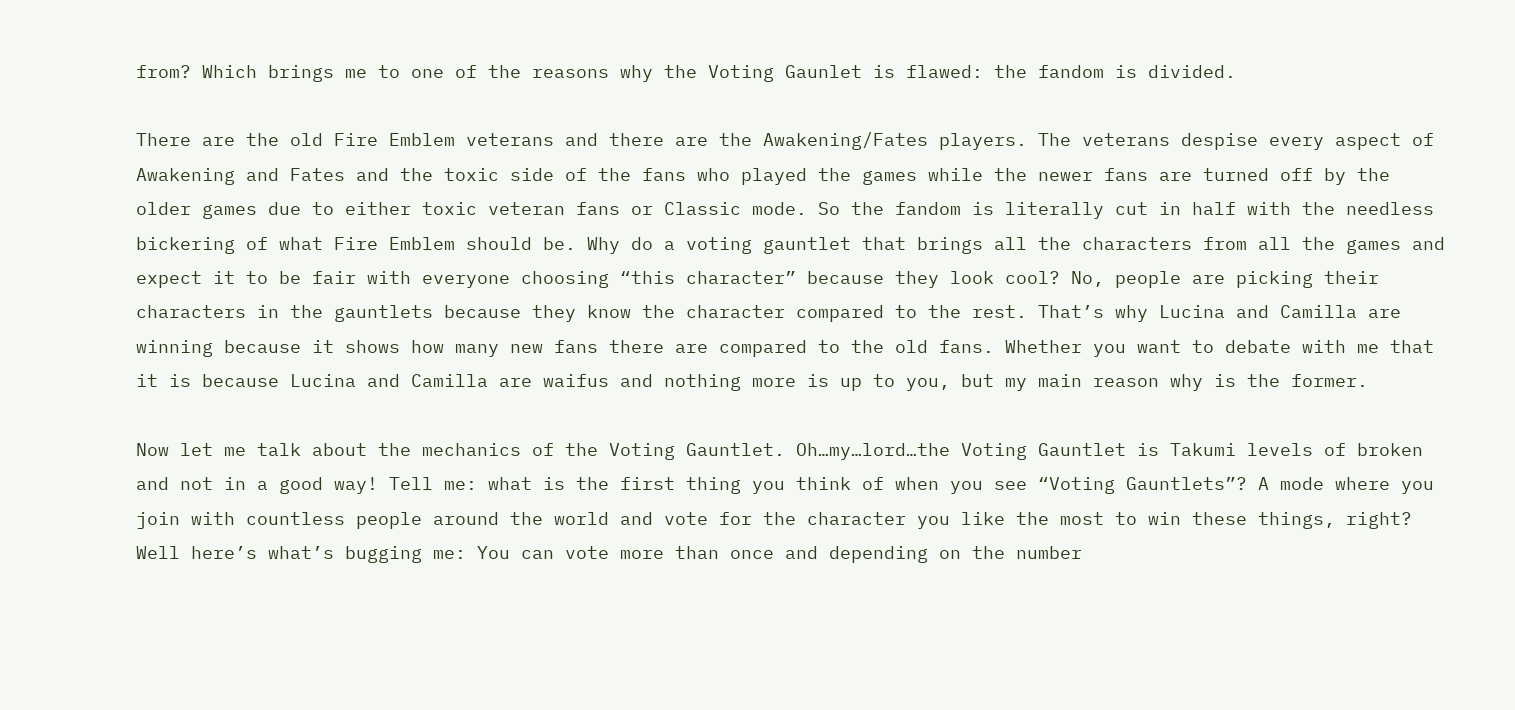from? Which brings me to one of the reasons why the Voting Gaunlet is flawed: the fandom is divided.

There are the old Fire Emblem veterans and there are the Awakening/Fates players. The veterans despise every aspect of Awakening and Fates and the toxic side of the fans who played the games while the newer fans are turned off by the older games due to either toxic veteran fans or Classic mode. So the fandom is literally cut in half with the needless bickering of what Fire Emblem should be. Why do a voting gauntlet that brings all the characters from all the games and expect it to be fair with everyone choosing “this character” because they look cool? No, people are picking their characters in the gauntlets because they know the character compared to the rest. That’s why Lucina and Camilla are winning because it shows how many new fans there are compared to the old fans. Whether you want to debate with me that it is because Lucina and Camilla are waifus and nothing more is up to you, but my main reason why is the former.

Now let me talk about the mechanics of the Voting Gauntlet. Oh…my…lord…the Voting Gauntlet is Takumi levels of broken and not in a good way! Tell me: what is the first thing you think of when you see “Voting Gauntlets”? A mode where you join with countless people around the world and vote for the character you like the most to win these things, right? Well here’s what’s bugging me: You can vote more than once and depending on the number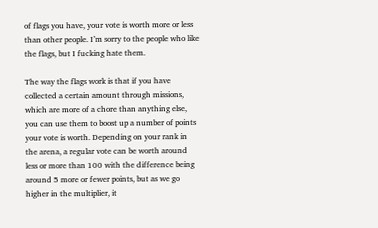of flags you have, your vote is worth more or less than other people. I’m sorry to the people who like the flags, but I fucking hate them.

The way the flags work is that if you have collected a certain amount through missions, which are more of a chore than anything else, you can use them to boost up a number of points your vote is worth. Depending on your rank in the arena, a regular vote can be worth around less or more than 100 with the difference being around 5 more or fewer points, but as we go higher in the multiplier, it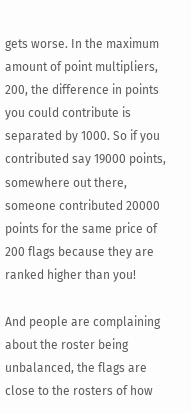gets worse. In the maximum amount of point multipliers, 200, the difference in points you could contribute is separated by 1000. So if you contributed say 19000 points, somewhere out there, someone contributed 20000 points for the same price of 200 flags because they are ranked higher than you!

And people are complaining about the roster being unbalanced, the flags are close to the rosters of how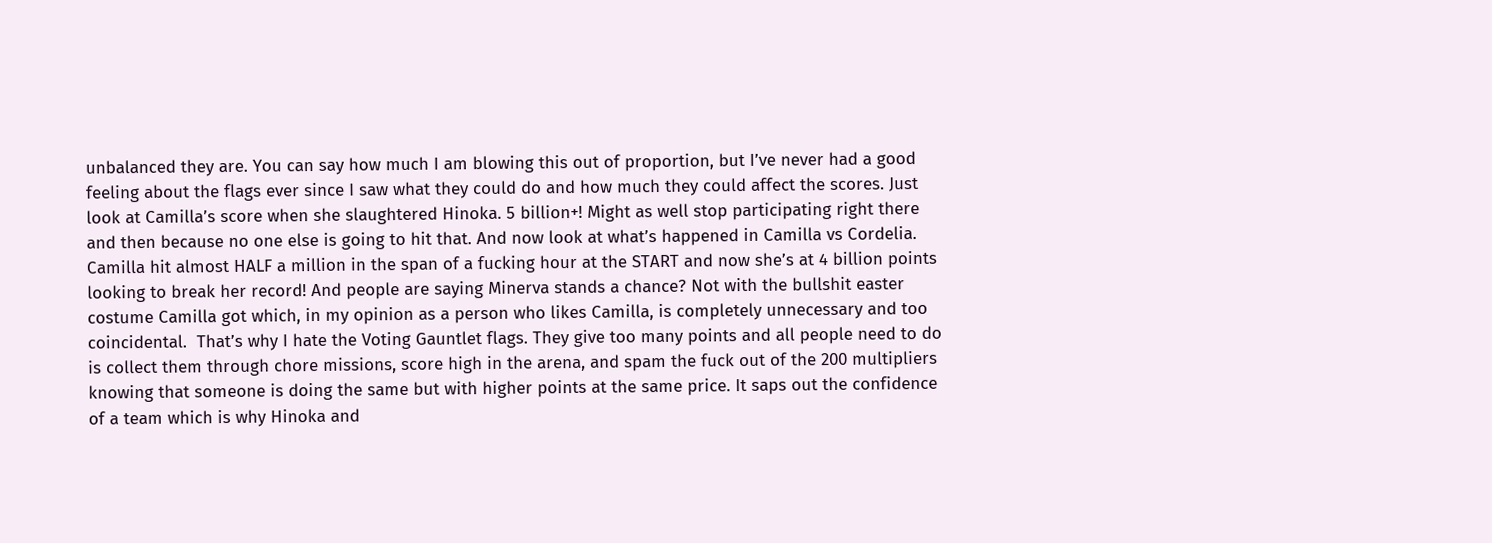unbalanced they are. You can say how much I am blowing this out of proportion, but I’ve never had a good feeling about the flags ever since I saw what they could do and how much they could affect the scores. Just look at Camilla’s score when she slaughtered Hinoka. 5 billion+! Might as well stop participating right there and then because no one else is going to hit that. And now look at what’s happened in Camilla vs Cordelia. Camilla hit almost HALF a million in the span of a fucking hour at the START and now she’s at 4 billion points looking to break her record! And people are saying Minerva stands a chance? Not with the bullshit easter costume Camilla got which, in my opinion as a person who likes Camilla, is completely unnecessary and too coincidental.  That’s why I hate the Voting Gauntlet flags. They give too many points and all people need to do is collect them through chore missions, score high in the arena, and spam the fuck out of the 200 multipliers knowing that someone is doing the same but with higher points at the same price. It saps out the confidence of a team which is why Hinoka and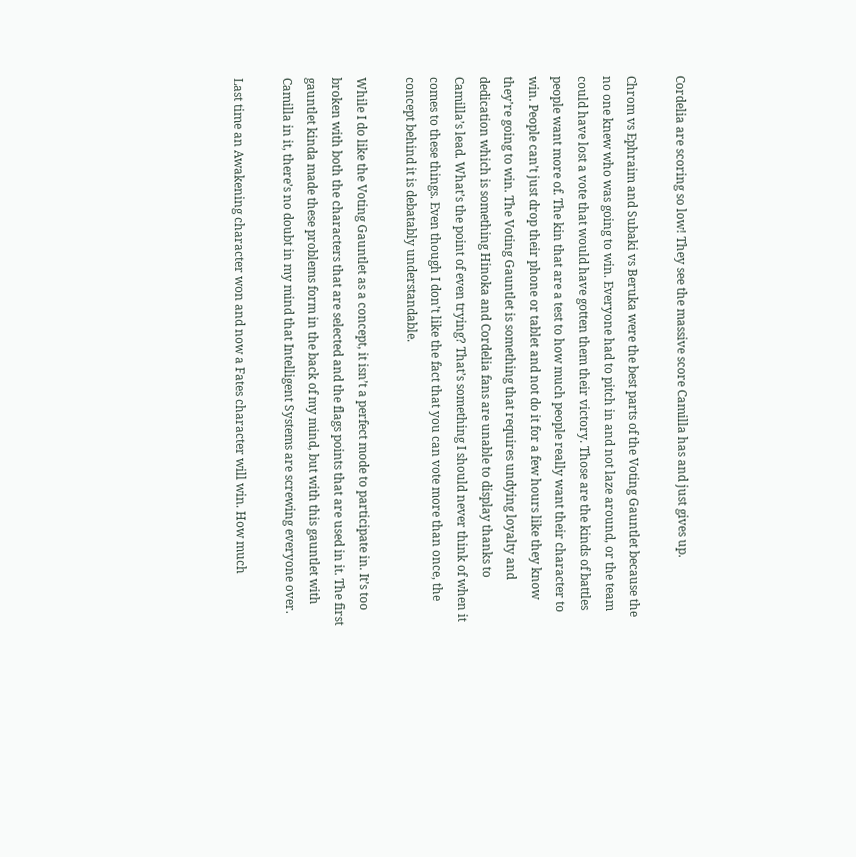Cordelia are scoring so low! They see the massive score Camilla has and just gives up.

Chrom vs Ephraim and Subaki vs Beruka were the best parts of the Voting Gauntlet because the no one knew who was going to win. Everyone had to pitch in and not laze around, or the team could have lost a vote that would have gotten them their victory. Those are the kinds of battles people want more of. The kin that are a test to how much people really want their character to win. People can’t just drop their phone or tablet and not do it for a few hours like they know they’re going to win. The Voting Gauntlet is something that requires undying loyalty and dedication which is something Hinoka and Cordelia fans are unable to display thanks to Camilla’s lead. What’s the point of even trying? That’s something I should never think of when it comes to these things. Even though I don’t like the fact that you can vote more than once, the concept behind it is debatably understandable.

While I do like the Voting Gauntlet as a concept, it isn’t a perfect mode to participate in. It’s too broken with both the characters that are selected and the flags points that are used in it. The first gauntlet kinda made these problems form in the back of my mind, but with this gauntlet with Camilla in it, there’s no doubt in my mind that Intelligent Systems are screwing everyone over.

Last time an Awakening character won and now a Fates character will win. How much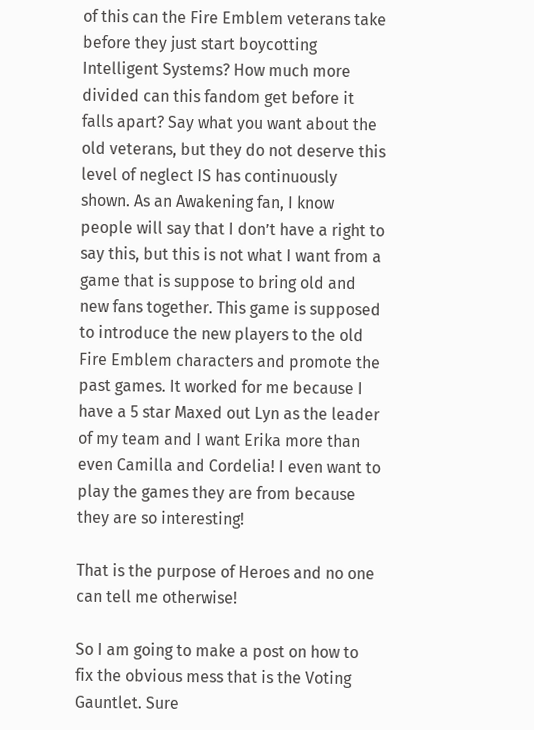of this can the Fire Emblem veterans take before they just start boycotting Intelligent Systems? How much more divided can this fandom get before it falls apart? Say what you want about the old veterans, but they do not deserve this level of neglect IS has continuously shown. As an Awakening fan, I know people will say that I don’t have a right to say this, but this is not what I want from a game that is suppose to bring old and new fans together. This game is supposed to introduce the new players to the old Fire Emblem characters and promote the past games. It worked for me because I have a 5 star Maxed out Lyn as the leader of my team and I want Erika more than even Camilla and Cordelia! I even want to play the games they are from because they are so interesting!

That is the purpose of Heroes and no one can tell me otherwise!

So I am going to make a post on how to fix the obvious mess that is the Voting Gauntlet. Sure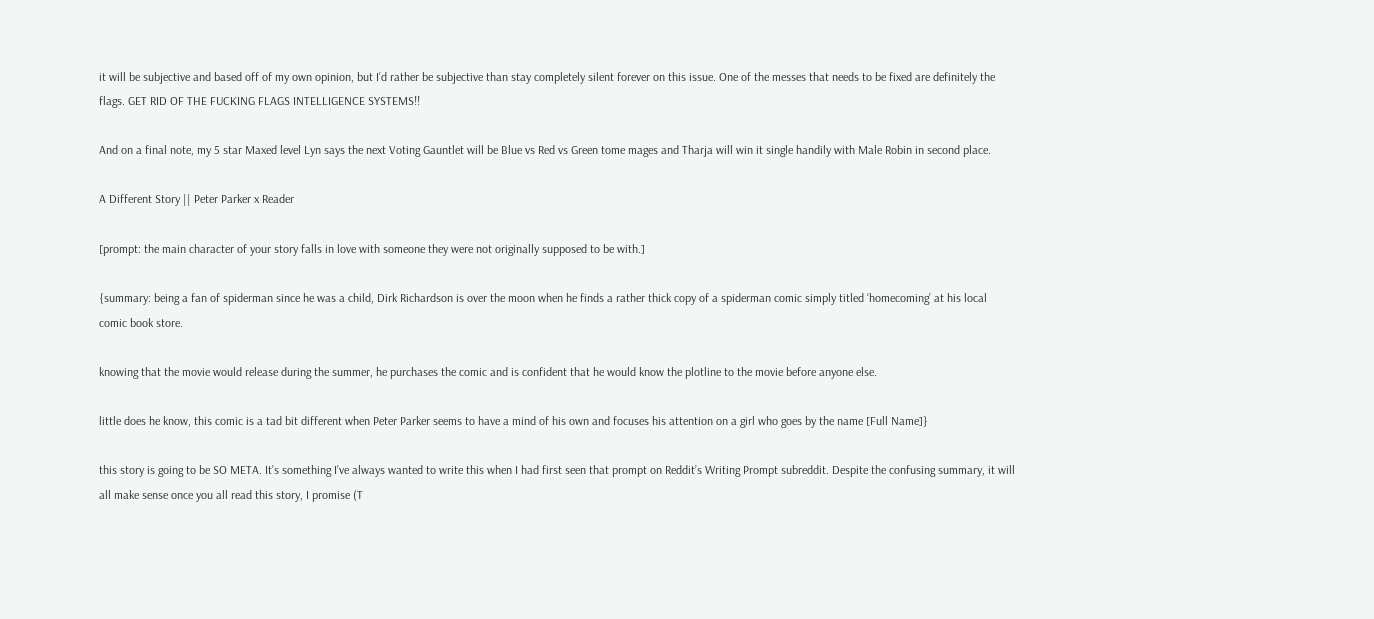it will be subjective and based off of my own opinion, but I’d rather be subjective than stay completely silent forever on this issue. One of the messes that needs to be fixed are definitely the flags. GET RID OF THE FUCKING FLAGS INTELLIGENCE SYSTEMS!!

And on a final note, my 5 star Maxed level Lyn says the next Voting Gauntlet will be Blue vs Red vs Green tome mages and Tharja will win it single handily with Male Robin in second place.

A Different Story || Peter Parker x Reader

[prompt: the main character of your story falls in love with someone they were not originally supposed to be with.]

{summary: being a fan of spiderman since he was a child, Dirk Richardson is over the moon when he finds a rather thick copy of a spiderman comic simply titled ‘homecoming’ at his local comic book store.

knowing that the movie would release during the summer, he purchases the comic and is confident that he would know the plotline to the movie before anyone else.

little does he know, this comic is a tad bit different when Peter Parker seems to have a mind of his own and focuses his attention on a girl who goes by the name [Full Name]}

this story is going to be SO META. It’s something I’ve always wanted to write this when I had first seen that prompt on Reddit’s Writing Prompt subreddit. Despite the confusing summary, it will all make sense once you all read this story, I promise (T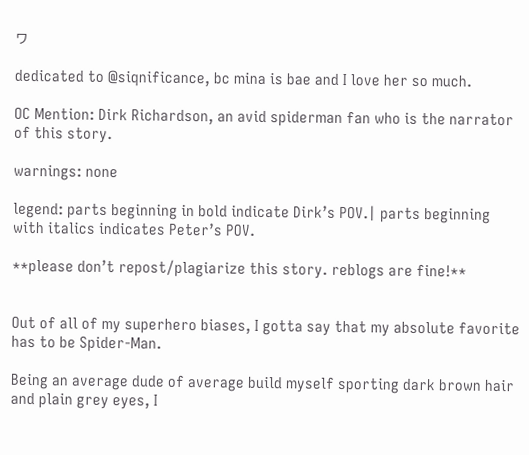ヮ

dedicated to @siqnificance, bc mina is bae and I love her so much.

OC Mention: Dirk Richardson, an avid spiderman fan who is the narrator of this story.

warnings: none

legend: parts beginning in bold indicate Dirk’s POV.| parts beginning with italics indicates Peter’s POV.

**please don’t repost/plagiarize this story. reblogs are fine!**


Out of all of my superhero biases, I gotta say that my absolute favorite has to be Spider-Man.

Being an average dude of average build myself sporting dark brown hair and plain grey eyes, I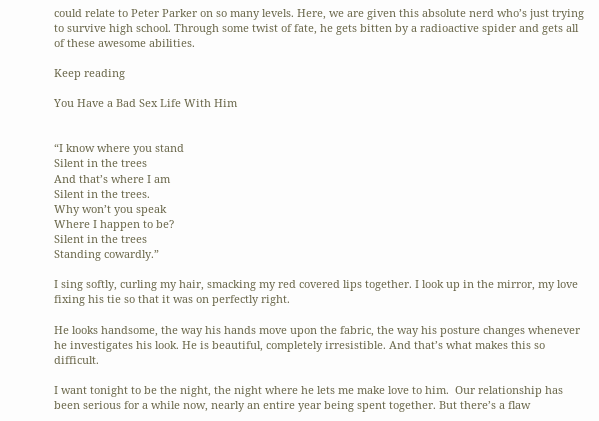could relate to Peter Parker on so many levels. Here, we are given this absolute nerd who’s just trying to survive high school. Through some twist of fate, he gets bitten by a radioactive spider and gets all of these awesome abilities.

Keep reading

You Have a Bad Sex Life With Him


“I know where you stand
Silent in the trees
And that’s where I am
Silent in the trees.
Why won’t you speak
Where I happen to be?
Silent in the trees
Standing cowardly.”

I sing softly, curling my hair, smacking my red covered lips together. I look up in the mirror, my love fixing his tie so that it was on perfectly right.

He looks handsome, the way his hands move upon the fabric, the way his posture changes whenever he investigates his look. He is beautiful, completely irresistible. And that’s what makes this so difficult.

I want tonight to be the night, the night where he lets me make love to him.  Our relationship has been serious for a while now, nearly an entire year being spent together. But there’s a flaw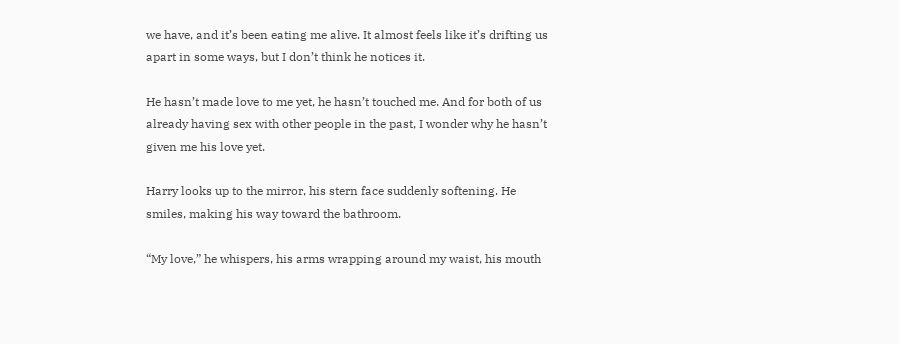we have, and it’s been eating me alive. It almost feels like it’s drifting us apart in some ways, but I don’t think he notices it.

He hasn’t made love to me yet, he hasn’t touched me. And for both of us already having sex with other people in the past, I wonder why he hasn’t given me his love yet.

Harry looks up to the mirror, his stern face suddenly softening. He smiles, making his way toward the bathroom.

“My love,” he whispers, his arms wrapping around my waist, his mouth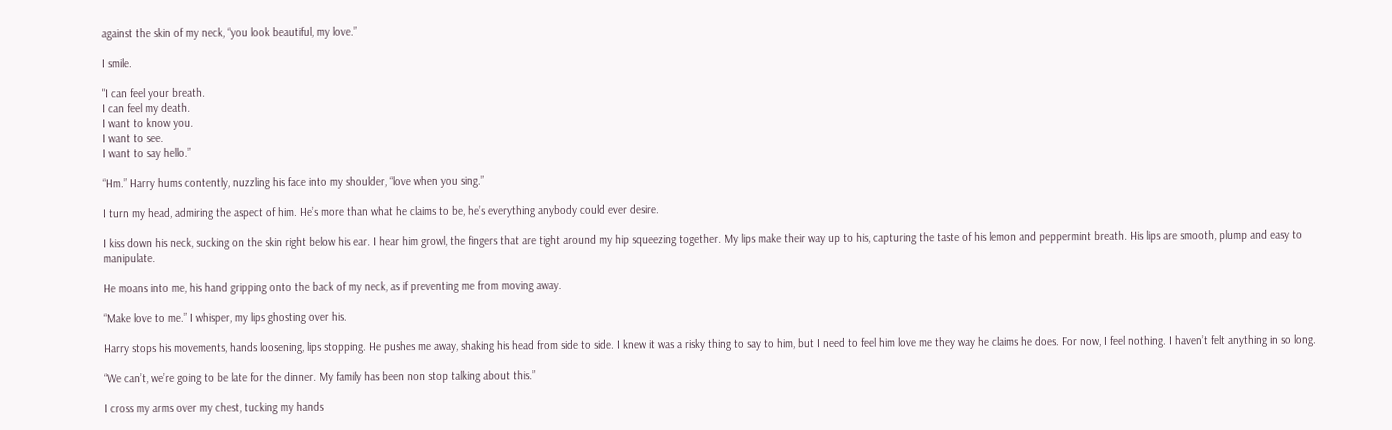against the skin of my neck, “you look beautiful, my love.”

I smile.

"I can feel your breath.
I can feel my death.
I want to know you.
I want to see.
I want to say hello.”

“Hm.” Harry hums contently, nuzzling his face into my shoulder, “love when you sing.”

I turn my head, admiring the aspect of him. He’s more than what he claims to be, he’s everything anybody could ever desire.

I kiss down his neck, sucking on the skin right below his ear. I hear him growl, the fingers that are tight around my hip squeezing together. My lips make their way up to his, capturing the taste of his lemon and peppermint breath. His lips are smooth, plump and easy to manipulate.

He moans into me, his hand gripping onto the back of my neck, as if preventing me from moving away.

“Make love to me.” I whisper, my lips ghosting over his.

Harry stops his movements, hands loosening, lips stopping. He pushes me away, shaking his head from side to side. I knew it was a risky thing to say to him, but I need to feel him love me they way he claims he does. For now, I feel nothing. I haven’t felt anything in so long.

“We can’t, we’re going to be late for the dinner. My family has been non stop talking about this.”

I cross my arms over my chest, tucking my hands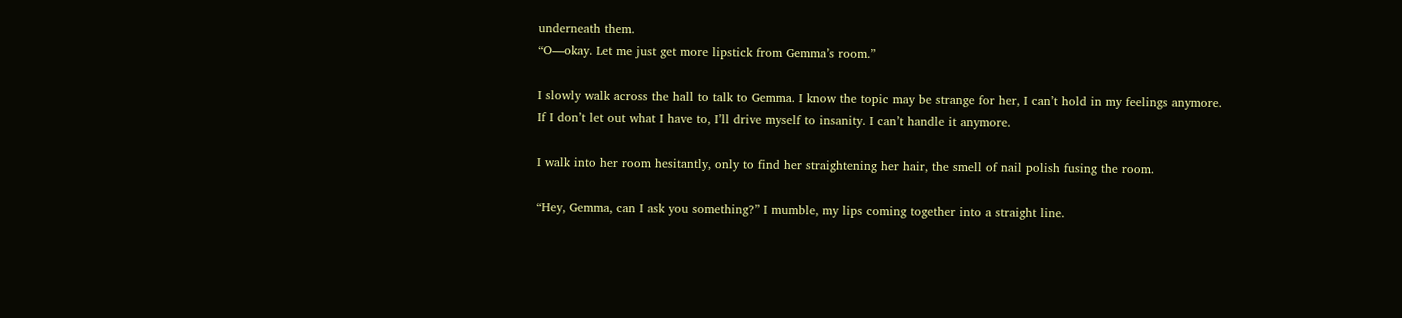underneath them.
“O—okay. Let me just get more lipstick from Gemma’s room.”

I slowly walk across the hall to talk to Gemma. I know the topic may be strange for her, I can’t hold in my feelings anymore. If I don’t let out what I have to, I’ll drive myself to insanity. I can’t handle it anymore.

I walk into her room hesitantly, only to find her straightening her hair, the smell of nail polish fusing the room.

“Hey, Gemma, can I ask you something?” I mumble, my lips coming together into a straight line.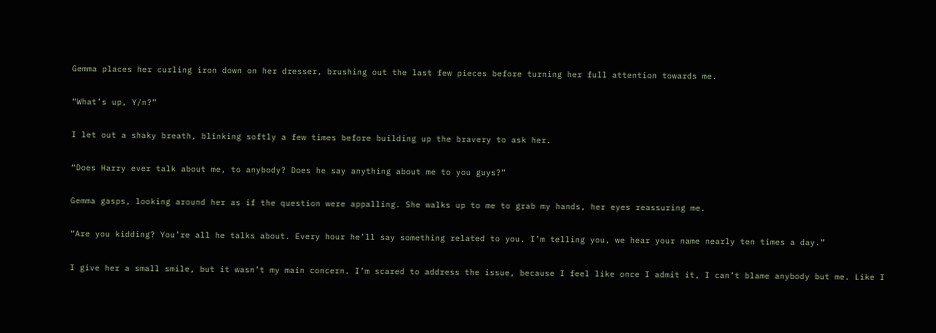Gemma places her curling iron down on her dresser, brushing out the last few pieces before turning her full attention towards me.

“What’s up, Y/n?”

I let out a shaky breath, blinking softly a few times before building up the bravery to ask her.

“Does Harry ever talk about me, to anybody? Does he say anything about me to you guys?”

Gemma gasps, looking around her as if the question were appalling. She walks up to me to grab my hands, her eyes reassuring me.

“Are you kidding? You’re all he talks about. Every hour he’ll say something related to you. I’m telling you, we hear your name nearly ten times a day.”

I give her a small smile, but it wasn’t my main concern. I’m scared to address the issue, because I feel like once I admit it, I can’t blame anybody but me. Like I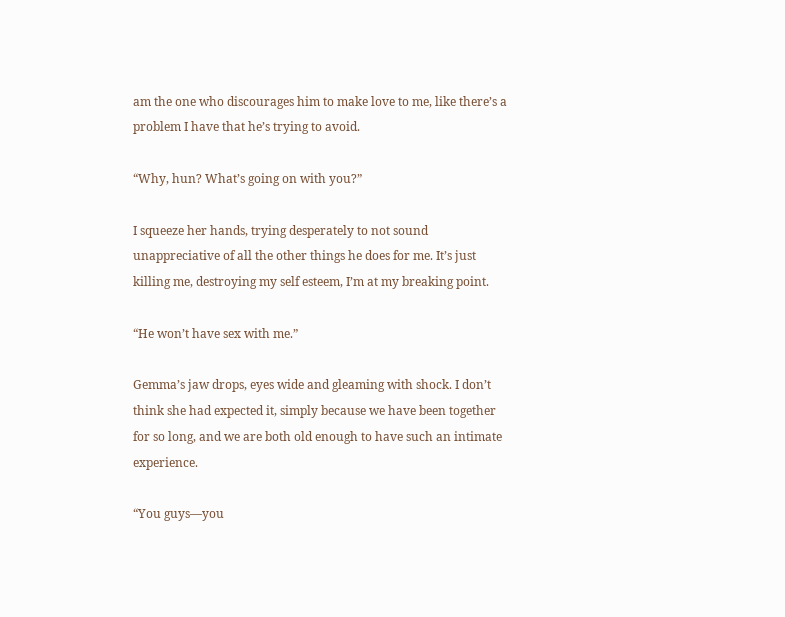am the one who discourages him to make love to me, like there’s a problem I have that he’s trying to avoid.

“Why, hun? What’s going on with you?”

I squeeze her hands, trying desperately to not sound unappreciative of all the other things he does for me. It’s just killing me, destroying my self esteem, I’m at my breaking point.

“He won’t have sex with me.”

Gemma’s jaw drops, eyes wide and gleaming with shock. I don’t think she had expected it, simply because we have been together for so long, and we are both old enough to have such an intimate experience.

“You guys—you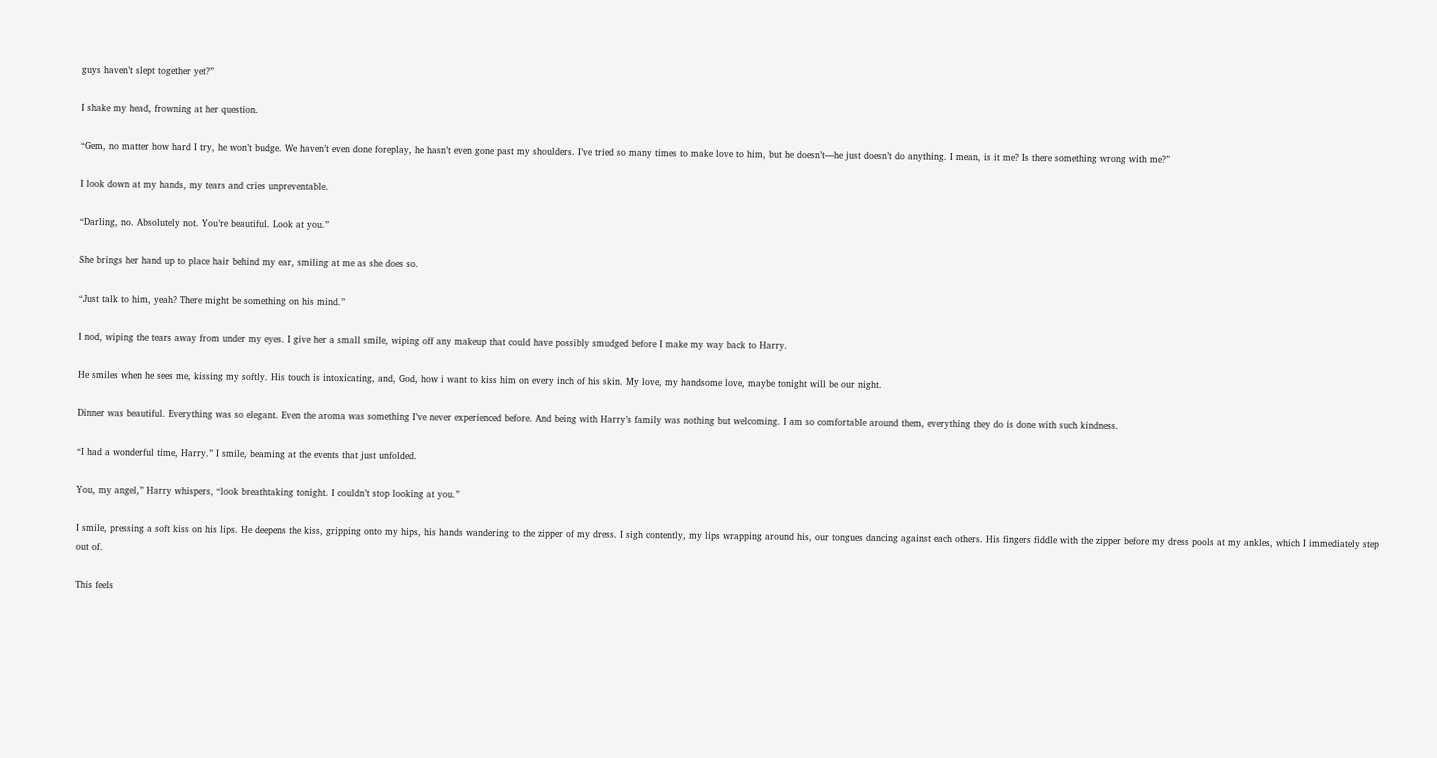guys haven’t slept together yet?”

I shake my head, frowning at her question.

“Gem, no matter how hard I try, he won’t budge. We haven’t even done foreplay, he hasn’t even gone past my shoulders. I’ve tried so many times to make love to him, but he doesn’t—he just doesn’t do anything. I mean, is it me? Is there something wrong with me?”

I look down at my hands, my tears and cries unpreventable.

“Darling, no. Absolutely not. You’re beautiful. Look at you.”

She brings her hand up to place hair behind my ear, smiling at me as she does so.

“Just talk to him, yeah? There might be something on his mind.”

I nod, wiping the tears away from under my eyes. I give her a small smile, wiping off any makeup that could have possibly smudged before I make my way back to Harry.

He smiles when he sees me, kissing my softly. His touch is intoxicating, and, God, how i want to kiss him on every inch of his skin. My love, my handsome love, maybe tonight will be our night.

Dinner was beautiful. Everything was so elegant. Even the aroma was something I’ve never experienced before. And being with Harry’s family was nothing but welcoming. I am so comfortable around them, everything they do is done with such kindness.

“I had a wonderful time, Harry.” I smile, beaming at the events that just unfolded.

You, my angel,” Harry whispers, “look breathtaking tonight. I couldn’t stop looking at you.”

I smile, pressing a soft kiss on his lips. He deepens the kiss, gripping onto my hips, his hands wandering to the zipper of my dress. I sigh contently, my lips wrapping around his, our tongues dancing against each others. His fingers fiddle with the zipper before my dress pools at my ankles, which I immediately step out of.

This feels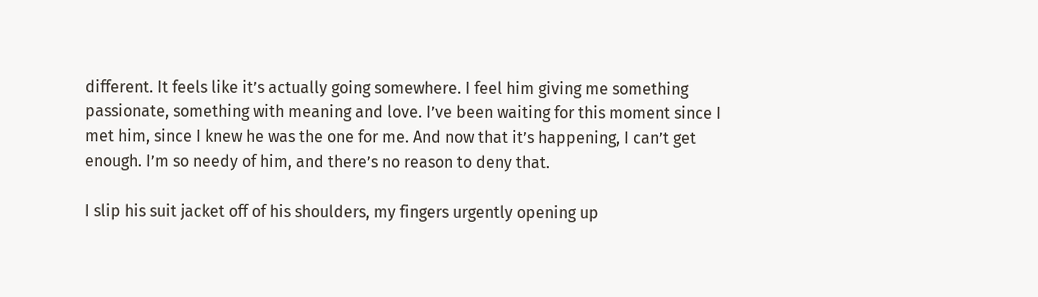different. It feels like it’s actually going somewhere. I feel him giving me something passionate, something with meaning and love. I’ve been waiting for this moment since I met him, since I knew he was the one for me. And now that it’s happening, I can’t get enough. I’m so needy of him, and there’s no reason to deny that.

I slip his suit jacket off of his shoulders, my fingers urgently opening up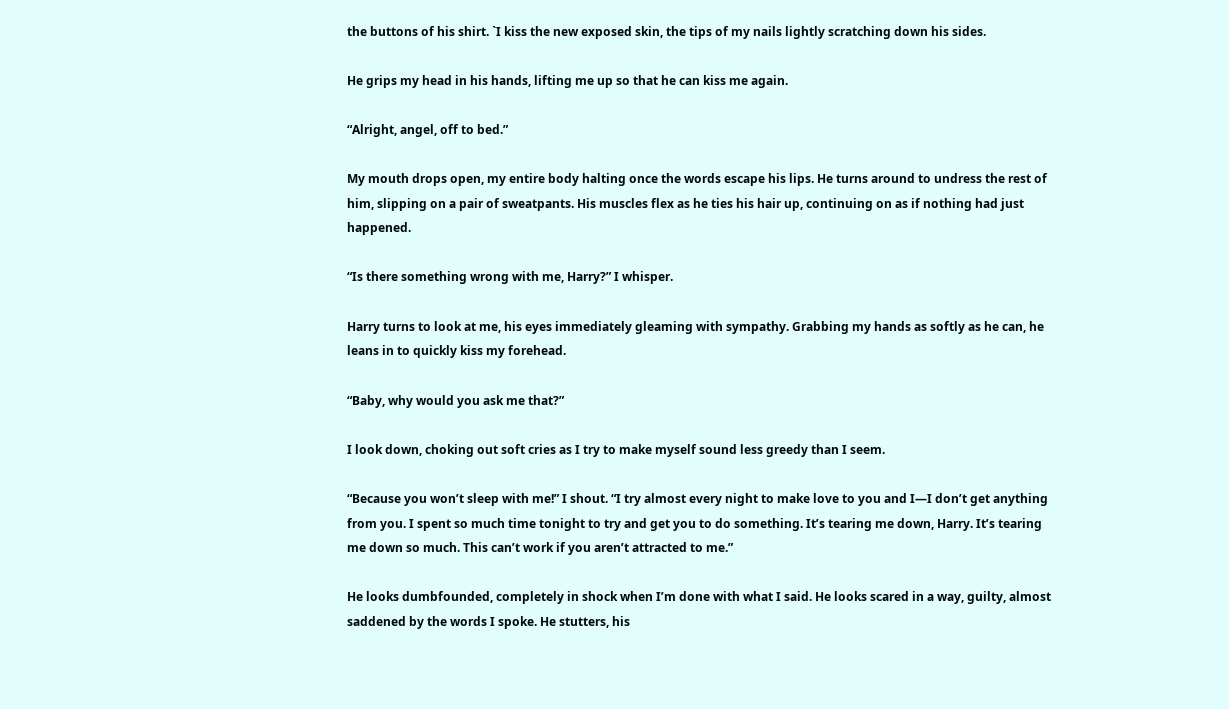the buttons of his shirt. `I kiss the new exposed skin, the tips of my nails lightly scratching down his sides.

He grips my head in his hands, lifting me up so that he can kiss me again.

“Alright, angel, off to bed.”

My mouth drops open, my entire body halting once the words escape his lips. He turns around to undress the rest of him, slipping on a pair of sweatpants. His muscles flex as he ties his hair up, continuing on as if nothing had just happened.

“Is there something wrong with me, Harry?” I whisper.

Harry turns to look at me, his eyes immediately gleaming with sympathy. Grabbing my hands as softly as he can, he leans in to quickly kiss my forehead.

“Baby, why would you ask me that?”

I look down, choking out soft cries as I try to make myself sound less greedy than I seem.

“Because you won’t sleep with me!” I shout. “I try almost every night to make love to you and I—I don’t get anything from you. I spent so much time tonight to try and get you to do something. It’s tearing me down, Harry. It’s tearing me down so much. This can’t work if you aren’t attracted to me.”

He looks dumbfounded, completely in shock when I’m done with what I said. He looks scared in a way, guilty, almost saddened by the words I spoke. He stutters, his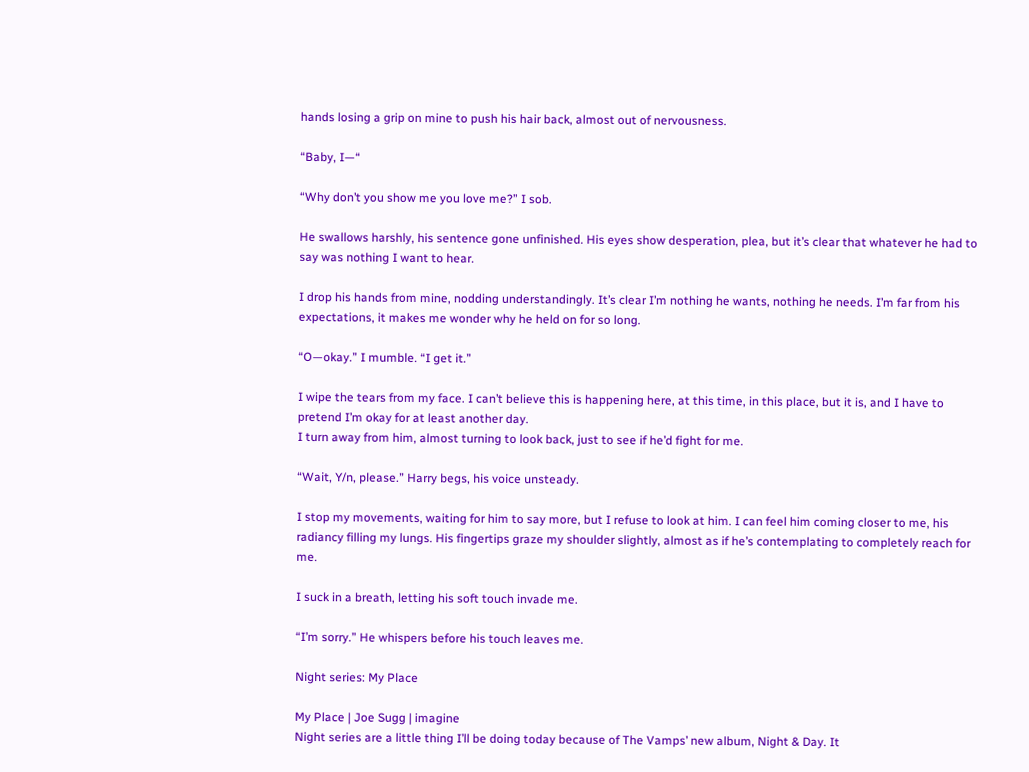hands losing a grip on mine to push his hair back, almost out of nervousness.

“Baby, I—“

“Why don’t you show me you love me?” I sob.

He swallows harshly, his sentence gone unfinished. His eyes show desperation, plea, but it’s clear that whatever he had to say was nothing I want to hear.

I drop his hands from mine, nodding understandingly. It’s clear I’m nothing he wants, nothing he needs. I’m far from his expectations, it makes me wonder why he held on for so long.

“O—okay.” I mumble. “I get it.”

I wipe the tears from my face. I can’t believe this is happening here, at this time, in this place, but it is, and I have to pretend I’m okay for at least another day.
I turn away from him, almost turning to look back, just to see if he’d fight for me.

“Wait, Y/n, please.” Harry begs, his voice unsteady.

I stop my movements, waiting for him to say more, but I refuse to look at him. I can feel him coming closer to me, his radiancy filling my lungs. His fingertips graze my shoulder slightly, almost as if he’s contemplating to completely reach for me.

I suck in a breath, letting his soft touch invade me.

“I’m sorry.” He whispers before his touch leaves me.

Night series: My Place

My Place | Joe Sugg | imagine
Night series are a little thing I’ll be doing today because of The Vamps’ new album, Night & Day. It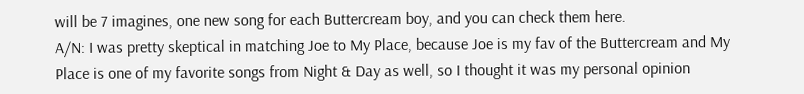will be 7 imagines, one new song for each Buttercream boy, and you can check them here.
A/N: I was pretty skeptical in matching Joe to My Place, because Joe is my fav of the Buttercream and My Place is one of my favorite songs from Night & Day as well, so I thought it was my personal opinion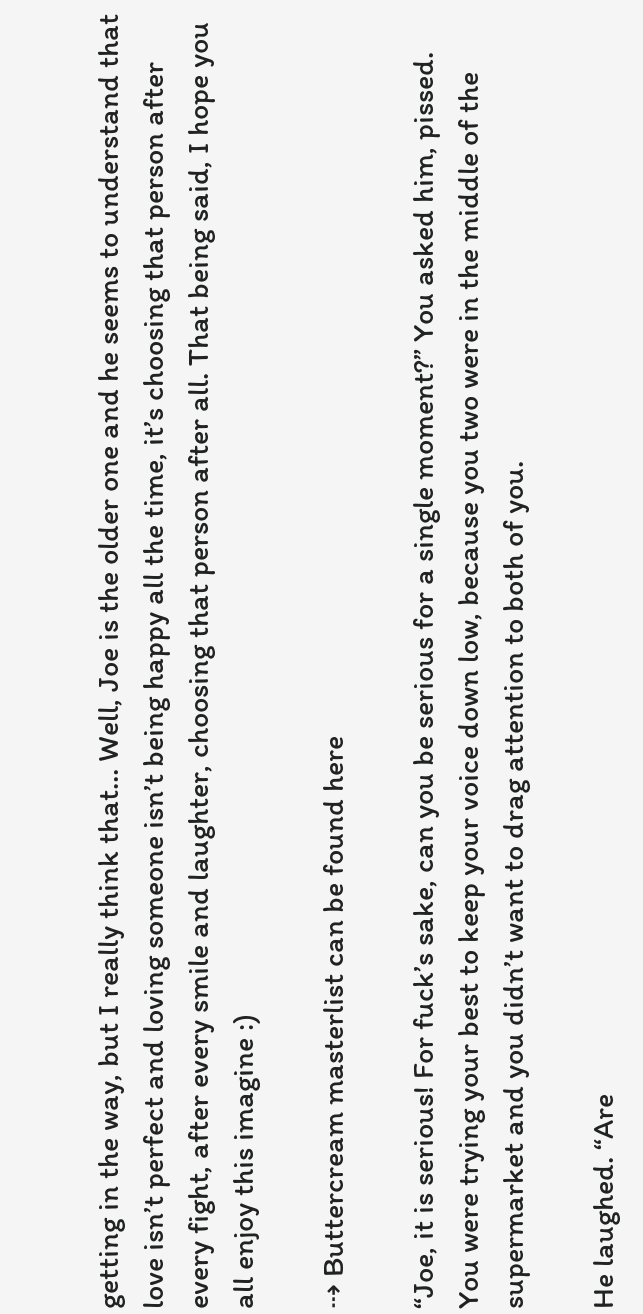getting in the way, but I really think that… Well, Joe is the older one and he seems to understand that love isn’t perfect and loving someone isn’t being happy all the time, it’s choosing that person after every fight, after every smile and laughter, choosing that person after all. That being said, I hope you all enjoy this imagine :)

⇢ Buttercream masterlist can be found here

“Joe, it is serious! For fuck’s sake, can you be serious for a single moment?” You asked him, pissed. You were trying your best to keep your voice down low, because you two were in the middle of the supermarket and you didn’t want to drag attention to both of you.

He laughed. “Are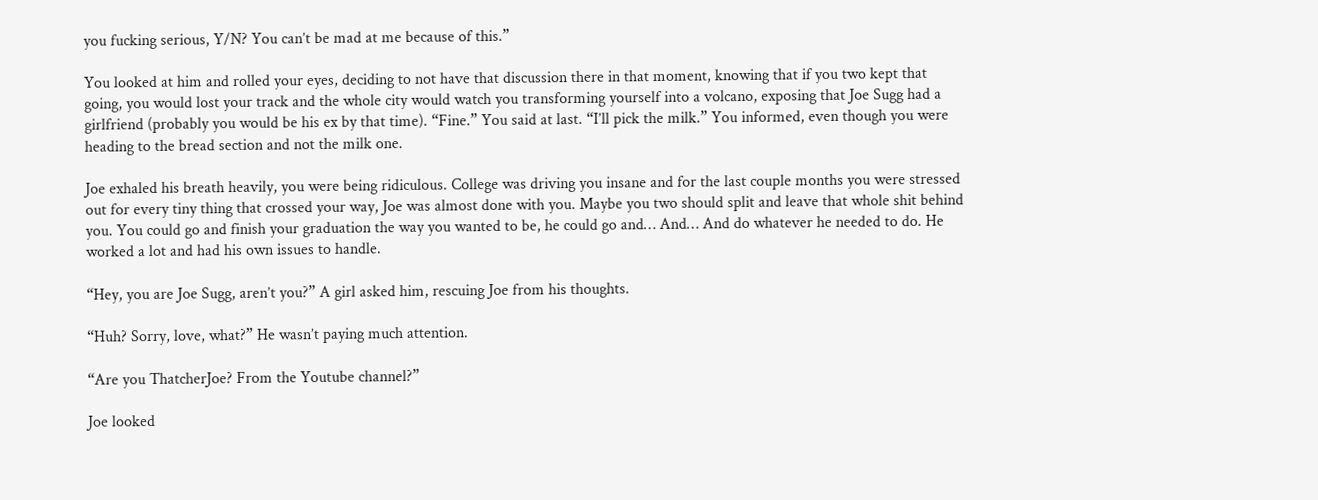you fucking serious, Y/N? You can’t be mad at me because of this.”

You looked at him and rolled your eyes, deciding to not have that discussion there in that moment, knowing that if you two kept that going, you would lost your track and the whole city would watch you transforming yourself into a volcano, exposing that Joe Sugg had a girlfriend (probably you would be his ex by that time). “Fine.” You said at last. “I’ll pick the milk.” You informed, even though you were heading to the bread section and not the milk one.

Joe exhaled his breath heavily, you were being ridiculous. College was driving you insane and for the last couple months you were stressed out for every tiny thing that crossed your way, Joe was almost done with you. Maybe you two should split and leave that whole shit behind you. You could go and finish your graduation the way you wanted to be, he could go and… And… And do whatever he needed to do. He worked a lot and had his own issues to handle.

“Hey, you are Joe Sugg, aren’t you?” A girl asked him, rescuing Joe from his thoughts.

“Huh? Sorry, love, what?” He wasn’t paying much attention.

“Are you ThatcherJoe? From the Youtube channel?”

Joe looked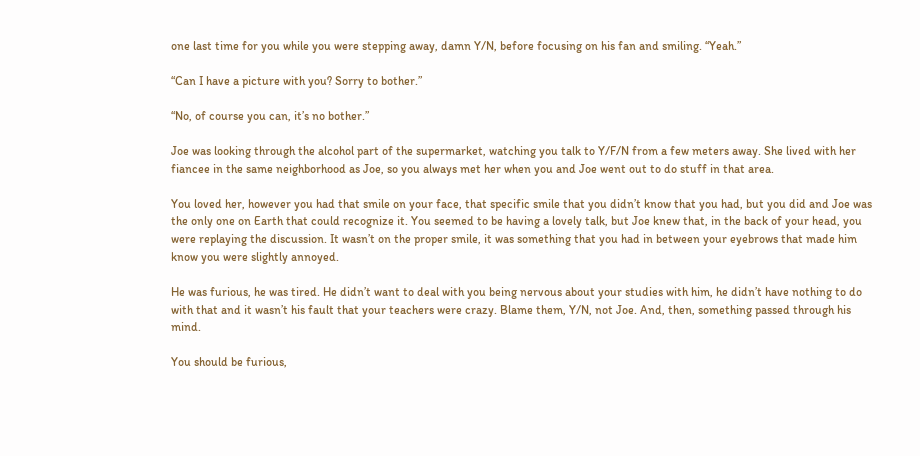one last time for you while you were stepping away, damn Y/N, before focusing on his fan and smiling. “Yeah.”

“Can I have a picture with you? Sorry to bother.”

“No, of course you can, it’s no bother.”

Joe was looking through the alcohol part of the supermarket, watching you talk to Y/F/N from a few meters away. She lived with her fiancee in the same neighborhood as Joe, so you always met her when you and Joe went out to do stuff in that area.

You loved her, however you had that smile on your face, that specific smile that you didn’t know that you had, but you did and Joe was the only one on Earth that could recognize it. You seemed to be having a lovely talk, but Joe knew that, in the back of your head, you were replaying the discussion. It wasn’t on the proper smile, it was something that you had in between your eyebrows that made him know you were slightly annoyed.

He was furious, he was tired. He didn’t want to deal with you being nervous about your studies with him, he didn’t have nothing to do with that and it wasn’t his fault that your teachers were crazy. Blame them, Y/N, not Joe. And, then, something passed through his mind.

You should be furious,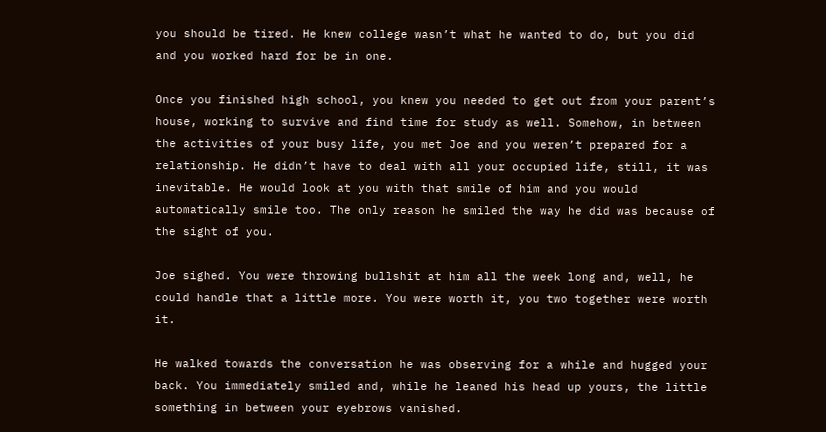you should be tired. He knew college wasn’t what he wanted to do, but you did and you worked hard for be in one.

Once you finished high school, you knew you needed to get out from your parent’s house, working to survive and find time for study as well. Somehow, in between the activities of your busy life, you met Joe and you weren’t prepared for a relationship. He didn’t have to deal with all your occupied life, still, it was inevitable. He would look at you with that smile of him and you would automatically smile too. The only reason he smiled the way he did was because of the sight of you.

Joe sighed. You were throwing bullshit at him all the week long and, well, he could handle that a little more. You were worth it, you two together were worth it.

He walked towards the conversation he was observing for a while and hugged your back. You immediately smiled and, while he leaned his head up yours, the little something in between your eyebrows vanished.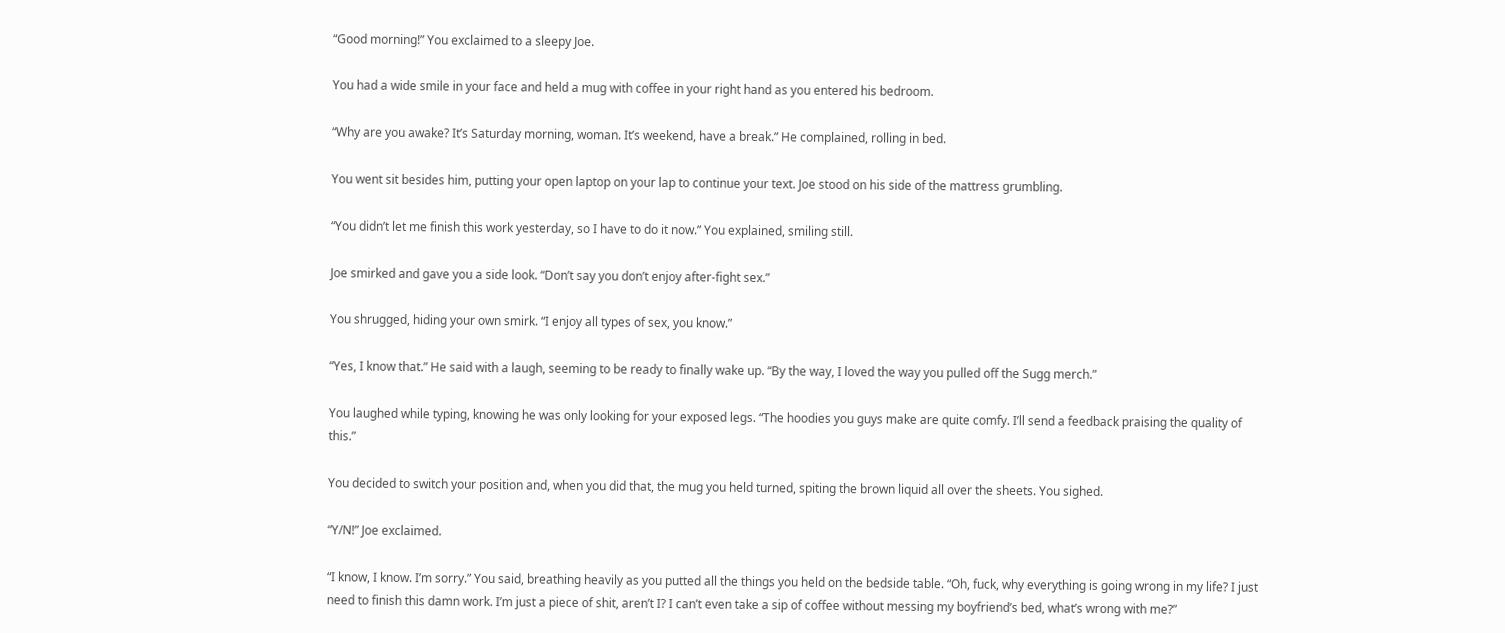“Good morning!” You exclaimed to a sleepy Joe.

You had a wide smile in your face and held a mug with coffee in your right hand as you entered his bedroom.

“Why are you awake? It’s Saturday morning, woman. It’s weekend, have a break.” He complained, rolling in bed.

You went sit besides him, putting your open laptop on your lap to continue your text. Joe stood on his side of the mattress grumbling.

“You didn’t let me finish this work yesterday, so I have to do it now.” You explained, smiling still.

Joe smirked and gave you a side look. “Don’t say you don’t enjoy after-fight sex.”

You shrugged, hiding your own smirk. “I enjoy all types of sex, you know.”

“Yes, I know that.” He said with a laugh, seeming to be ready to finally wake up. “By the way, I loved the way you pulled off the Sugg merch.”

You laughed while typing, knowing he was only looking for your exposed legs. “The hoodies you guys make are quite comfy. I’ll send a feedback praising the quality of this.”

You decided to switch your position and, when you did that, the mug you held turned, spiting the brown liquid all over the sheets. You sighed.

“Y/N!” Joe exclaimed.

“I know, I know. I’m sorry.” You said, breathing heavily as you putted all the things you held on the bedside table. “Oh, fuck, why everything is going wrong in my life? I just need to finish this damn work. I’m just a piece of shit, aren’t I? I can’t even take a sip of coffee without messing my boyfriend’s bed, what’s wrong with me?”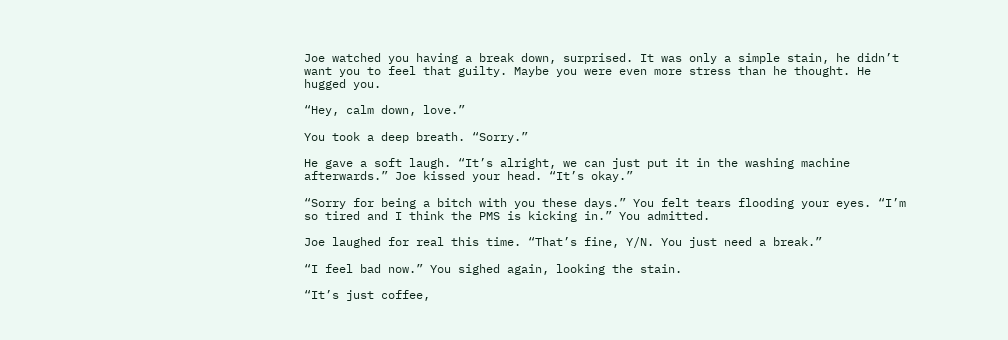Joe watched you having a break down, surprised. It was only a simple stain, he didn’t want you to feel that guilty. Maybe you were even more stress than he thought. He hugged you.

“Hey, calm down, love.”

You took a deep breath. “Sorry.”

He gave a soft laugh. “It’s alright, we can just put it in the washing machine afterwards.” Joe kissed your head. “It’s okay.”

“Sorry for being a bitch with you these days.” You felt tears flooding your eyes. “I’m so tired and I think the PMS is kicking in.” You admitted.

Joe laughed for real this time. “That’s fine, Y/N. You just need a break.”

“I feel bad now.” You sighed again, looking the stain.

“It’s just coffee,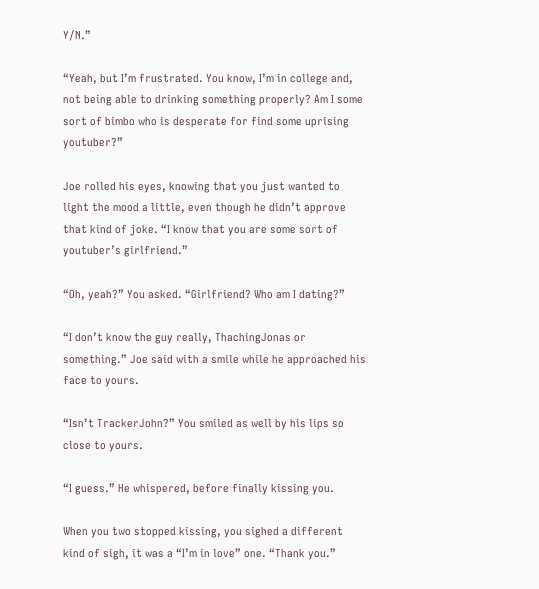Y/N.”

“Yeah, but I’m frustrated. You know, I’m in college and, not being able to drinking something properly? Am I some sort of bimbo who is desperate for find some uprising youtuber?”

Joe rolled his eyes, knowing that you just wanted to light the mood a little, even though he didn’t approve that kind of joke. “I know that you are some sort of youtuber’s girlfriend.”

“Oh, yeah?” You asked. “Girlfriend? Who am I dating?”

“I don’t know the guy really, ThachingJonas or something.” Joe said with a smile while he approached his face to yours.

“Isn’t TrackerJohn?” You smiled as well by his lips so close to yours.

“I guess.” He whispered, before finally kissing you.

When you two stopped kissing, you sighed a different kind of sigh, it was a “I’m in love” one. “Thank you.”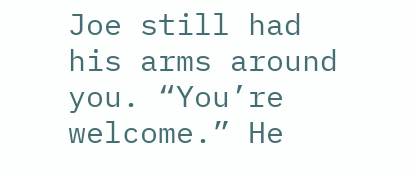Joe still had his arms around you. “You’re welcome.” He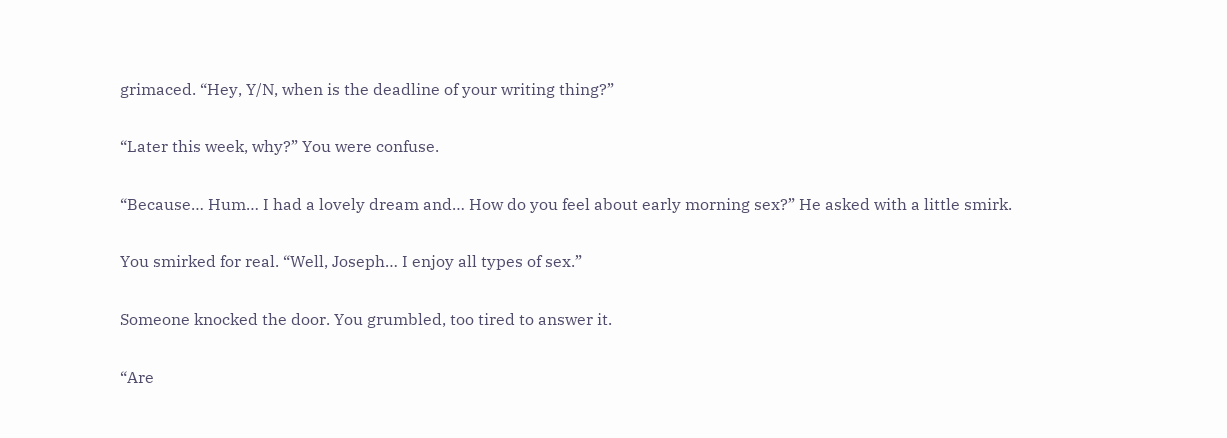grimaced. “Hey, Y/N, when is the deadline of your writing thing?”

“Later this week, why?” You were confuse.

“Because… Hum… I had a lovely dream and… How do you feel about early morning sex?” He asked with a little smirk.

You smirked for real. “Well, Joseph… I enjoy all types of sex.”

Someone knocked the door. You grumbled, too tired to answer it.

“Are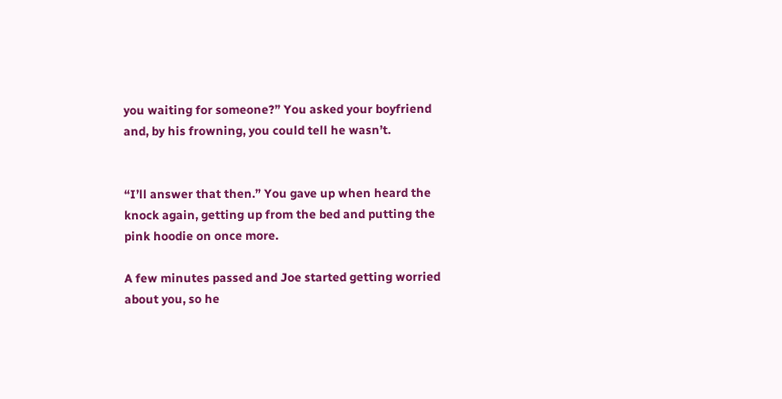you waiting for someone?” You asked your boyfriend and, by his frowning, you could tell he wasn’t.


“I’ll answer that then.” You gave up when heard the knock again, getting up from the bed and putting the pink hoodie on once more.

A few minutes passed and Joe started getting worried about you, so he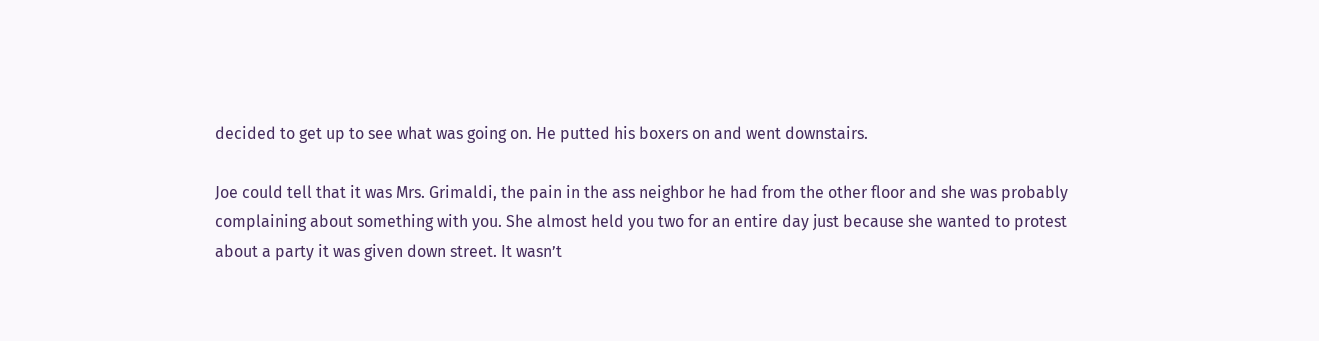decided to get up to see what was going on. He putted his boxers on and went downstairs.

Joe could tell that it was Mrs. Grimaldi, the pain in the ass neighbor he had from the other floor and she was probably complaining about something with you. She almost held you two for an entire day just because she wanted to protest about a party it was given down street. It wasn’t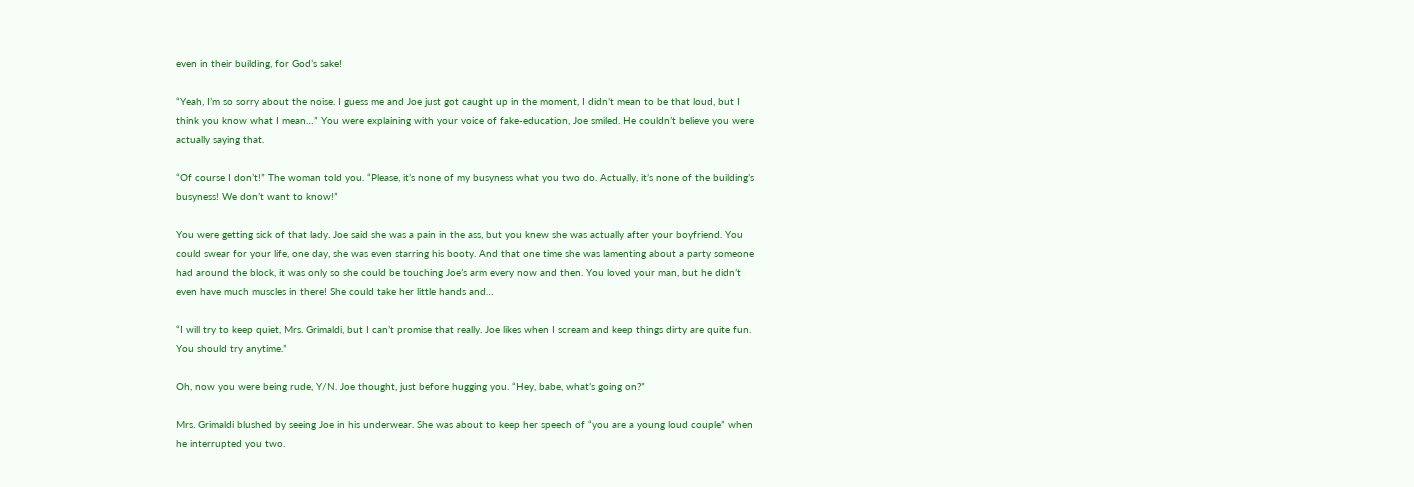even in their building, for God’s sake!

“Yeah, I’m so sorry about the noise. I guess me and Joe just got caught up in the moment, I didn’t mean to be that loud, but I think you know what I mean…” You were explaining with your voice of fake-education, Joe smiled. He couldn’t believe you were actually saying that.

“Of course I don’t!” The woman told you. “Please, it’s none of my busyness what you two do. Actually, it’s none of the building’s busyness! We don’t want to know!”

You were getting sick of that lady. Joe said she was a pain in the ass, but you knew she was actually after your boyfriend. You could swear for your life, one day, she was even starring his booty. And that one time she was lamenting about a party someone had around the block, it was only so she could be touching Joe’s arm every now and then. You loved your man, but he didn’t even have much muscles in there! She could take her little hands and…

“I will try to keep quiet, Mrs. Grimaldi, but I can’t promise that really. Joe likes when I scream and keep things dirty are quite fun. You should try anytime.”

Oh, now you were being rude, Y/N. Joe thought, just before hugging you. “Hey, babe, what’s going on?”

Mrs. Grimaldi blushed by seeing Joe in his underwear. She was about to keep her speech of “you are a young loud couple” when he interrupted you two.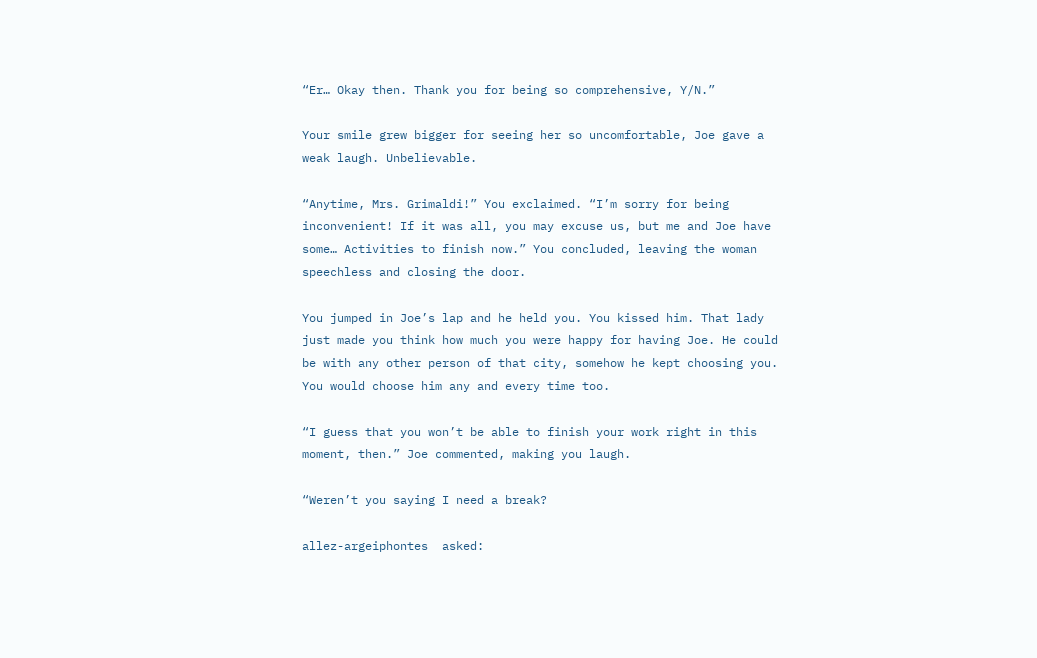“Er… Okay then. Thank you for being so comprehensive, Y/N.”

Your smile grew bigger for seeing her so uncomfortable, Joe gave a weak laugh. Unbelievable.

“Anytime, Mrs. Grimaldi!” You exclaimed. “I’m sorry for being inconvenient! If it was all, you may excuse us, but me and Joe have some… Activities to finish now.” You concluded, leaving the woman speechless and closing the door.

You jumped in Joe’s lap and he held you. You kissed him. That lady just made you think how much you were happy for having Joe. He could be with any other person of that city, somehow he kept choosing you. You would choose him any and every time too.

“I guess that you won’t be able to finish your work right in this moment, then.” Joe commented, making you laugh.

“Weren’t you saying I need a break?

allez-argeiphontes  asked: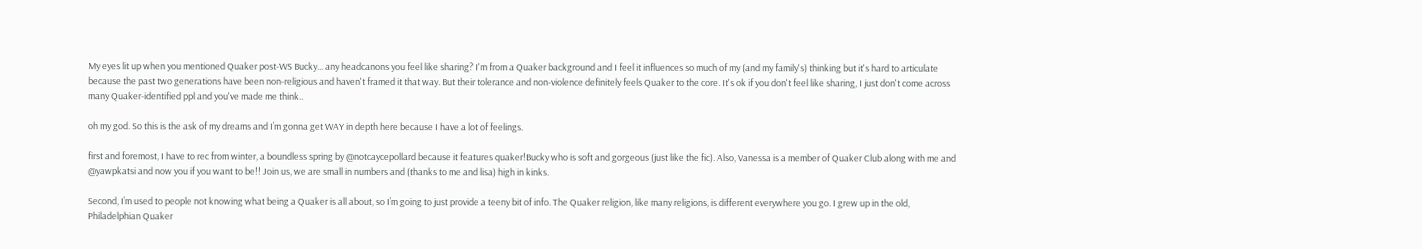My eyes lit up when you mentioned Quaker post-WS Bucky... any headcanons you feel like sharing? I'm from a Quaker background and I feel it influences so much of my (and my family's) thinking but it's hard to articulate because the past two generations have been non-religious and haven't framed it that way. But their tolerance and non-violence definitely feels Quaker to the core. It's ok if you don't feel like sharing, I just don't come across many Quaker-identified ppl and you've made me think..

oh my god. So this is the ask of my dreams and I’m gonna get WAY in depth here because I have a lot of feelings.

first and foremost, I have to rec from winter, a boundless spring by @notcaycepollard because it features quaker!Bucky who is soft and gorgeous (just like the fic). Also, Vanessa is a member of Quaker Club along with me and @yawpkatsi and now you if you want to be!! Join us, we are small in numbers and (thanks to me and lisa) high in kinks.

Second, I’m used to people not knowing what being a Quaker is all about, so I’m going to just provide a teeny bit of info. The Quaker religion, like many religions, is different everywhere you go. I grew up in the old, Philadelphian Quaker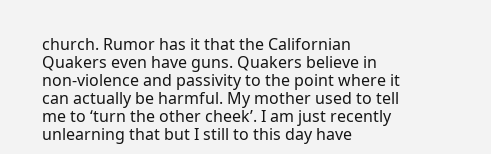church. Rumor has it that the Californian Quakers even have guns. Quakers believe in non-violence and passivity to the point where it can actually be harmful. My mother used to tell me to ‘turn the other cheek’. I am just recently unlearning that but I still to this day have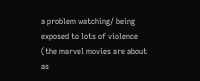a problem watching/ being exposed to lots of violence (the marvel movies are about as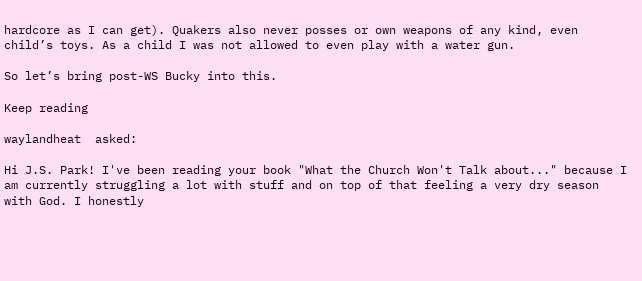hardcore as I can get). Quakers also never posses or own weapons of any kind, even child’s toys. As a child I was not allowed to even play with a water gun.

So let’s bring post-WS Bucky into this.

Keep reading

waylandheat  asked:

Hi J.S. Park! I've been reading your book "What the Church Won't Talk about..." because I am currently struggling a lot with stuff and on top of that feeling a very dry season with God. I honestly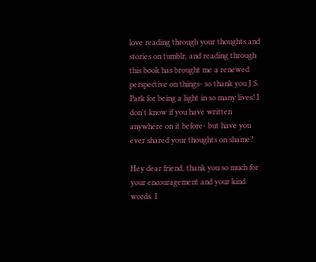love reading through your thoughts and stories on tumblr, and reading through this book has brought me a renewed perspective on things- so thank you J.S. Park for being a light in so many lives! I don't know if you have written anywhere on it before- but have you ever shared your thoughts on shame?

Hey dear friend, thank you so much for your encouragement and your kind words. I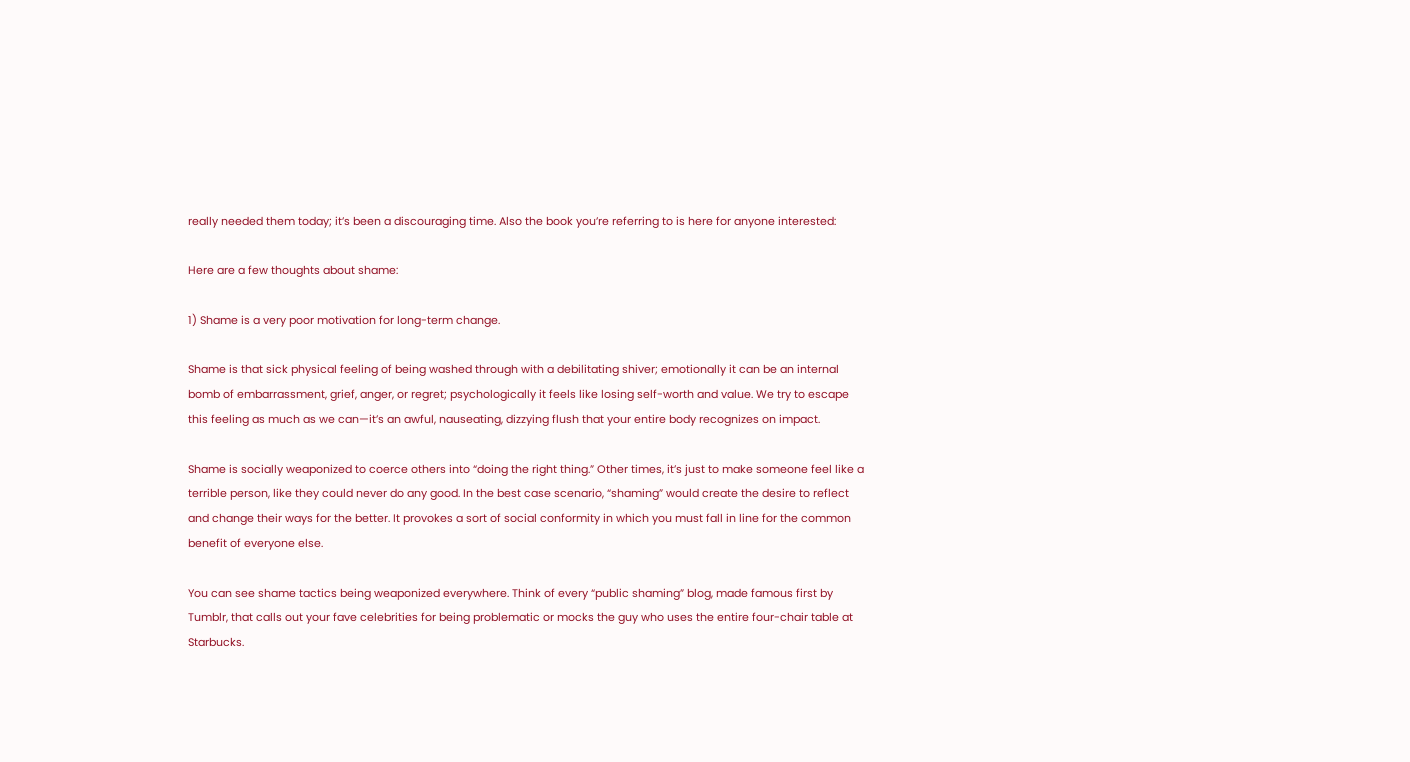really needed them today; it’s been a discouraging time. Also the book you’re referring to is here for anyone interested:

Here are a few thoughts about shame:

1) Shame is a very poor motivation for long-term change.

Shame is that sick physical feeling of being washed through with a debilitating shiver; emotionally it can be an internal bomb of embarrassment, grief, anger, or regret; psychologically it feels like losing self-worth and value. We try to escape this feeling as much as we can—it’s an awful, nauseating, dizzying flush that your entire body recognizes on impact.

Shame is socially weaponized to coerce others into “doing the right thing.” Other times, it’s just to make someone feel like a terrible person, like they could never do any good. In the best case scenario, “shaming” would create the desire to reflect and change their ways for the better. It provokes a sort of social conformity in which you must fall in line for the common benefit of everyone else.

You can see shame tactics being weaponized everywhere. Think of every “public shaming” blog, made famous first by Tumblr, that calls out your fave celebrities for being problematic or mocks the guy who uses the entire four-chair table at Starbucks.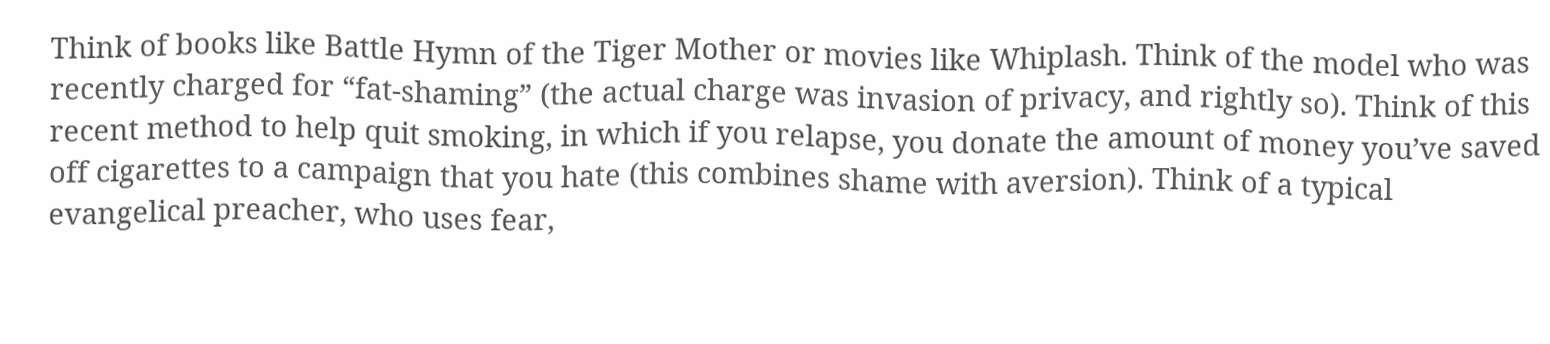Think of books like Battle Hymn of the Tiger Mother or movies like Whiplash. Think of the model who was recently charged for “fat-shaming” (the actual charge was invasion of privacy, and rightly so). Think of this recent method to help quit smoking, in which if you relapse, you donate the amount of money you’ve saved off cigarettes to a campaign that you hate (this combines shame with aversion). Think of a typical evangelical preacher, who uses fear,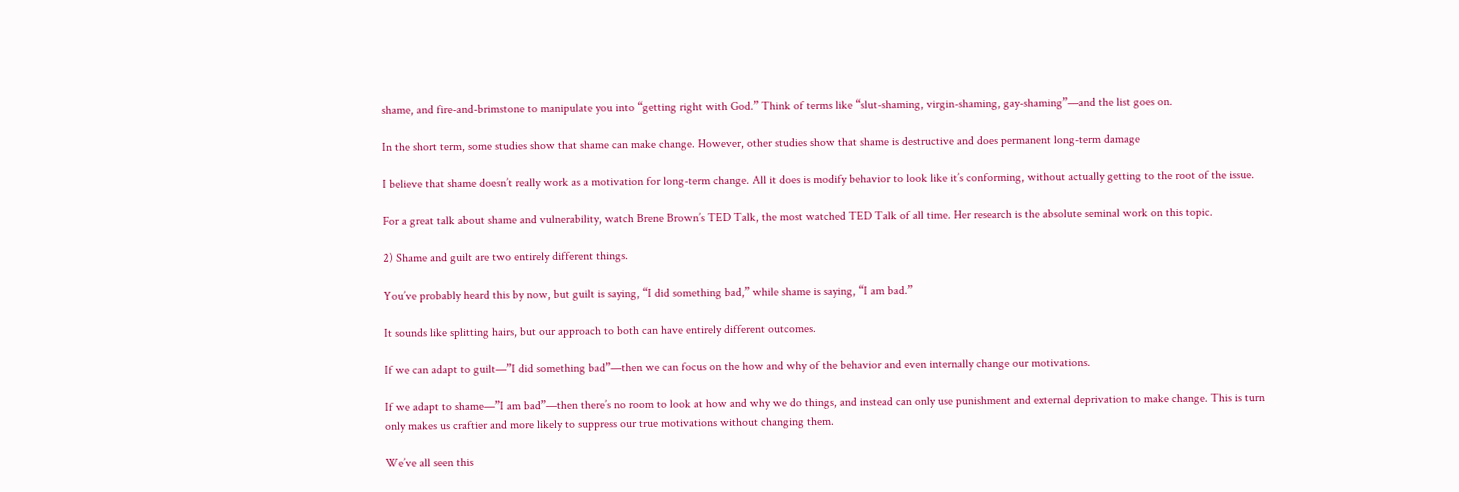shame, and fire-and-brimstone to manipulate you into “getting right with God.” Think of terms like “slut-shaming, virgin-shaming, gay-shaming”—and the list goes on.

In the short term, some studies show that shame can make change. However, other studies show that shame is destructive and does permanent long-term damage

I believe that shame doesn’t really work as a motivation for long-term change. All it does is modify behavior to look like it’s conforming, without actually getting to the root of the issue.

For a great talk about shame and vulnerability, watch Brene Brown’s TED Talk, the most watched TED Talk of all time. Her research is the absolute seminal work on this topic.

2) Shame and guilt are two entirely different things.

You’ve probably heard this by now, but guilt is saying, “I did something bad,” while shame is saying, “I am bad.”

It sounds like splitting hairs, but our approach to both can have entirely different outcomes.

If we can adapt to guilt—”I did something bad”—then we can focus on the how and why of the behavior and even internally change our motivations.

If we adapt to shame—”I am bad”—then there’s no room to look at how and why we do things, and instead can only use punishment and external deprivation to make change. This is turn only makes us craftier and more likely to suppress our true motivations without changing them.

We’ve all seen this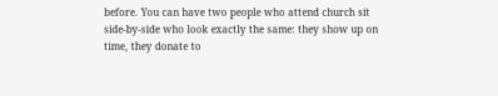before. You can have two people who attend church sit side-by-side who look exactly the same: they show up on time, they donate to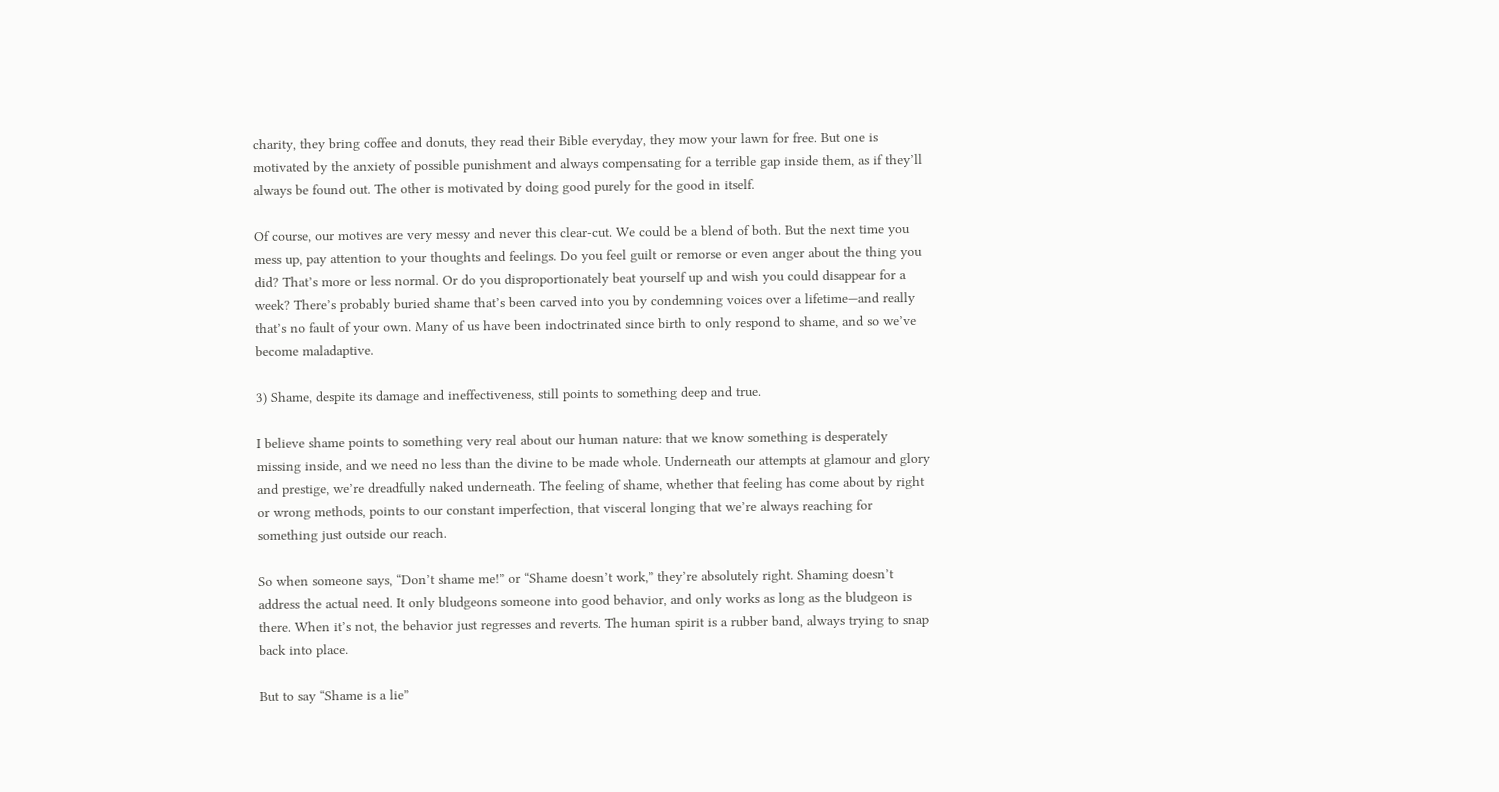charity, they bring coffee and donuts, they read their Bible everyday, they mow your lawn for free. But one is motivated by the anxiety of possible punishment and always compensating for a terrible gap inside them, as if they’ll always be found out. The other is motivated by doing good purely for the good in itself.

Of course, our motives are very messy and never this clear-cut. We could be a blend of both. But the next time you mess up, pay attention to your thoughts and feelings. Do you feel guilt or remorse or even anger about the thing you did? That’s more or less normal. Or do you disproportionately beat yourself up and wish you could disappear for a week? There’s probably buried shame that’s been carved into you by condemning voices over a lifetime—and really that’s no fault of your own. Many of us have been indoctrinated since birth to only respond to shame, and so we’ve become maladaptive.

3) Shame, despite its damage and ineffectiveness, still points to something deep and true.

I believe shame points to something very real about our human nature: that we know something is desperately missing inside, and we need no less than the divine to be made whole. Underneath our attempts at glamour and glory and prestige, we’re dreadfully naked underneath. The feeling of shame, whether that feeling has come about by right or wrong methods, points to our constant imperfection, that visceral longing that we’re always reaching for something just outside our reach.

So when someone says, “Don’t shame me!” or “Shame doesn’t work,” they’re absolutely right. Shaming doesn’t address the actual need. It only bludgeons someone into good behavior, and only works as long as the bludgeon is there. When it’s not, the behavior just regresses and reverts. The human spirit is a rubber band, always trying to snap back into place.

But to say “Shame is a lie”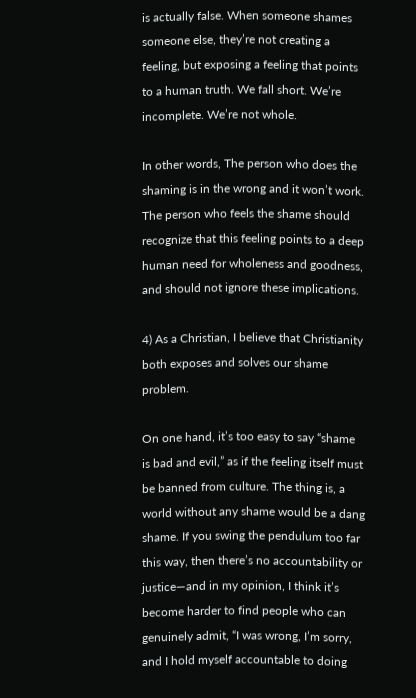is actually false. When someone shames someone else, they’re not creating a feeling, but exposing a feeling that points to a human truth. We fall short. We’re incomplete. We’re not whole.

In other words, The person who does the shaming is in the wrong and it won’t work. The person who feels the shame should recognize that this feeling points to a deep human need for wholeness and goodness, and should not ignore these implications.

4) As a Christian, I believe that Christianity both exposes and solves our shame problem.

On one hand, it’s too easy to say “shame is bad and evil,” as if the feeling itself must be banned from culture. The thing is, a world without any shame would be a dang shame. If you swing the pendulum too far this way, then there’s no accountability or justice—and in my opinion, I think it’s become harder to find people who can genuinely admit, “I was wrong, I’m sorry, and I hold myself accountable to doing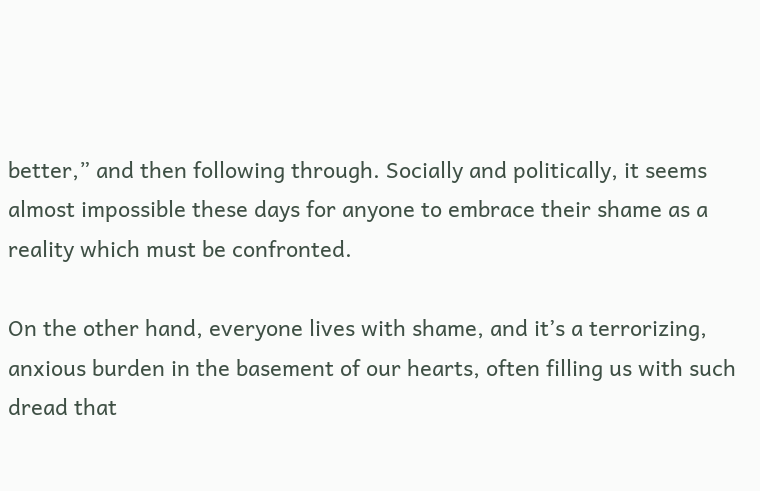better,” and then following through. Socially and politically, it seems almost impossible these days for anyone to embrace their shame as a reality which must be confronted.

On the other hand, everyone lives with shame, and it’s a terrorizing, anxious burden in the basement of our hearts, often filling us with such dread that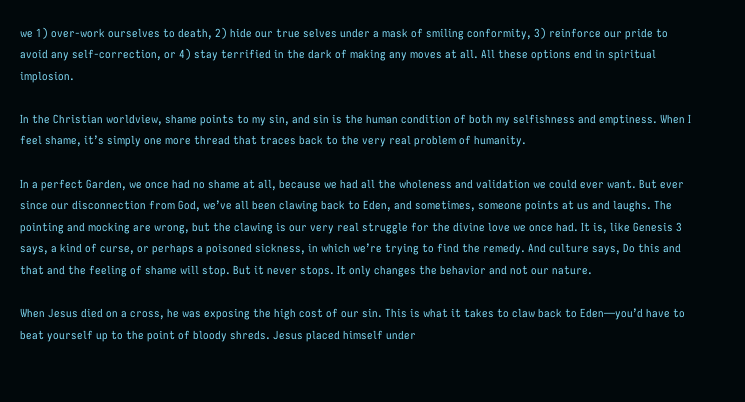we 1) over-work ourselves to death, 2) hide our true selves under a mask of smiling conformity, 3) reinforce our pride to avoid any self-correction, or 4) stay terrified in the dark of making any moves at all. All these options end in spiritual implosion.

In the Christian worldview, shame points to my sin, and sin is the human condition of both my selfishness and emptiness. When I feel shame, it’s simply one more thread that traces back to the very real problem of humanity.

In a perfect Garden, we once had no shame at all, because we had all the wholeness and validation we could ever want. But ever since our disconnection from God, we’ve all been clawing back to Eden, and sometimes, someone points at us and laughs. The pointing and mocking are wrong, but the clawing is our very real struggle for the divine love we once had. It is, like Genesis 3 says, a kind of curse, or perhaps a poisoned sickness, in which we’re trying to find the remedy. And culture says, Do this and that and the feeling of shame will stop. But it never stops. It only changes the behavior and not our nature.

When Jesus died on a cross, he was exposing the high cost of our sin. This is what it takes to claw back to Eden—you’d have to beat yourself up to the point of bloody shreds. Jesus placed himself under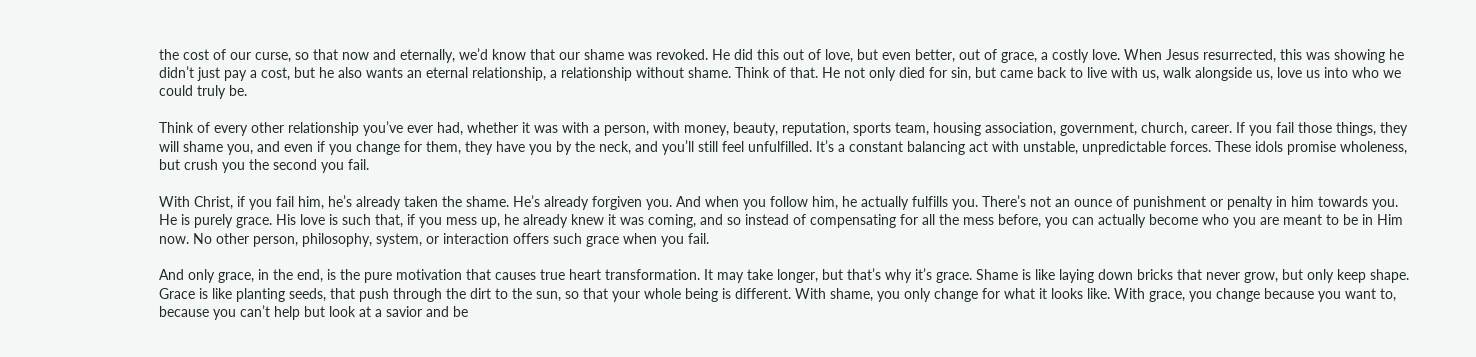the cost of our curse, so that now and eternally, we’d know that our shame was revoked. He did this out of love, but even better, out of grace, a costly love. When Jesus resurrected, this was showing he didn’t just pay a cost, but he also wants an eternal relationship, a relationship without shame. Think of that. He not only died for sin, but came back to live with us, walk alongside us, love us into who we could truly be.

Think of every other relationship you’ve ever had, whether it was with a person, with money, beauty, reputation, sports team, housing association, government, church, career. If you fail those things, they will shame you, and even if you change for them, they have you by the neck, and you’ll still feel unfulfilled. It’s a constant balancing act with unstable, unpredictable forces. These idols promise wholeness, but crush you the second you fail.

With Christ, if you fail him, he’s already taken the shame. He’s already forgiven you. And when you follow him, he actually fulfills you. There’s not an ounce of punishment or penalty in him towards you. He is purely grace. His love is such that, if you mess up, he already knew it was coming, and so instead of compensating for all the mess before, you can actually become who you are meant to be in Him now. No other person, philosophy, system, or interaction offers such grace when you fail.

And only grace, in the end, is the pure motivation that causes true heart transformation. It may take longer, but that’s why it’s grace. Shame is like laying down bricks that never grow, but only keep shape. Grace is like planting seeds, that push through the dirt to the sun, so that your whole being is different. With shame, you only change for what it looks like. With grace, you change because you want to, because you can’t help but look at a savior and be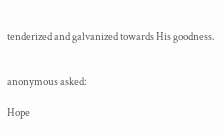tenderized and galvanized towards His goodness.


anonymous asked:

Hope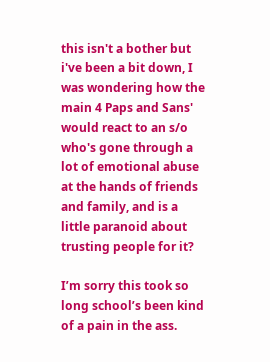this isn't a bother but i've been a bit down, I was wondering how the main 4 Paps and Sans' would react to an s/o who's gone through a lot of emotional abuse at the hands of friends and family, and is a little paranoid about trusting people for it?

I’m sorry this took so long school’s been kind of a pain in the ass.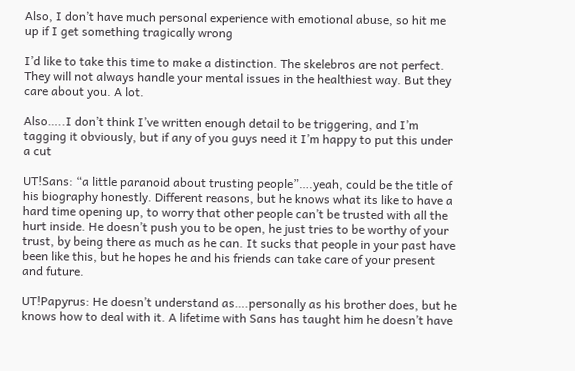Also, I don’t have much personal experience with emotional abuse, so hit me up if I get something tragically wrong

I’d like to take this time to make a distinction. The skelebros are not perfect. They will not always handle your mental issues in the healthiest way. But they care about you. A lot.

Also…..I don’t think I’ve written enough detail to be triggering, and I’m tagging it obviously, but if any of you guys need it I’m happy to put this under a cut

UT!Sans: “a little paranoid about trusting people”….yeah, could be the title of his biography honestly. Different reasons, but he knows what its like to have a hard time opening up, to worry that other people can’t be trusted with all the hurt inside. He doesn’t push you to be open, he just tries to be worthy of your trust, by being there as much as he can. It sucks that people in your past have been like this, but he hopes he and his friends can take care of your present and future.

UT!Papyrus: He doesn’t understand as….personally as his brother does, but he knows how to deal with it. A lifetime with Sans has taught him he doesn’t have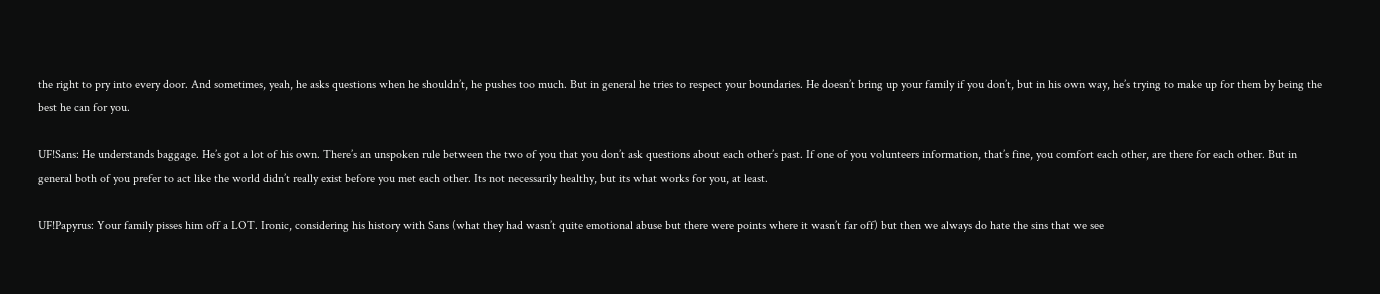the right to pry into every door. And sometimes, yeah, he asks questions when he shouldn’t, he pushes too much. But in general he tries to respect your boundaries. He doesn’t bring up your family if you don’t, but in his own way, he’s trying to make up for them by being the best he can for you.

UF!Sans: He understands baggage. He’s got a lot of his own. There’s an unspoken rule between the two of you that you don’t ask questions about each other’s past. If one of you volunteers information, that’s fine, you comfort each other, are there for each other. But in general both of you prefer to act like the world didn’t really exist before you met each other. Its not necessarily healthy, but its what works for you, at least.

UF!Papyrus: Your family pisses him off a LOT. Ironic, considering his history with Sans (what they had wasn’t quite emotional abuse but there were points where it wasn’t far off) but then we always do hate the sins that we see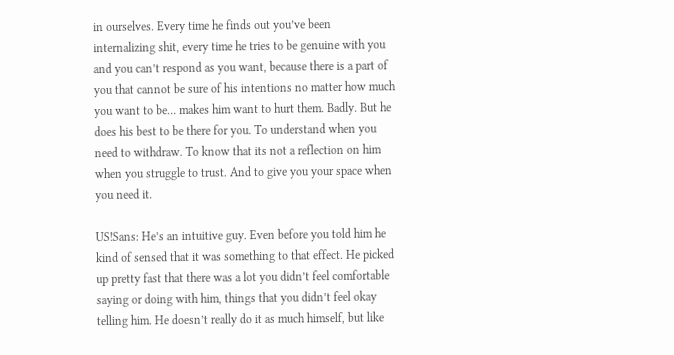in ourselves. Every time he finds out you’ve been internalizing shit, every time he tries to be genuine with you and you can’t respond as you want, because there is a part of you that cannot be sure of his intentions no matter how much you want to be… makes him want to hurt them. Badly. But he does his best to be there for you. To understand when you need to withdraw. To know that its not a reflection on him when you struggle to trust. And to give you your space when you need it.

US!Sans: He’s an intuitive guy. Even before you told him he kind of sensed that it was something to that effect. He picked up pretty fast that there was a lot you didn’t feel comfortable saying or doing with him, things that you didn’t feel okay telling him. He doesn’t really do it as much himself, but like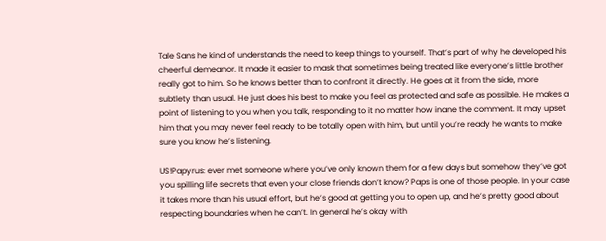Tale Sans he kind of understands the need to keep things to yourself. That’s part of why he developed his cheerful demeanor. It made it easier to mask that sometimes being treated like everyone’s little brother really got to him. So he knows better than to confront it directly. He goes at it from the side, more subtlety than usual. He just does his best to make you feel as protected and safe as possible. He makes a point of listening to you when you talk, responding to it no matter how inane the comment. It may upset him that you may never feel ready to be totally open with him, but until you’re ready he wants to make sure you know he’s listening.

US!Papyrus: ever met someone where you’ve only known them for a few days but somehow they’ve got you spilling life secrets that even your close friends don’t know? Paps is one of those people. In your case it takes more than his usual effort, but he’s good at getting you to open up, and he’s pretty good about respecting boundaries when he can’t. In general he’s okay with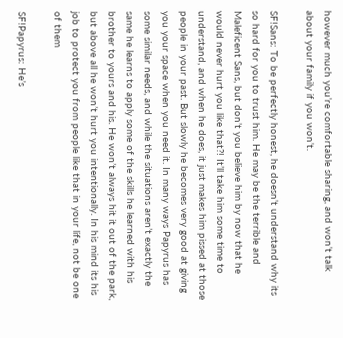however much you’re comfortable sharing, and won’t talk about your family if you won’t.

SF!Sans: To be perfectly honest, he doesn’t understand why its so hard for you to trust him. He may be the terrible and Maleficent Sans, but don’t you believe him by now that he would never hurt you like that?! It’ll take him some time to understand, and when he does, it just makes him pissed at those people in your past. But slowly he becomes very good at giving you your space when you need it. In many ways Papyrus has some similar needs, and while the situations aren’t exactly the same he learns to apply some of the skills he learned with his brother to yours and his. He won’t always hit it out of the park, but above all he won’t hurt you intentionally. In his mind its his job to protect you from people like that in your life, not be one of them

SF!Papyrus: He’s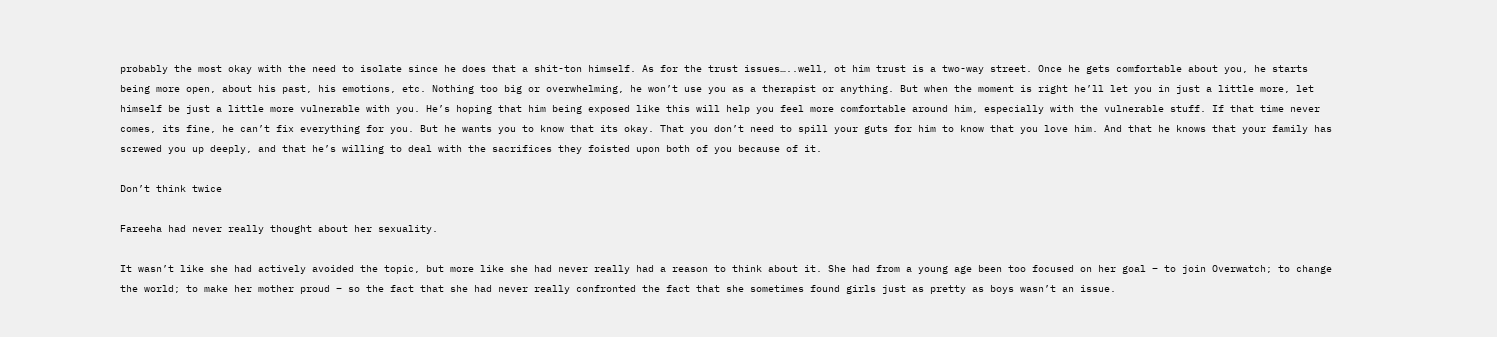probably the most okay with the need to isolate since he does that a shit-ton himself. As for the trust issues…..well, ot him trust is a two-way street. Once he gets comfortable about you, he starts being more open, about his past, his emotions, etc. Nothing too big or overwhelming, he won’t use you as a therapist or anything. But when the moment is right he’ll let you in just a little more, let himself be just a little more vulnerable with you. He’s hoping that him being exposed like this will help you feel more comfortable around him, especially with the vulnerable stuff. If that time never comes, its fine, he can’t fix everything for you. But he wants you to know that its okay. That you don’t need to spill your guts for him to know that you love him. And that he knows that your family has screwed you up deeply, and that he’s willing to deal with the sacrifices they foisted upon both of you because of it.

Don’t think twice

Fareeha had never really thought about her sexuality.

It wasn’t like she had actively avoided the topic, but more like she had never really had a reason to think about it. She had from a young age been too focused on her goal – to join Overwatch; to change the world; to make her mother proud – so the fact that she had never really confronted the fact that she sometimes found girls just as pretty as boys wasn’t an issue.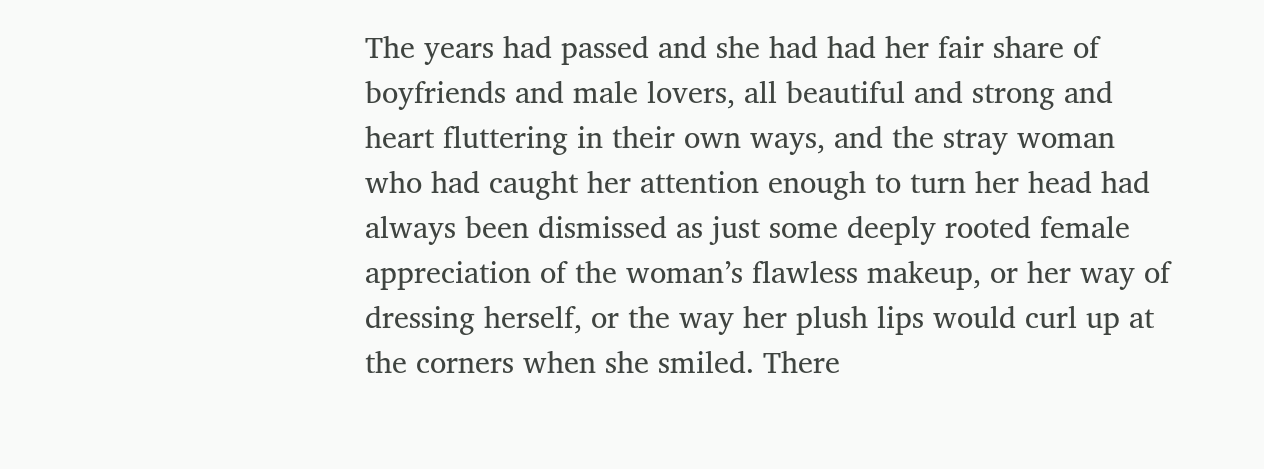The years had passed and she had had her fair share of boyfriends and male lovers, all beautiful and strong and heart fluttering in their own ways, and the stray woman who had caught her attention enough to turn her head had always been dismissed as just some deeply rooted female appreciation of the woman’s flawless makeup, or her way of dressing herself, or the way her plush lips would curl up at the corners when she smiled. There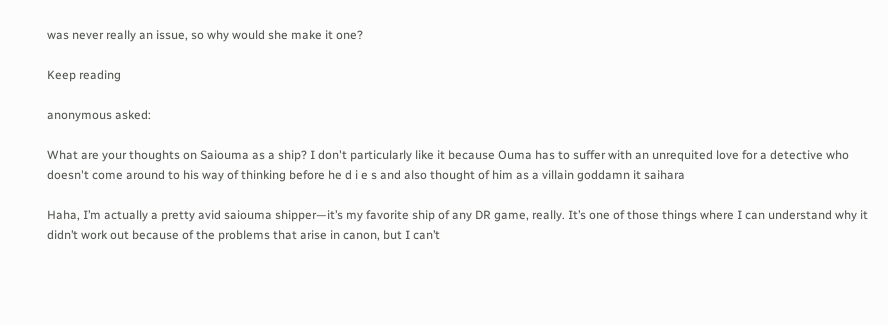was never really an issue, so why would she make it one?

Keep reading

anonymous asked:

What are your thoughts on Saiouma as a ship? I don't particularly like it because Ouma has to suffer with an unrequited love for a detective who doesn't come around to his way of thinking before he d i e s and also thought of him as a villain goddamn it saihara

Haha, I’m actually a pretty avid saiouma shipper—it’s my favorite ship of any DR game, really. It’s one of those things where I can understand why it didn’t work out because of the problems that arise in canon, but I can’t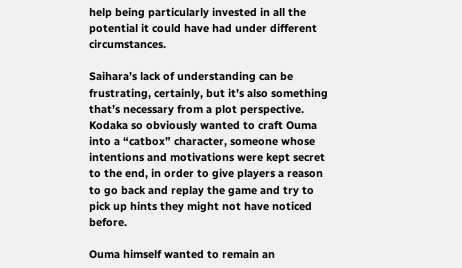help being particularly invested in all the potential it could have had under different circumstances.

Saihara’s lack of understanding can be frustrating, certainly, but it’s also something that’s necessary from a plot perspective. Kodaka so obviously wanted to craft Ouma into a “catbox” character, someone whose intentions and motivations were kept secret to the end, in order to give players a reason to go back and replay the game and try to pick up hints they might not have noticed before.

Ouma himself wanted to remain an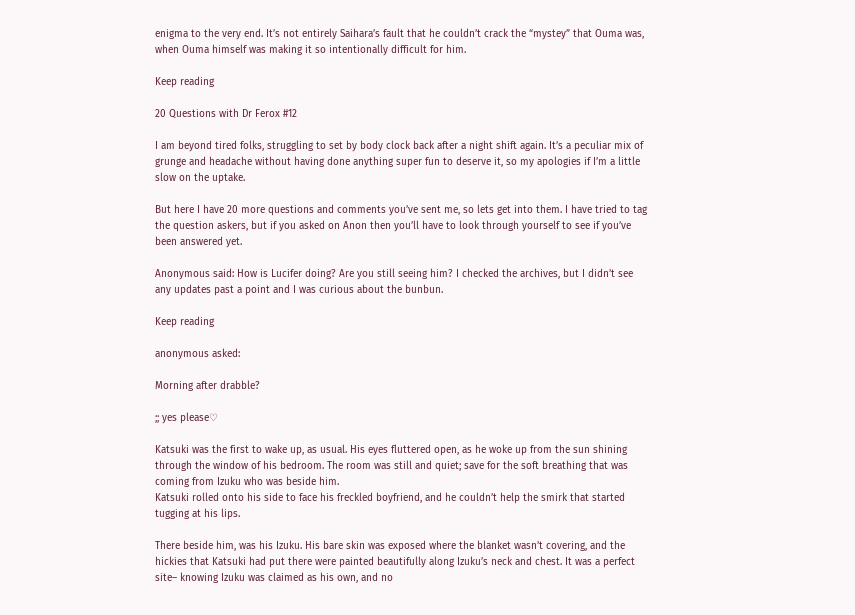enigma to the very end. It’s not entirely Saihara’s fault that he couldn’t crack the “mystey” that Ouma was, when Ouma himself was making it so intentionally difficult for him.

Keep reading

20 Questions with Dr Ferox #12

I am beyond tired folks, struggling to set by body clock back after a night shift again. It’s a peculiar mix of grunge and headache without having done anything super fun to deserve it, so my apologies if I’m a little slow on the uptake.

But here I have 20 more questions and comments you’ve sent me, so lets get into them. I have tried to tag the question askers, but if you asked on Anon then you’ll have to look through yourself to see if you’ve been answered yet.

Anonymous said: How is Lucifer doing? Are you still seeing him? I checked the archives, but I didn’t see any updates past a point and I was curious about the bunbun.

Keep reading

anonymous asked:

Morning after drabble?

;; yes please♡

Katsuki was the first to wake up, as usual. His eyes fluttered open, as he woke up from the sun shining through the window of his bedroom. The room was still and quiet; save for the soft breathing that was coming from Izuku who was beside him.
Katsuki rolled onto his side to face his freckled boyfriend, and he couldn’t help the smirk that started tugging at his lips.

There beside him, was his Izuku. His bare skin was exposed where the blanket wasn’t covering, and the hickies that Katsuki had put there were painted beautifully along Izuku’s neck and chest. It was a perfect site– knowing Izuku was claimed as his own, and no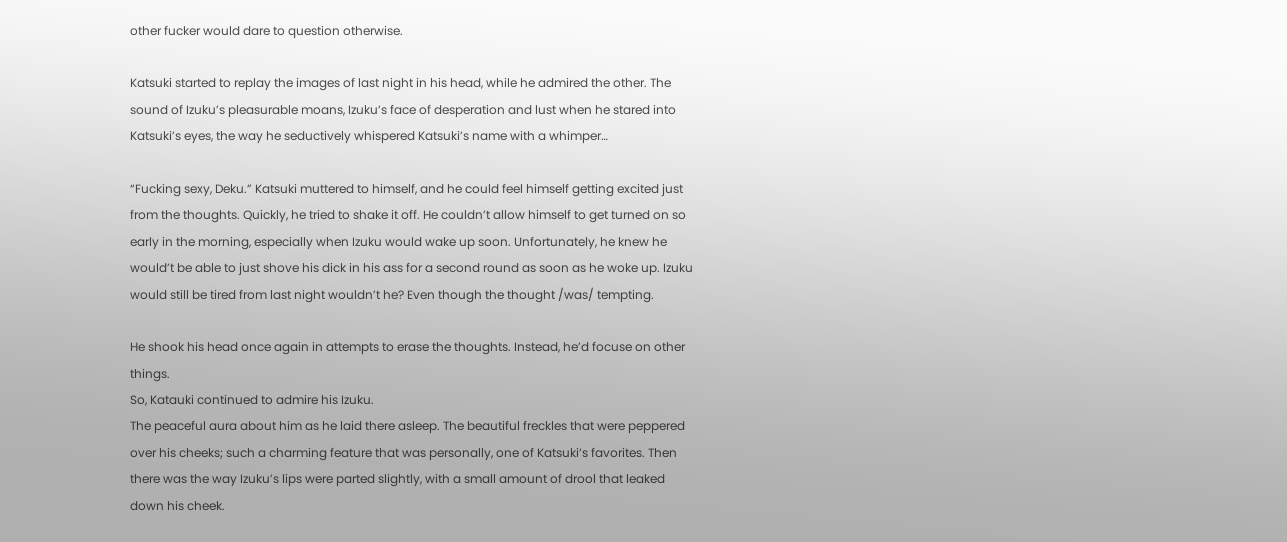other fucker would dare to question otherwise.

Katsuki started to replay the images of last night in his head, while he admired the other. The sound of Izuku’s pleasurable moans, Izuku’s face of desperation and lust when he stared into Katsuki’s eyes, the way he seductively whispered Katsuki’s name with a whimper…

“Fucking sexy, Deku.” Katsuki muttered to himself, and he could feel himself getting excited just from the thoughts. Quickly, he tried to shake it off. He couldn’t allow himself to get turned on so early in the morning, especially when Izuku would wake up soon. Unfortunately, he knew he would’t be able to just shove his dick in his ass for a second round as soon as he woke up. Izuku would still be tired from last night wouldn’t he? Even though the thought /was/ tempting.

He shook his head once again in attempts to erase the thoughts. Instead, he’d focuse on other things.
So, Katauki continued to admire his Izuku.
The peaceful aura about him as he laid there asleep. The beautiful freckles that were peppered over his cheeks; such a charming feature that was personally, one of Katsuki’s favorites. Then there was the way Izuku’s lips were parted slightly, with a small amount of drool that leaked down his cheek.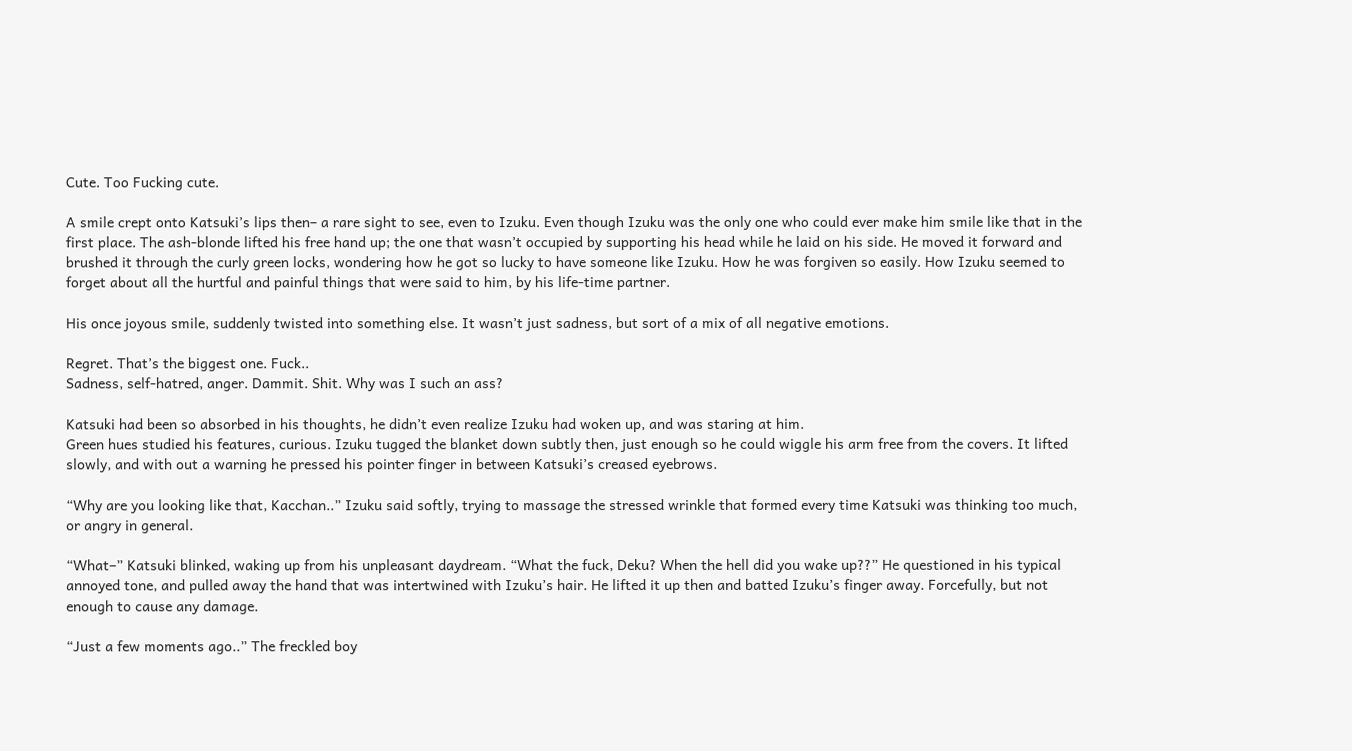Cute. Too Fucking cute.

A smile crept onto Katsuki’s lips then– a rare sight to see, even to Izuku. Even though Izuku was the only one who could ever make him smile like that in the first place. The ash-blonde lifted his free hand up; the one that wasn’t occupied by supporting his head while he laid on his side. He moved it forward and brushed it through the curly green locks, wondering how he got so lucky to have someone like Izuku. How he was forgiven so easily. How Izuku seemed to forget about all the hurtful and painful things that were said to him, by his life-time partner.

His once joyous smile, suddenly twisted into something else. It wasn’t just sadness, but sort of a mix of all negative emotions.

Regret. That’s the biggest one. Fuck..
Sadness, self-hatred, anger. Dammit. Shit. Why was I such an ass?

Katsuki had been so absorbed in his thoughts, he didn’t even realize Izuku had woken up, and was staring at him.
Green hues studied his features, curious. Izuku tugged the blanket down subtly then, just enough so he could wiggle his arm free from the covers. It lifted slowly, and with out a warning he pressed his pointer finger in between Katsuki’s creased eyebrows.

“Why are you looking like that, Kacchan..” Izuku said softly, trying to massage the stressed wrinkle that formed every time Katsuki was thinking too much, or angry in general.

“What–” Katsuki blinked, waking up from his unpleasant daydream. “What the fuck, Deku? When the hell did you wake up??” He questioned in his typical annoyed tone, and pulled away the hand that was intertwined with Izuku’s hair. He lifted it up then and batted Izuku’s finger away. Forcefully, but not enough to cause any damage.

“Just a few moments ago..” The freckled boy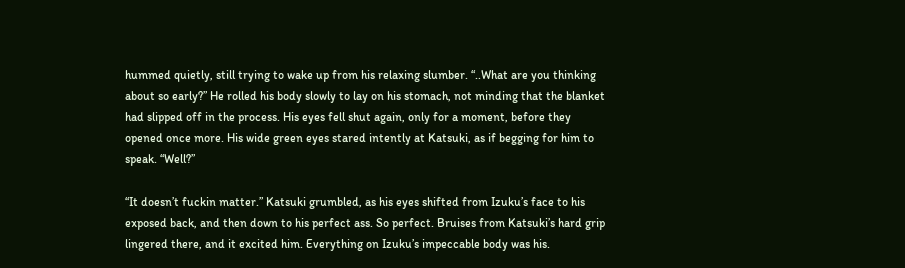hummed quietly, still trying to wake up from his relaxing slumber. “..What are you thinking about so early?” He rolled his body slowly to lay on his stomach, not minding that the blanket had slipped off in the process. His eyes fell shut again, only for a moment, before they opened once more. His wide green eyes stared intently at Katsuki, as if begging for him to speak. “Well?”

“It doesn’t fuckin matter.” Katsuki grumbled, as his eyes shifted from Izuku’s face to his exposed back, and then down to his perfect ass. So perfect. Bruises from Katsuki’s hard grip lingered there, and it excited him. Everything on Izuku’s impeccable body was his.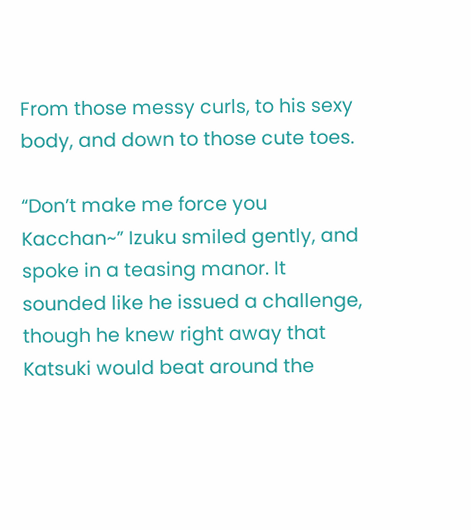From those messy curls, to his sexy body, and down to those cute toes.

“Don’t make me force you Kacchan~” Izuku smiled gently, and spoke in a teasing manor. It sounded like he issued a challenge, though he knew right away that Katsuki would beat around the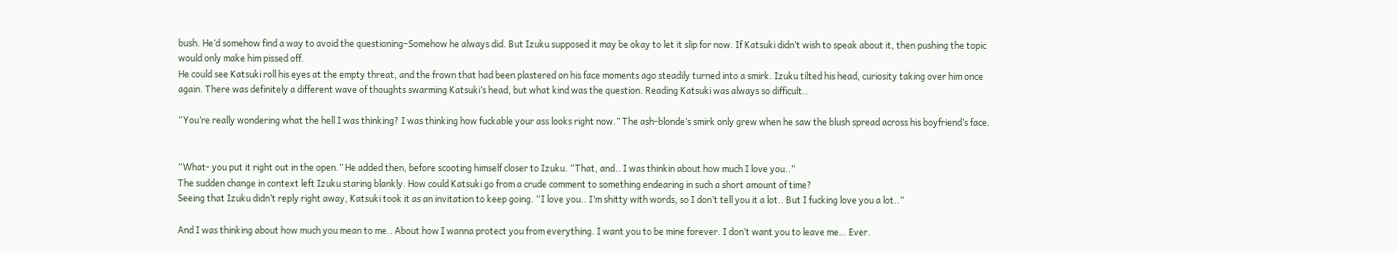bush. He’d somehow find a way to avoid the questioning–Somehow he always did. But Izuku supposed it may be okay to let it slip for now. If Katsuki didn’t wish to speak about it, then pushing the topic would only make him pissed off.
He could see Katsuki roll his eyes at the empty threat, and the frown that had been plastered on his face moments ago steadily turned into a smirk. Izuku tilted his head, curiosity taking over him once again. There was definitely a different wave of thoughts swarming Katsuki’s head, but what kind was the question. Reading Katsuki was always so difficult..

“You’re really wondering what the hell I was thinking? I was thinking how fuckable your ass looks right now.” The ash-blonde’s smirk only grew when he saw the blush spread across his boyfriend’s face.


“What- you put it right out in the open.” He added then, before scooting himself closer to Izuku. “That, and.. I was thinkin about how much I love you..”
The sudden change in context left Izuku staring blankly. How could Katsuki go from a crude comment to something endearing in such a short amount of time?
Seeing that Izuku didn’t reply right away, Katsuki took it as an invitation to keep going. “I love you.. I’m shitty with words, so I don’t tell you it a lot.. But I fucking love you a lot..”

And I was thinking about how much you mean to me.. About how I wanna protect you from everything. I want you to be mine forever. I don’t want you to leave me… Ever.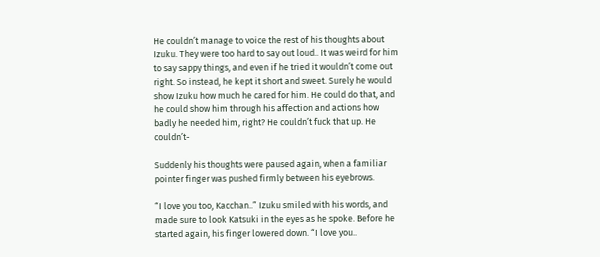He couldn’t manage to voice the rest of his thoughts about Izuku. They were too hard to say out loud.. It was weird for him to say sappy things, and even if he tried it wouldn’t come out right. So instead, he kept it short and sweet. Surely he would show Izuku how much he cared for him. He could do that, and he could show him through his affection and actions how badly he needed him, right? He couldn’t fuck that up. He couldn’t-

Suddenly his thoughts were paused again, when a familiar pointer finger was pushed firmly between his eyebrows.

“I love you too, Kacchan..” Izuku smiled with his words, and made sure to look Katsuki in the eyes as he spoke. Before he started again, his finger lowered down. “I love you..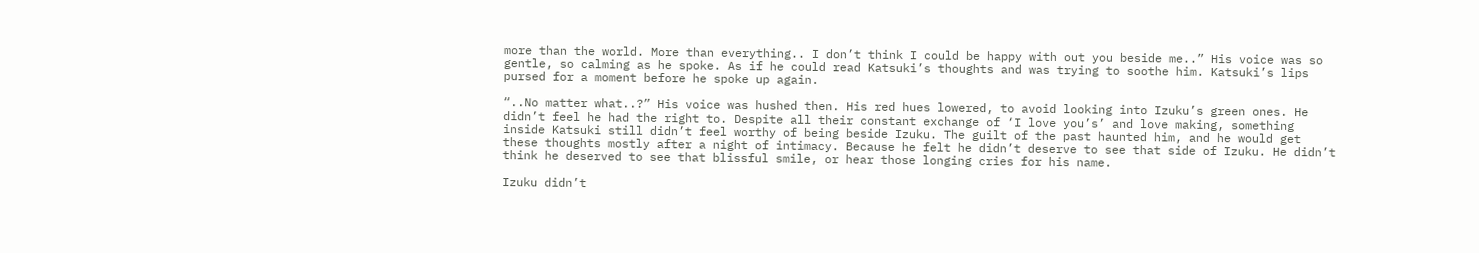more than the world. More than everything.. I don’t think I could be happy with out you beside me..” His voice was so gentle, so calming as he spoke. As if he could read Katsuki’s thoughts and was trying to soothe him. Katsuki’s lips pursed for a moment before he spoke up again.

“..No matter what..?” His voice was hushed then. His red hues lowered, to avoid looking into Izuku’s green ones. He didn’t feel he had the right to. Despite all their constant exchange of ‘I love you’s’ and love making, something inside Katsuki still didn’t feel worthy of being beside Izuku. The guilt of the past haunted him, and he would get these thoughts mostly after a night of intimacy. Because he felt he didn’t deserve to see that side of Izuku. He didn’t think he deserved to see that blissful smile, or hear those longing cries for his name.

Izuku didn’t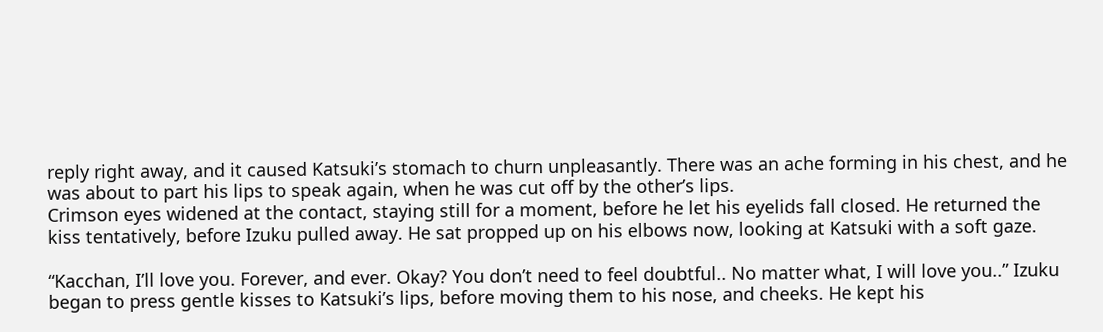reply right away, and it caused Katsuki’s stomach to churn unpleasantly. There was an ache forming in his chest, and he was about to part his lips to speak again, when he was cut off by the other’s lips.
Crimson eyes widened at the contact, staying still for a moment, before he let his eyelids fall closed. He returned the kiss tentatively, before Izuku pulled away. He sat propped up on his elbows now, looking at Katsuki with a soft gaze.

“Kacchan, I’ll love you. Forever, and ever. Okay? You don’t need to feel doubtful.. No matter what, I will love you..” Izuku began to press gentle kisses to Katsuki’s lips, before moving them to his nose, and cheeks. He kept his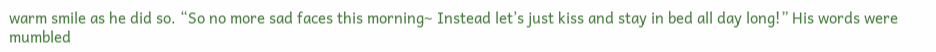warm smile as he did so. “So no more sad faces this morning~ Instead let’s just kiss and stay in bed all day long!” His words were mumbled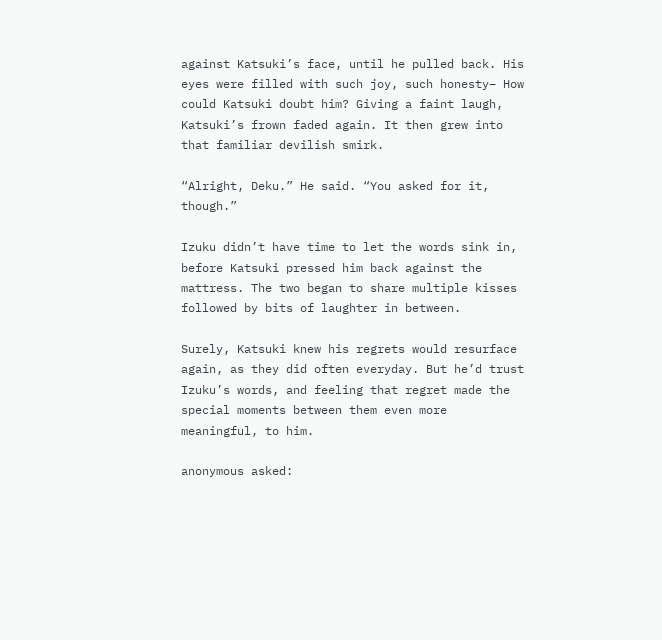against Katsuki’s face, until he pulled back. His eyes were filled with such joy, such honesty– How could Katsuki doubt him? Giving a faint laugh, Katsuki’s frown faded again. It then grew into that familiar devilish smirk.

“Alright, Deku.” He said. “You asked for it, though.”

Izuku didn’t have time to let the words sink in, before Katsuki pressed him back against the mattress. The two began to share multiple kisses followed by bits of laughter in between.

Surely, Katsuki knew his regrets would resurface again, as they did often everyday. But he’d trust Izuku’s words, and feeling that regret made the special moments between them even more meaningful, to him.

anonymous asked: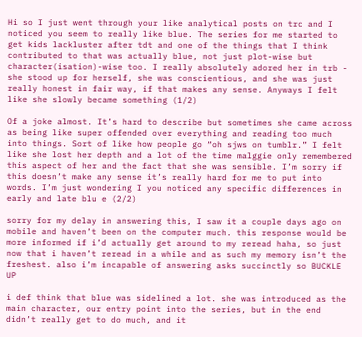Hi so I just went through your like analytical posts on trc and I noticed you seem to really like blue. The series for me started to get kids lackluster after tdt and one of the things that I think contributed to that was actually blue, not just plot-wise but character(isation)-wise too. I really absolutely adored her in trb - she stood up for herself, she was conscientious, and she was just really honest in fair way, if that makes any sense. Anyways I felt like she slowly became something (1/2)

Of a joke almost. It’s hard to describe but sometimes she came across as being like super offended over everything and reading too much into things. Sort of like how people go “oh sjws on tumblr.” I felt like she lost her depth and a lot of the time malggie only remembered this aspect of her and the fact that she was sensible. I’m sorry if this doesn’t make any sense it’s really hard for me to put into words. I’m just wondering I you noticed any specific differences in early and late blu e (2/2)

sorry for my delay in answering this, I saw it a couple days ago on mobile and haven’t been on the computer much. this response would be more informed if i’d actually get around to my reread haha, so just now that i haven’t reread in a while and as such my memory isn’t the freshest. also i’m incapable of answering asks succinctly so BUCKLE UP

i def think that blue was sidelined a lot. she was introduced as the main character, our entry point into the series, but in the end didn’t really get to do much, and it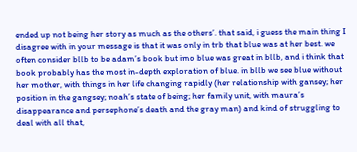ended up not being her story as much as the others’. that said, i guess the main thing I disagree with in your message is that it was only in trb that blue was at her best. we often consider bllb to be adam’s book but imo blue was great in bllb, and i think that book probably has the most in-depth exploration of blue. in bllb we see blue without her mother, with things in her life changing rapidly (her relationship with gansey; her position in the gangsey; noah’s state of being; her family unit, with maura’s disappearance and persephone’s death and the gray man) and kind of struggling to deal with all that,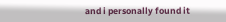and i personally found it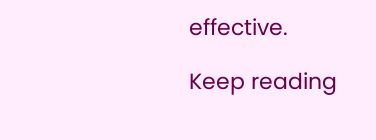effective.

Keep reading